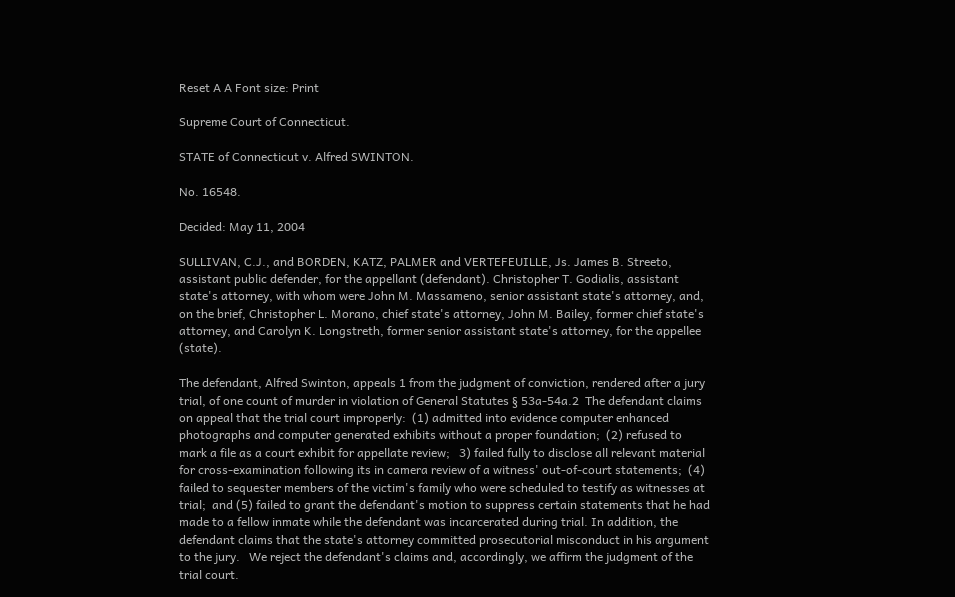Reset A A Font size: Print

Supreme Court of Connecticut.

STATE of Connecticut v. Alfred SWINTON.

No. 16548.

Decided: May 11, 2004

SULLIVAN, C.J., and BORDEN, KATZ, PALMER and VERTEFEUILLE, Js. James B. Streeto, assistant public defender, for the appellant (defendant). Christopher T. Godialis, assistant state's attorney, with whom were John M. Massameno, senior assistant state's attorney, and, on the brief, Christopher L. Morano, chief state's attorney, John M. Bailey, former chief state's attorney, and Carolyn K. Longstreth, former senior assistant state's attorney, for the appellee (state).

The defendant, Alfred Swinton, appeals 1 from the judgment of conviction, rendered after a jury trial, of one count of murder in violation of General Statutes § 53a-54a.2  The defendant claims on appeal that the trial court improperly:  (1) admitted into evidence computer enhanced photographs and computer generated exhibits without a proper foundation;  (2) refused to mark a file as a court exhibit for appellate review;   3) failed fully to disclose all relevant material for cross-examination following its in camera review of a witness' out-of-court statements;  (4) failed to sequester members of the victim's family who were scheduled to testify as witnesses at trial;  and (5) failed to grant the defendant's motion to suppress certain statements that he had made to a fellow inmate while the defendant was incarcerated during trial. In addition, the defendant claims that the state's attorney committed prosecutorial misconduct in his argument to the jury.   We reject the defendant's claims and, accordingly, we affirm the judgment of the trial court.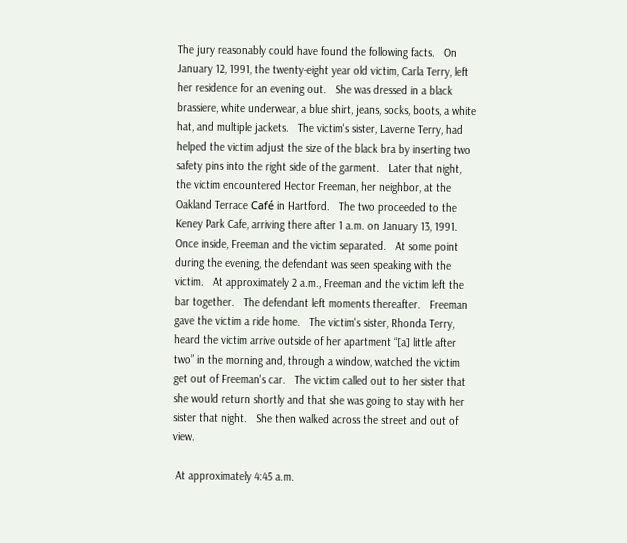The jury reasonably could have found the following facts.   On January 12, 1991, the twenty-eight year old victim, Carla Terry, left her residence for an evening out.   She was dressed in a black brassiere, white underwear, a blue shirt, jeans, socks, boots, a white hat, and multiple jackets.   The victim's sister, Laverne Terry, had helped the victim adjust the size of the black bra by inserting two safety pins into the right side of the garment.   Later that night, the victim encountered Hector Freeman, her neighbor, at the Oakland Terrace Café in Hartford.   The two proceeded to the Keney Park Cafe, arriving there after 1 a.m. on January 13, 1991.   Once inside, Freeman and the victim separated.   At some point during the evening, the defendant was seen speaking with the victim.   At approximately 2 a.m., Freeman and the victim left the bar together.   The defendant left moments thereafter.   Freeman gave the victim a ride home.   The victim's sister, Rhonda Terry, heard the victim arrive outside of her apartment “[a] little after two” in the morning and, through a window, watched the victim get out of Freeman's car.   The victim called out to her sister that she would return shortly and that she was going to stay with her sister that night.   She then walked across the street and out of view.

 At approximately 4:45 a.m.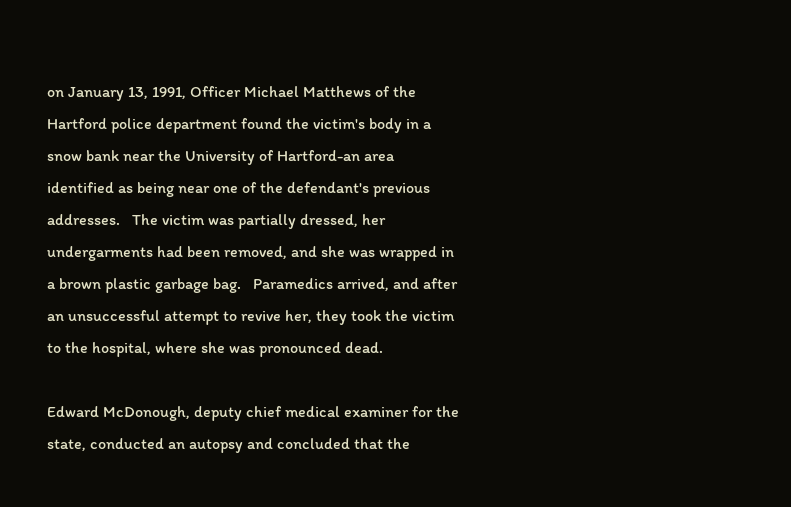on January 13, 1991, Officer Michael Matthews of the Hartford police department found the victim's body in a snow bank near the University of Hartford-an area identified as being near one of the defendant's previous addresses.   The victim was partially dressed, her undergarments had been removed, and she was wrapped in a brown plastic garbage bag.   Paramedics arrived, and after an unsuccessful attempt to revive her, they took the victim to the hospital, where she was pronounced dead.

Edward McDonough, deputy chief medical examiner for the state, conducted an autopsy and concluded that the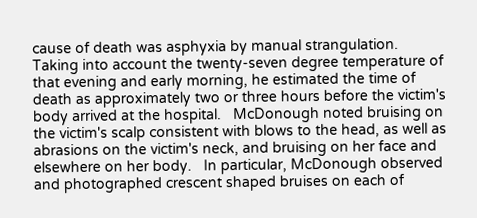cause of death was asphyxia by manual strangulation.   Taking into account the twenty-seven degree temperature of that evening and early morning, he estimated the time of death as approximately two or three hours before the victim's body arrived at the hospital.   McDonough noted bruising on the victim's scalp consistent with blows to the head, as well as abrasions on the victim's neck, and bruising on her face and elsewhere on her body.   In particular, McDonough observed and photographed crescent shaped bruises on each of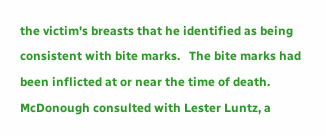the victim's breasts that he identified as being consistent with bite marks.   The bite marks had been inflicted at or near the time of death.   McDonough consulted with Lester Luntz, a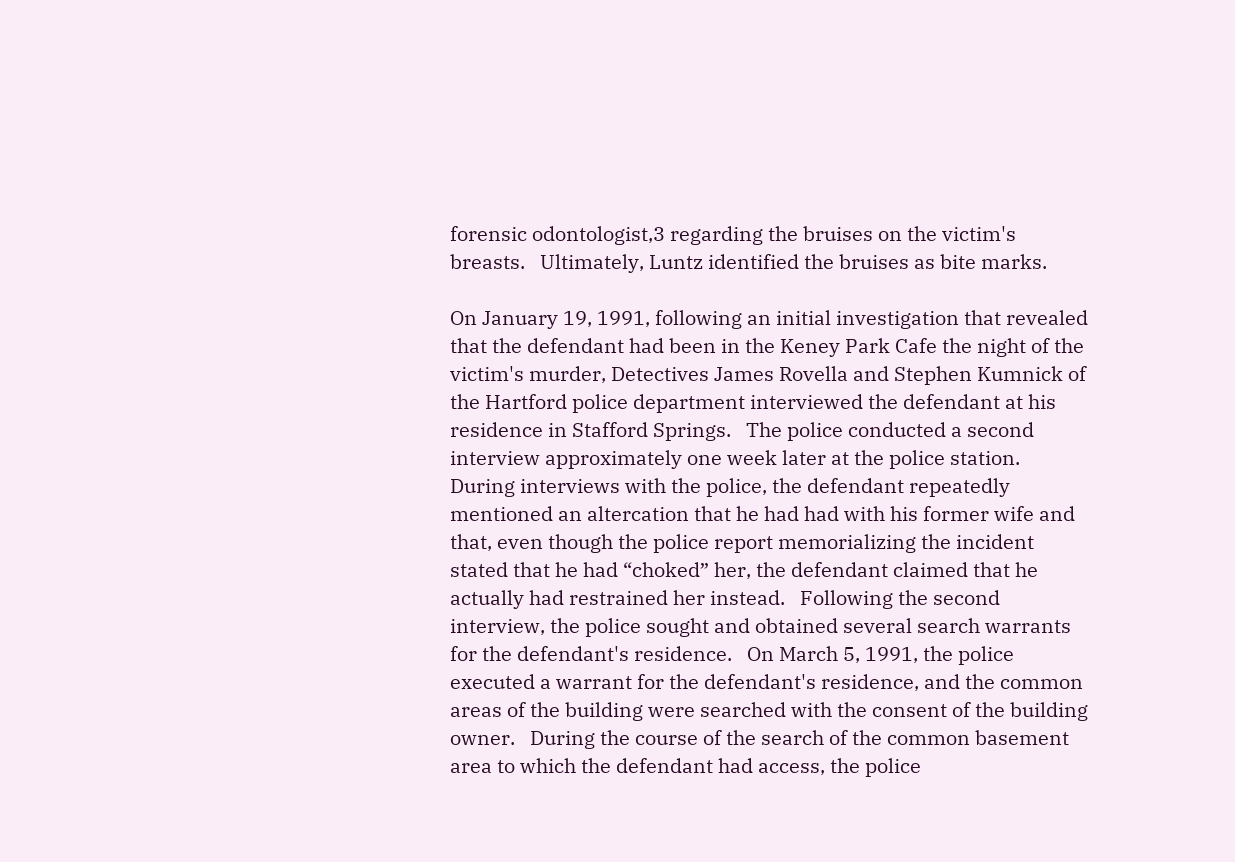forensic odontologist,3 regarding the bruises on the victim's breasts.   Ultimately, Luntz identified the bruises as bite marks.

On January 19, 1991, following an initial investigation that revealed that the defendant had been in the Keney Park Cafe the night of the victim's murder, Detectives James Rovella and Stephen Kumnick of the Hartford police department interviewed the defendant at his residence in Stafford Springs.   The police conducted a second interview approximately one week later at the police station.   During interviews with the police, the defendant repeatedly mentioned an altercation that he had had with his former wife and that, even though the police report memorializing the incident stated that he had “choked” her, the defendant claimed that he actually had restrained her instead.   Following the second interview, the police sought and obtained several search warrants for the defendant's residence.   On March 5, 1991, the police executed a warrant for the defendant's residence, and the common areas of the building were searched with the consent of the building owner.   During the course of the search of the common basement area to which the defendant had access, the police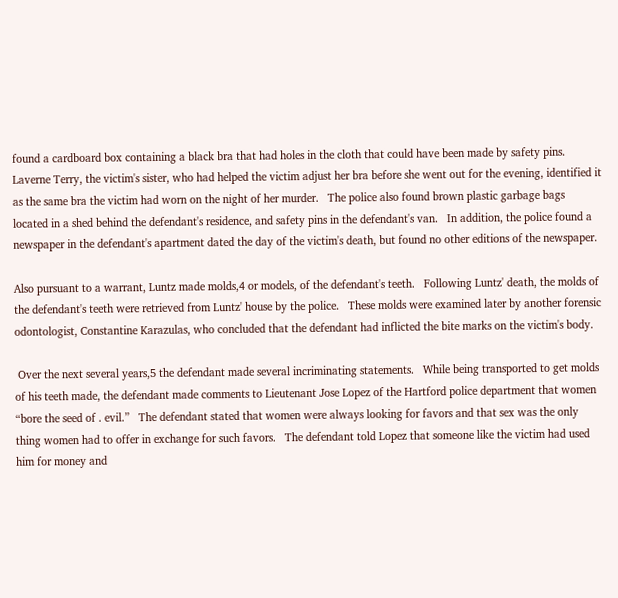found a cardboard box containing a black bra that had holes in the cloth that could have been made by safety pins.   Laverne Terry, the victim's sister, who had helped the victim adjust her bra before she went out for the evening, identified it as the same bra the victim had worn on the night of her murder.   The police also found brown plastic garbage bags located in a shed behind the defendant's residence, and safety pins in the defendant's van.   In addition, the police found a newspaper in the defendant's apartment dated the day of the victim's death, but found no other editions of the newspaper.

Also pursuant to a warrant, Luntz made molds,4 or models, of the defendant's teeth.   Following Luntz' death, the molds of the defendant's teeth were retrieved from Luntz' house by the police.   These molds were examined later by another forensic odontologist, Constantine Karazulas, who concluded that the defendant had inflicted the bite marks on the victim's body.

 Over the next several years,5 the defendant made several incriminating statements.   While being transported to get molds of his teeth made, the defendant made comments to Lieutenant Jose Lopez of the Hartford police department that women “bore the seed of ․ evil.”   The defendant stated that women were always looking for favors and that sex was the only thing women had to offer in exchange for such favors.   The defendant told Lopez that someone like the victim had used him for money and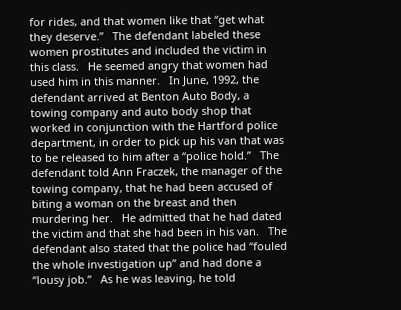for rides, and that women like that “get what they deserve.”   The defendant labeled these women prostitutes and included the victim in this class.   He seemed angry that women had used him in this manner.   In June, 1992, the defendant arrived at Benton Auto Body, a towing company and auto body shop that worked in conjunction with the Hartford police department, in order to pick up his van that was to be released to him after a “police hold.”   The defendant told Ann Fraczek, the manager of the towing company, that he had been accused of biting a woman on the breast and then murdering her.   He admitted that he had dated the victim and that she had been in his van.   The defendant also stated that the police had “fouled the whole investigation up” and had done a “lousy job.”   As he was leaving, he told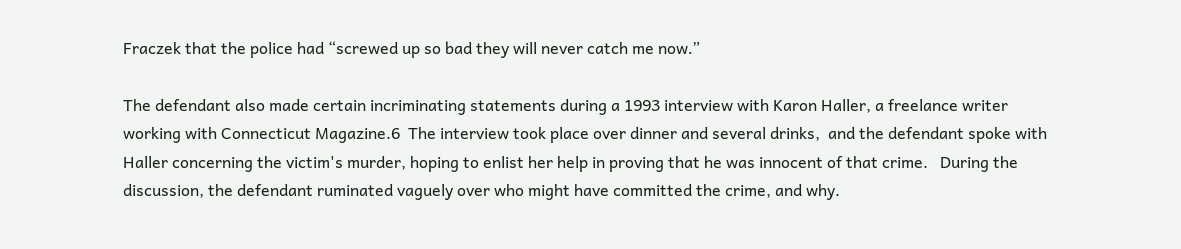Fraczek that the police had “screwed up so bad they will never catch me now․”

The defendant also made certain incriminating statements during a 1993 interview with Karon Haller, a freelance writer working with Connecticut Magazine.6  The interview took place over dinner and several drinks,  and the defendant spoke with Haller concerning the victim's murder, hoping to enlist her help in proving that he was innocent of that crime.   During the discussion, the defendant ruminated vaguely over who might have committed the crime, and why.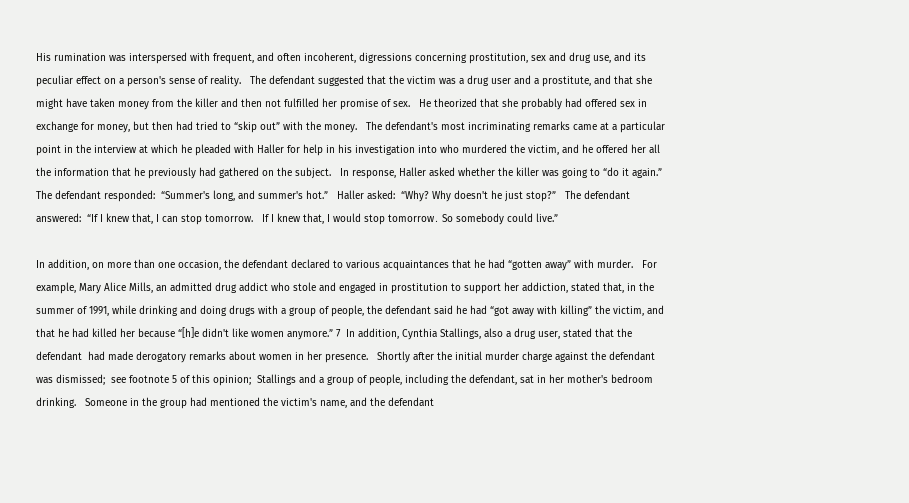His rumination was interspersed with frequent, and often incoherent, digressions concerning prostitution, sex and drug use, and its peculiar effect on a person's sense of reality.   The defendant suggested that the victim was a drug user and a prostitute, and that she might have taken money from the killer and then not fulfilled her promise of sex.   He theorized that she probably had offered sex in exchange for money, but then had tried to “skip out” with the money.   The defendant's most incriminating remarks came at a particular point in the interview at which he pleaded with Haller for help in his investigation into who murdered the victim, and he offered her all the information that he previously had gathered on the subject.   In response, Haller asked whether the killer was going to “do it again.”   The defendant responded:  “Summer's long, and summer's hot.”   Haller asked:  “Why? Why doesn't he just stop?”   The defendant answered:  “If I knew that, I can stop tomorrow.   If I knew that, I would stop tomorrow․ So somebody could live.”

In addition, on more than one occasion, the defendant declared to various acquaintances that he had “gotten away” with murder.   For example, Mary Alice Mills, an admitted drug addict who stole and engaged in prostitution to support her addiction, stated that, in the summer of 1991, while drinking and doing drugs with a group of people, the defendant said he had “got away with killing” the victim, and that he had killed her because “[h]e didn't like women anymore.” 7  In addition, Cynthia Stallings, also a drug user, stated that the defendant  had made derogatory remarks about women in her presence.   Shortly after the initial murder charge against the defendant was dismissed;  see footnote 5 of this opinion;  Stallings and a group of people, including the defendant, sat in her mother's bedroom drinking.   Someone in the group had mentioned the victim's name, and the defendant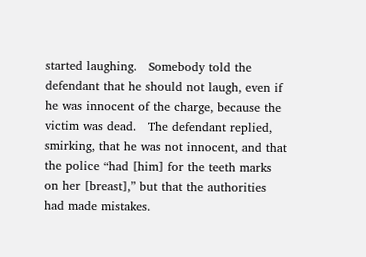started laughing.   Somebody told the defendant that he should not laugh, even if he was innocent of the charge, because the victim was dead.   The defendant replied, smirking, that he was not innocent, and that the police “had [him] for the teeth marks on her [breast],” but that the authorities had made mistakes.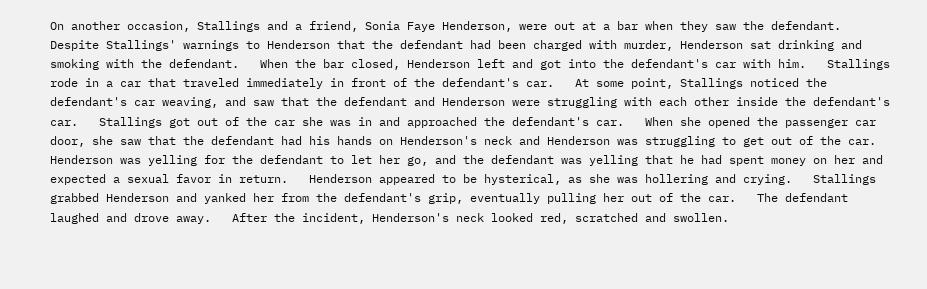On another occasion, Stallings and a friend, Sonia Faye Henderson, were out at a bar when they saw the defendant.   Despite Stallings' warnings to Henderson that the defendant had been charged with murder, Henderson sat drinking and smoking with the defendant.   When the bar closed, Henderson left and got into the defendant's car with him.   Stallings rode in a car that traveled immediately in front of the defendant's car.   At some point, Stallings noticed the defendant's car weaving, and saw that the defendant and Henderson were struggling with each other inside the defendant's car.   Stallings got out of the car she was in and approached the defendant's car.   When she opened the passenger car door, she saw that the defendant had his hands on Henderson's neck and Henderson was struggling to get out of the car.   Henderson was yelling for the defendant to let her go, and the defendant was yelling that he had spent money on her and expected a sexual favor in return.   Henderson appeared to be hysterical, as she was hollering and crying.   Stallings grabbed Henderson and yanked her from the defendant's grip, eventually pulling her out of the car.   The defendant laughed and drove away.   After the incident, Henderson's neck looked red, scratched and swollen.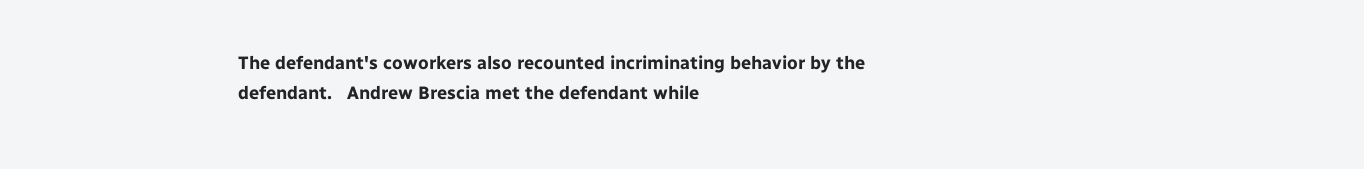The defendant's coworkers also recounted incriminating behavior by the defendant.   Andrew Brescia met the defendant while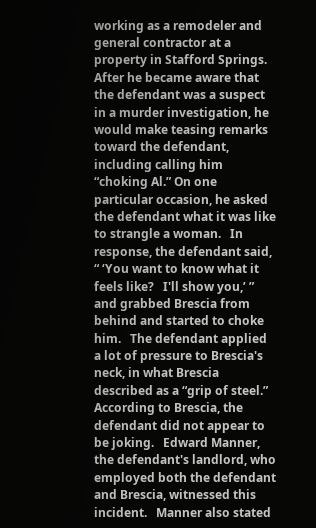working as a remodeler and general contractor at a property in Stafford Springs. After he became aware that the defendant was a suspect in a murder investigation, he would make teasing remarks toward the defendant, including calling him “choking Al.” On one particular occasion, he asked the defendant what it was like to strangle a woman.   In response, the defendant said, “ ‘You want to know what it feels like?   I'll show you,’ ” and grabbed Brescia from behind and started to choke him.   The defendant applied a lot of pressure to Brescia's neck, in what Brescia described as a “grip of steel.”   According to Brescia, the defendant did not appear to be joking.   Edward Manner, the defendant's landlord, who employed both the defendant and Brescia, witnessed this incident.   Manner also stated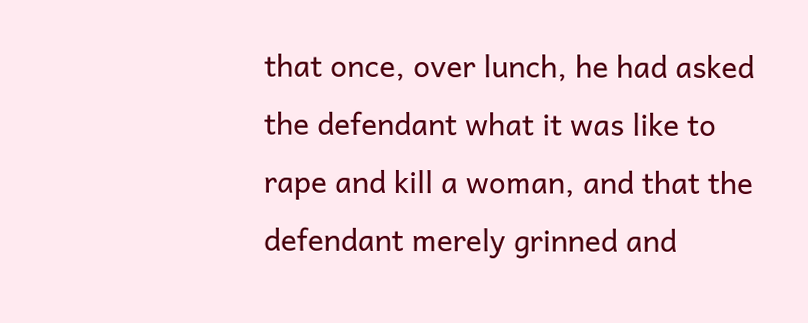that once, over lunch, he had asked the defendant what it was like to rape and kill a woman, and that the defendant merely grinned and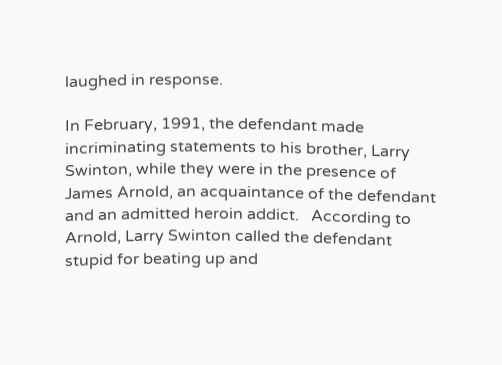laughed in response.

In February, 1991, the defendant made incriminating statements to his brother, Larry Swinton, while they were in the presence of James Arnold, an acquaintance of the defendant and an admitted heroin addict.   According to Arnold, Larry Swinton called the defendant stupid for beating up and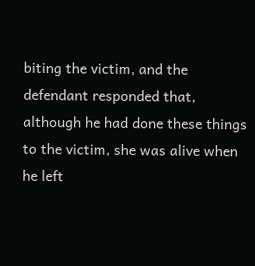biting the victim, and the defendant responded that, although he had done these things to the victim, she was alive when he left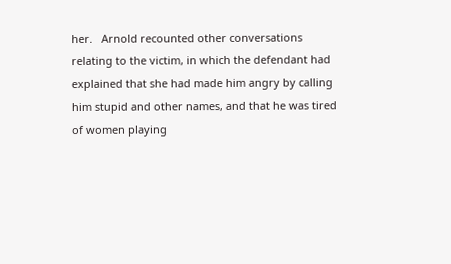her.   Arnold recounted other conversations relating to the victim, in which the defendant had explained that she had made him angry by calling him stupid and other names, and that he was tired of women playing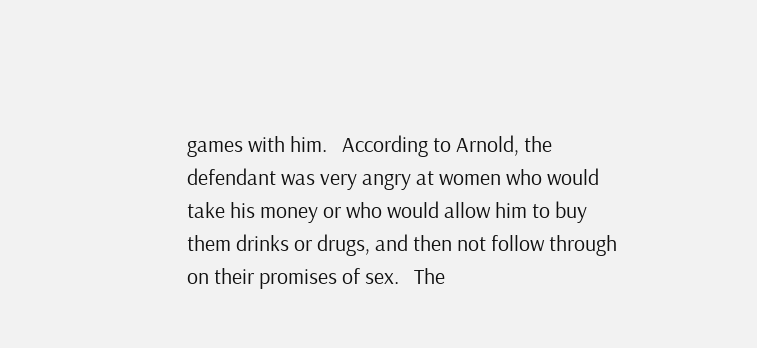games with him.   According to Arnold, the defendant was very angry at women who would take his money or who would allow him to buy them drinks or drugs, and then not follow through on their promises of sex.   The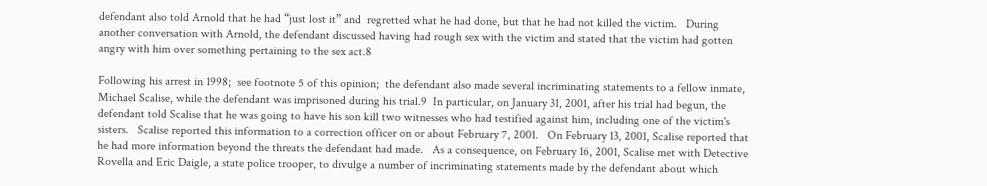defendant also told Arnold that he had “just lost it” and  regretted what he had done, but that he had not killed the victim.   During another conversation with Arnold, the defendant discussed having had rough sex with the victim and stated that the victim had gotten angry with him over something pertaining to the sex act.8

Following his arrest in 1998;  see footnote 5 of this opinion;  the defendant also made several incriminating statements to a fellow inmate, Michael Scalise, while the defendant was imprisoned during his trial.9  In particular, on January 31, 2001, after his trial had begun, the defendant told Scalise that he was going to have his son kill two witnesses who had testified against him, including one of the victim's sisters.   Scalise reported this information to a correction officer on or about February 7, 2001.   On February 13, 2001, Scalise reported that he had more information beyond the threats the defendant had made.   As a consequence, on February 16, 2001, Scalise met with Detective Rovella and Eric Daigle, a state police trooper, to divulge a number of incriminating statements made by the defendant about which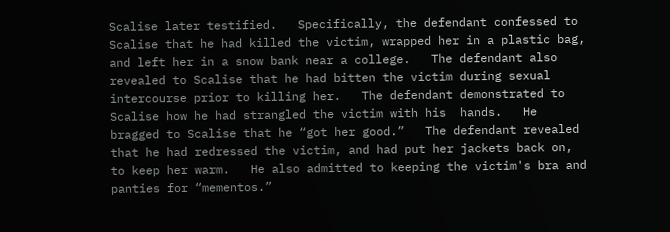Scalise later testified.   Specifically, the defendant confessed to Scalise that he had killed the victim, wrapped her in a plastic bag, and left her in a snow bank near a college.   The defendant also revealed to Scalise that he had bitten the victim during sexual intercourse prior to killing her.   The defendant demonstrated to Scalise how he had strangled the victim with his  hands.   He bragged to Scalise that he “got her good.”   The defendant revealed that he had redressed the victim, and had put her jackets back on, to keep her warm.   He also admitted to keeping the victim's bra and panties for “mementos.”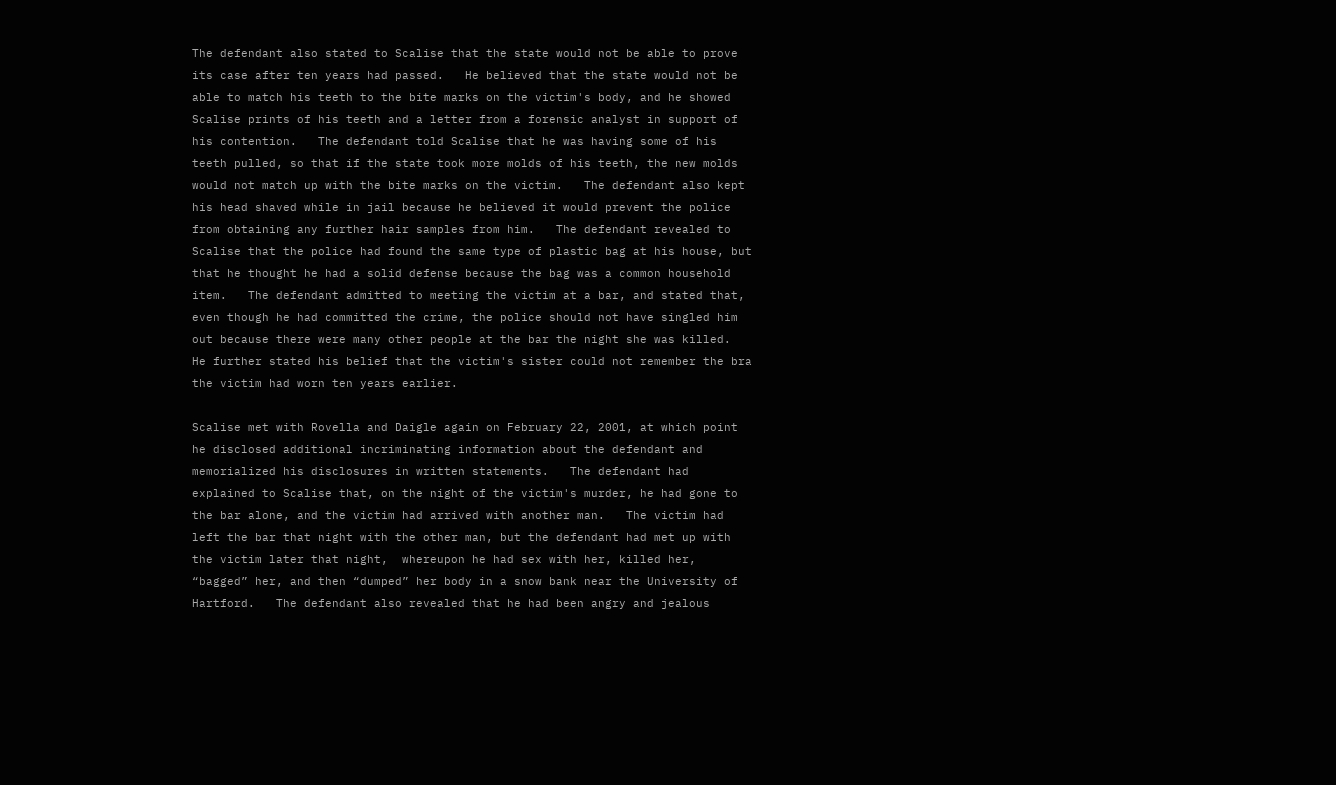The defendant also stated to Scalise that the state would not be able to prove its case after ten years had passed.   He believed that the state would not be able to match his teeth to the bite marks on the victim's body, and he showed Scalise prints of his teeth and a letter from a forensic analyst in support of his contention.   The defendant told Scalise that he was having some of his teeth pulled, so that if the state took more molds of his teeth, the new molds would not match up with the bite marks on the victim.   The defendant also kept his head shaved while in jail because he believed it would prevent the police from obtaining any further hair samples from him.   The defendant revealed to Scalise that the police had found the same type of plastic bag at his house, but that he thought he had a solid defense because the bag was a common household item.   The defendant admitted to meeting the victim at a bar, and stated that, even though he had committed the crime, the police should not have singled him out because there were many other people at the bar the night she was killed.   He further stated his belief that the victim's sister could not remember the bra the victim had worn ten years earlier.

Scalise met with Rovella and Daigle again on February 22, 2001, at which point he disclosed additional incriminating information about the defendant and memorialized his disclosures in written statements.   The defendant had explained to Scalise that, on the night of the victim's murder, he had gone to the bar alone, and the victim had arrived with another man.   The victim had left the bar that night with the other man, but the defendant had met up with the victim later that night,  whereupon he had sex with her, killed her, “bagged” her, and then “dumped” her body in a snow bank near the University of Hartford.   The defendant also revealed that he had been angry and jealous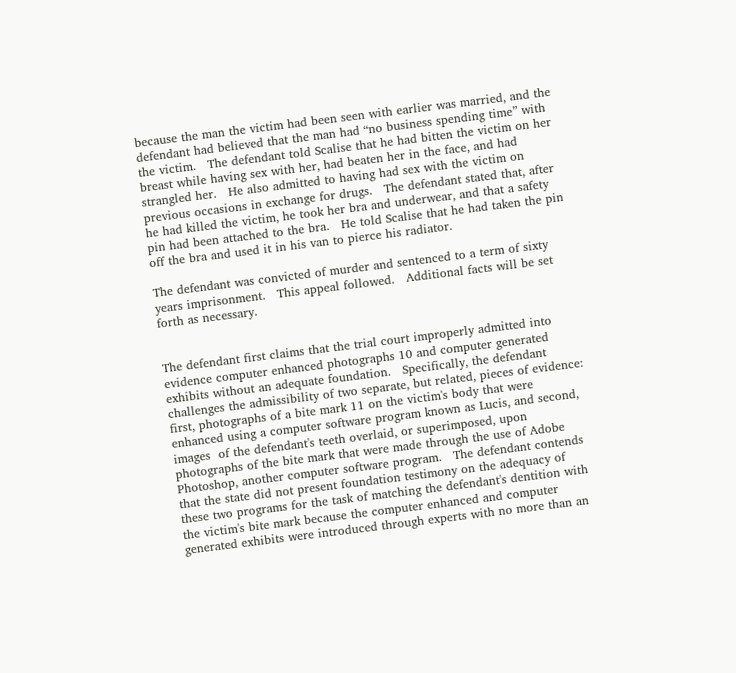because the man the victim had been seen with earlier was married, and the defendant had believed that the man had “no business spending time” with the victim.   The defendant told Scalise that he had bitten the victim on her breast while having sex with her, had beaten her in the face, and had strangled her.   He also admitted to having had sex with the victim on previous occasions in exchange for drugs.   The defendant stated that, after he had killed the victim, he took her bra and underwear, and that a safety pin had been attached to the bra.   He told Scalise that he had taken the pin off the bra and used it in his van to pierce his radiator.

The defendant was convicted of murder and sentenced to a term of sixty years imprisonment.   This appeal followed.   Additional facts will be set forth as necessary.


The defendant first claims that the trial court improperly admitted into evidence computer enhanced photographs 10 and computer generated exhibits without an adequate foundation.   Specifically, the defendant challenges the admissibility of two separate, but related, pieces of evidence:  first, photographs of a bite mark 11 on the victim's body that were enhanced using a computer software program known as Lucis, and second, images  of the defendant's teeth overlaid, or superimposed, upon photographs of the bite mark that were made through the use of Adobe Photoshop, another computer software program.   The defendant contends that the state did not present foundation testimony on the adequacy of these two programs for the task of matching the defendant's dentition with the victim's bite mark because the computer enhanced and computer generated exhibits were introduced through experts with no more than an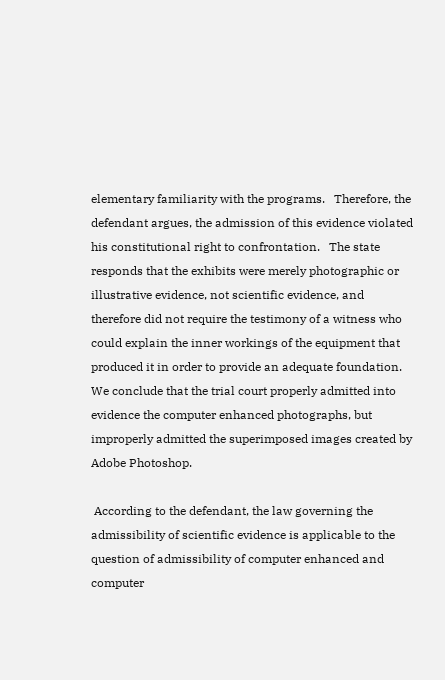elementary familiarity with the programs.   Therefore, the defendant argues, the admission of this evidence violated his constitutional right to confrontation.   The state responds that the exhibits were merely photographic or illustrative evidence, not scientific evidence, and therefore did not require the testimony of a witness who could explain the inner workings of the equipment that produced it in order to provide an adequate foundation.   We conclude that the trial court properly admitted into evidence the computer enhanced photographs, but improperly admitted the superimposed images created by Adobe Photoshop.

 According to the defendant, the law governing the admissibility of scientific evidence is applicable to the question of admissibility of computer enhanced and computer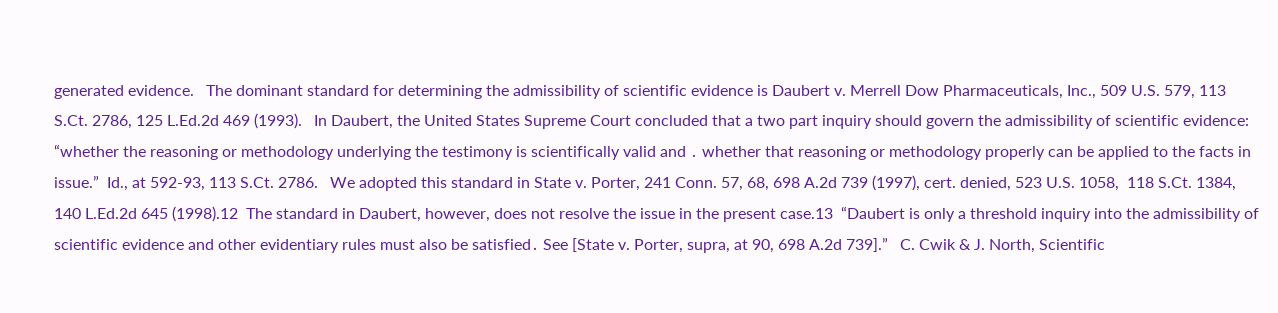generated evidence.   The dominant standard for determining the admissibility of scientific evidence is Daubert v. Merrell Dow Pharmaceuticals, Inc., 509 U.S. 579, 113 S.Ct. 2786, 125 L.Ed.2d 469 (1993).   In Daubert, the United States Supreme Court concluded that a two part inquiry should govern the admissibility of scientific evidence:  “whether the reasoning or methodology underlying the testimony is scientifically valid and ․ whether that reasoning or methodology properly can be applied to the facts in issue.”  Id., at 592-93, 113 S.Ct. 2786.   We adopted this standard in State v. Porter, 241 Conn. 57, 68, 698 A.2d 739 (1997), cert. denied, 523 U.S. 1058,  118 S.Ct. 1384, 140 L.Ed.2d 645 (1998).12  The standard in Daubert, however, does not resolve the issue in the present case.13  “Daubert is only a threshold inquiry into the admissibility of scientific evidence and other evidentiary rules must also be satisfied․ See [State v. Porter, supra, at 90, 698 A.2d 739].”   C. Cwik & J. North, Scientific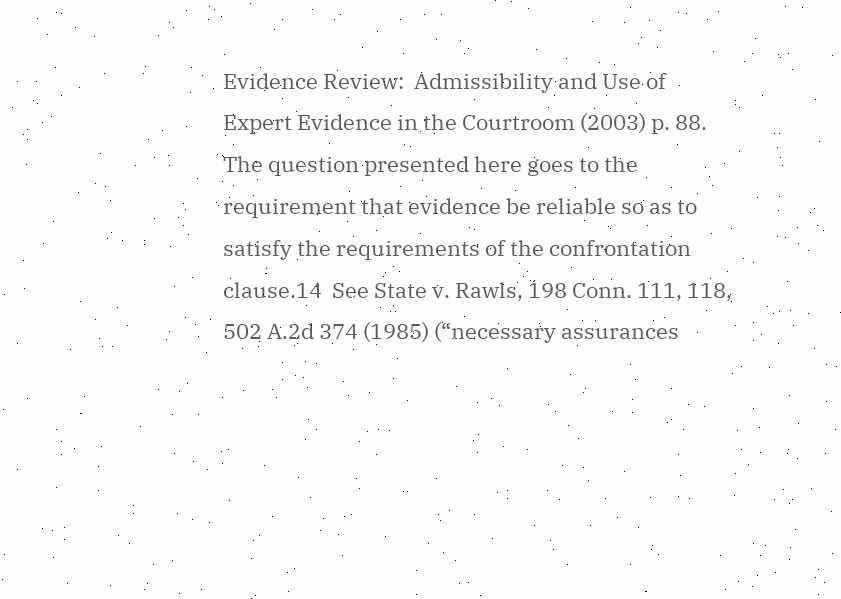Evidence Review:  Admissibility and Use of Expert Evidence in the Courtroom (2003) p. 88.   The question presented here goes to the requirement that evidence be reliable so as to satisfy the requirements of the confrontation clause.14  See State v. Rawls, 198 Conn. 111, 118,  502 A.2d 374 (1985) (“necessary assurances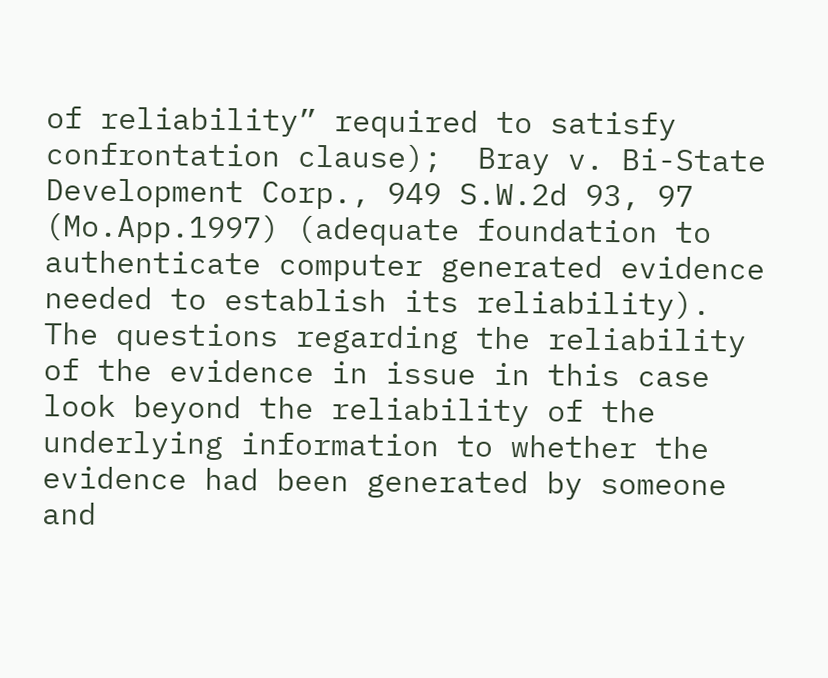of reliability” required to satisfy confrontation clause);  Bray v. Bi-State Development Corp., 949 S.W.2d 93, 97 (Mo.App.1997) (adequate foundation to authenticate computer generated evidence needed to establish its reliability).   The questions regarding the reliability of the evidence in issue in this case look beyond the reliability of the underlying information to whether the evidence had been generated by someone and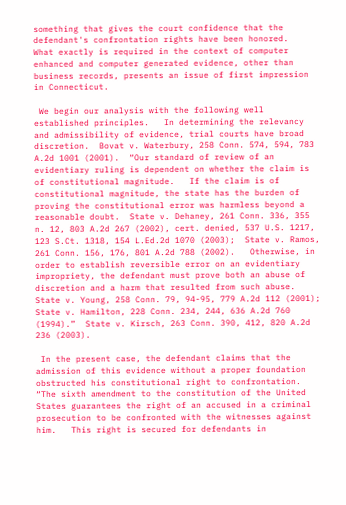something that gives the court confidence that the defendant's confrontation rights have been honored.   What exactly is required in the context of computer enhanced and computer generated evidence, other than business records, presents an issue of first impression in Connecticut.

 We begin our analysis with the following well established principles.   In determining the relevancy and admissibility of evidence, trial courts have broad discretion.  Bovat v. Waterbury, 258 Conn. 574, 594, 783 A.2d 1001 (2001).  “Our standard of review of an evidentiary ruling is dependent on whether the claim is of constitutional magnitude.   If the claim is of constitutional magnitude, the state has the burden of proving the constitutional error was harmless beyond a reasonable doubt.  State v. Dehaney, 261 Conn. 336, 355 n. 12, 803 A.2d 267 (2002), cert. denied, 537 U.S. 1217, 123 S.Ct. 1318, 154 L.Ed.2d 1070 (2003);  State v. Ramos, 261 Conn. 156, 176, 801 A.2d 788 (2002).   Otherwise, in order to establish reversible error on an evidentiary impropriety, the defendant must prove both an abuse of discretion and a harm that resulted from such abuse.   State v. Young, 258 Conn. 79, 94-95, 779 A.2d 112 (2001);  State v. Hamilton, 228 Conn. 234, 244, 636 A.2d 760 (1994).”  State v. Kirsch, 263 Conn. 390, 412, 820 A.2d 236 (2003).

 In the present case, the defendant claims that the admission of this evidence without a proper foundation obstructed his constitutional right to confrontation.  “The sixth amendment to the constitution of the United States guarantees the right of an accused in a criminal prosecution to be confronted with the witnesses against him.   This right is secured for defendants in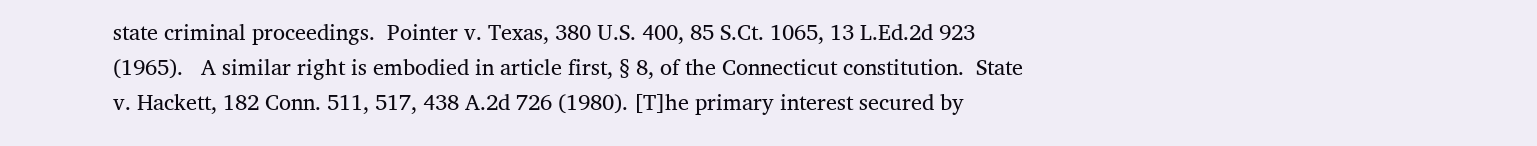state criminal proceedings.  Pointer v. Texas, 380 U.S. 400, 85 S.Ct. 1065, 13 L.Ed.2d 923 (1965).   A similar right is embodied in article first, § 8, of the Connecticut constitution.  State v. Hackett, 182 Conn. 511, 517, 438 A.2d 726 (1980)․ [T]he primary interest secured by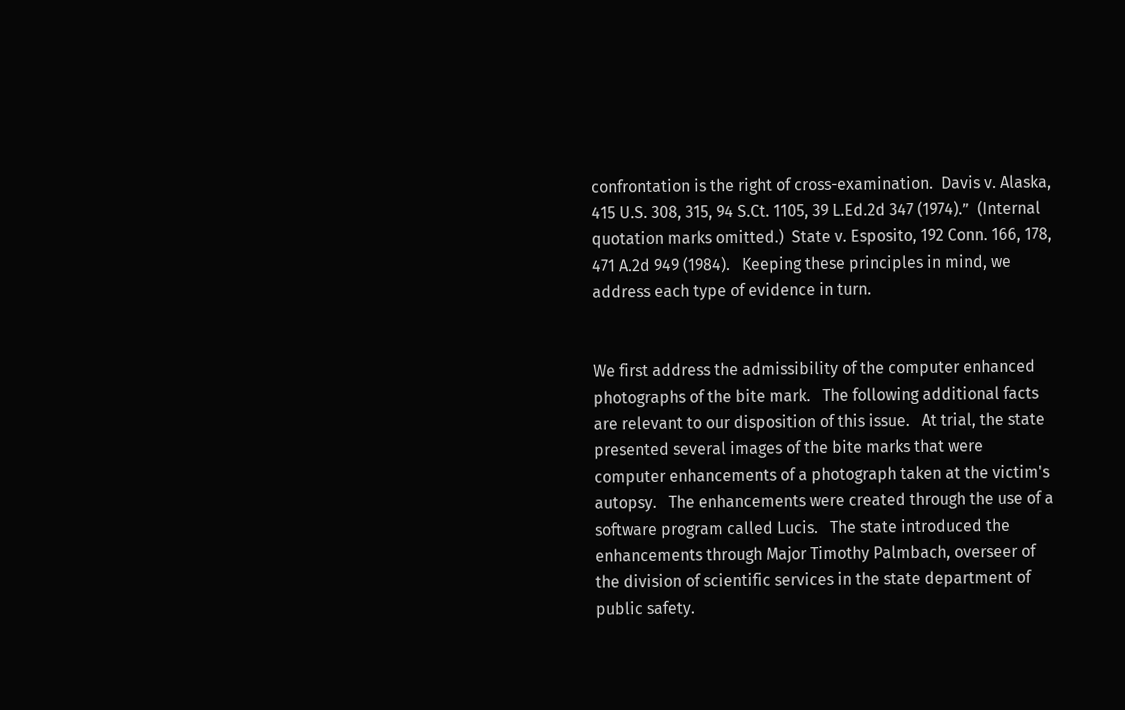confrontation is the right of cross-examination.  Davis v. Alaska, 415 U.S. 308, 315, 94 S.Ct. 1105, 39 L.Ed.2d 347 (1974).”  (Internal quotation marks omitted.)  State v. Esposito, 192 Conn. 166, 178, 471 A.2d 949 (1984).   Keeping these principles in mind, we address each type of evidence in turn.


We first address the admissibility of the computer enhanced photographs of the bite mark.   The following additional facts are relevant to our disposition of this issue.   At trial, the state presented several images of the bite marks that were computer enhancements of a photograph taken at the victim's autopsy.   The enhancements were created through the use of a software program called Lucis.   The state introduced the enhancements through Major Timothy Palmbach, overseer of the division of scientific services in the state department of public safety.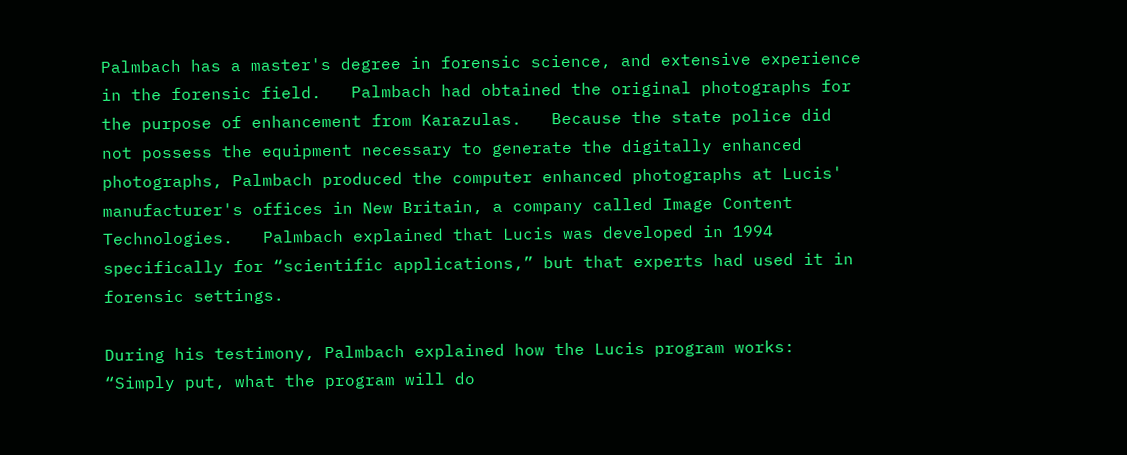Palmbach has a master's degree in forensic science, and extensive experience  in the forensic field.   Palmbach had obtained the original photographs for the purpose of enhancement from Karazulas.   Because the state police did not possess the equipment necessary to generate the digitally enhanced photographs, Palmbach produced the computer enhanced photographs at Lucis' manufacturer's offices in New Britain, a company called Image Content Technologies.   Palmbach explained that Lucis was developed in 1994 specifically for “scientific applications,” but that experts had used it in forensic settings.

During his testimony, Palmbach explained how the Lucis program works:  “Simply put, what the program will do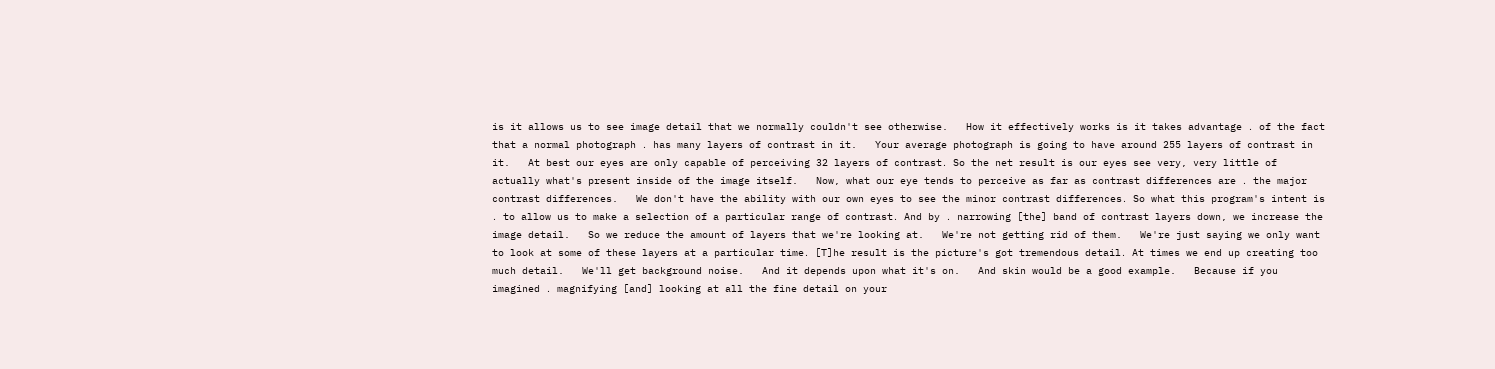is it allows us to see image detail that we normally couldn't see otherwise.   How it effectively works is it takes advantage ․ of the fact that a normal photograph ․ has many layers of contrast in it.   Your average photograph is going to have around 255 layers of contrast in it.   At best our eyes are only capable of perceiving 32 layers of contrast․ So the net result is our eyes see very, very little of actually what's present inside of the image itself.   Now, what our eye tends to perceive as far as contrast differences are ․ the major contrast differences.   We don't have the ability with our own eyes to see the minor contrast differences․ So what this program's intent is ․ to allow us to make a selection of a particular range of contrast․ And by ․ narrowing [the] band of contrast layers down, we increase the image detail.   So we reduce the amount of layers that we're looking at.   We're not getting rid of them.   We're just saying we only want to look at some of these layers at a particular time․ [T]he result is the picture's got tremendous detail․ At times we end up creating too much detail.   We'll get background noise.   And it depends upon what it's on.   And skin would be a good example.   Because if you imagined ․ magnifying [and] looking at all the fine detail on your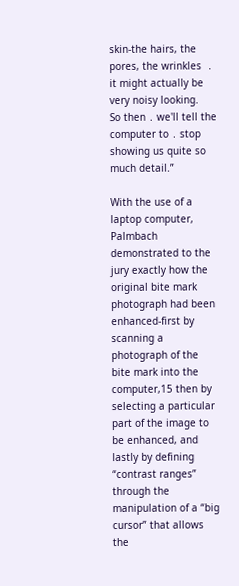skin-the hairs, the pores, the wrinkles  ․ it might actually be very noisy looking.   So then ․ we'll tell the computer to ․ stop showing us quite so much detail.”

With the use of a laptop computer, Palmbach demonstrated to the jury exactly how the original bite mark photograph had been enhanced-first by scanning a photograph of the bite mark into the computer,15 then by selecting a particular part of the image to be enhanced, and lastly by defining “contrast ranges” through the manipulation of a “big cursor” that allows the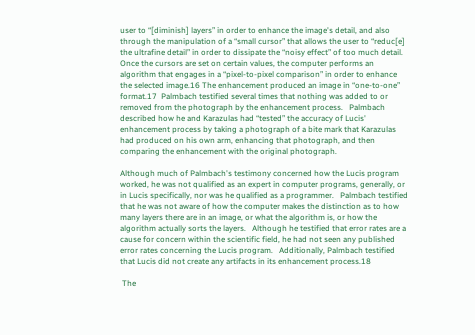user to “[diminish] layers” in order to enhance the image's detail, and also through the manipulation of a “small cursor” that allows the user to “reduc[e] the ultrafine detail” in order to dissipate the “noisy effect” of too much detail.   Once the cursors are set on certain values, the computer performs an algorithm that engages in a “pixel-to-pixel comparison” in order to enhance the selected image.16 The enhancement produced an image in “one-to-one” format.17  Palmbach testified several times that nothing was added to or removed from the photograph by the enhancement process.   Palmbach described how he and Karazulas had “tested” the accuracy of Lucis' enhancement process by taking a photograph of a bite mark that Karazulas  had produced on his own arm, enhancing that photograph, and then comparing the enhancement with the original photograph.

Although much of Palmbach's testimony concerned how the Lucis program worked, he was not qualified as an expert in computer programs, generally, or in Lucis specifically, nor was he qualified as a programmer.   Palmbach testified that he was not aware of how the computer makes the distinction as to how many layers there are in an image, or what the algorithm is, or how the algorithm actually sorts the layers.   Although he testified that error rates are a cause for concern within the scientific field, he had not seen any published error rates concerning the Lucis program.   Additionally, Palmbach testified that Lucis did not create any artifacts in its enhancement process.18

 The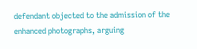defendant objected to the admission of the enhanced photographs, arguing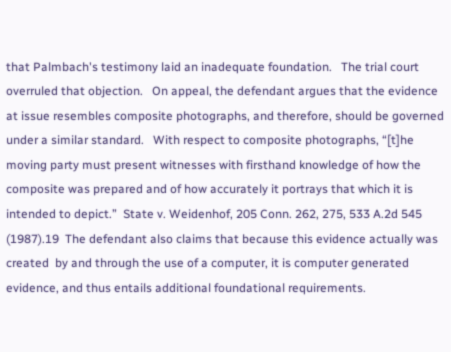that Palmbach's testimony laid an inadequate foundation.   The trial court overruled that objection.   On appeal, the defendant argues that the evidence at issue resembles composite photographs, and therefore, should be governed under a similar standard.   With respect to composite photographs, “[t]he moving party must present witnesses with firsthand knowledge of how the composite was prepared and of how accurately it portrays that which it is intended to depict.”  State v. Weidenhof, 205 Conn. 262, 275, 533 A.2d 545 (1987).19  The defendant also claims that because this evidence actually was created  by and through the use of a computer, it is computer generated evidence, and thus entails additional foundational requirements.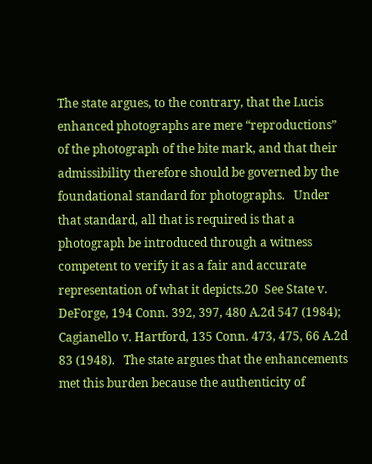The state argues, to the contrary, that the Lucis enhanced photographs are mere “reproductions” of the photograph of the bite mark, and that their admissibility therefore should be governed by the foundational standard for photographs.   Under that standard, all that is required is that a photograph be introduced through a witness competent to verify it as a fair and accurate representation of what it depicts.20  See State v. DeForge, 194 Conn. 392, 397, 480 A.2d 547 (1984);  Cagianello v. Hartford, 135 Conn. 473, 475, 66 A.2d 83 (1948).   The state argues that the enhancements met this burden because the authenticity of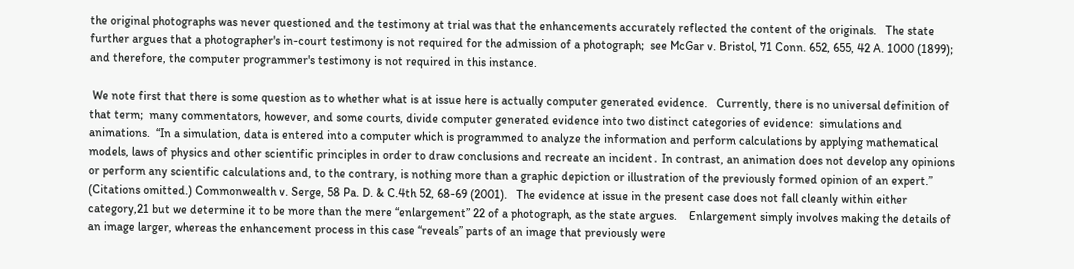the original photographs was never questioned and the testimony at trial was that the enhancements accurately reflected the content of the originals.   The state further argues that a photographer's in-court testimony is not required for the admission of a photograph;  see McGar v. Bristol, 71 Conn. 652, 655, 42 A. 1000 (1899);  and therefore, the computer programmer's testimony is not required in this instance.

 We note first that there is some question as to whether what is at issue here is actually computer generated evidence.   Currently, there is no universal definition of that term;  many commentators, however, and some courts, divide computer generated evidence into two distinct categories of evidence:  simulations and animations.  “In a simulation, data is entered into a computer which is programmed to analyze the information and perform calculations by applying mathematical models, laws of physics and other scientific principles in order to draw conclusions and recreate an incident․ In contrast, an animation does not develop any opinions or perform any scientific calculations and, to the contrary, is nothing more than a graphic depiction or illustration of the previously formed opinion of an expert.”   (Citations omitted.) Commonwealth v. Serge, 58 Pa. D. & C.4th 52, 68-69 (2001).   The evidence at issue in the present case does not fall cleanly within either category,21 but we determine it to be more than the mere “enlargement” 22 of a photograph, as the state argues.    Enlargement simply involves making the details of an image larger, whereas the enhancement process in this case “reveals” parts of an image that previously were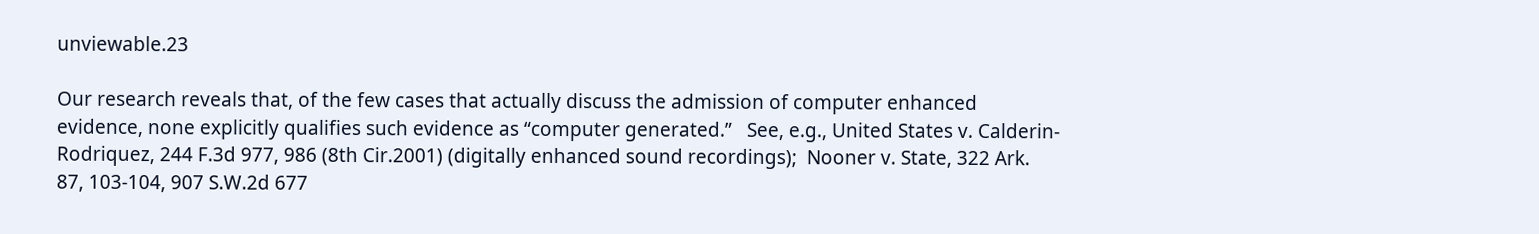unviewable.23

Our research reveals that, of the few cases that actually discuss the admission of computer enhanced evidence, none explicitly qualifies such evidence as “computer generated.”   See, e.g., United States v. Calderin-Rodriquez, 244 F.3d 977, 986 (8th Cir.2001) (digitally enhanced sound recordings);  Nooner v. State, 322 Ark. 87, 103-104, 907 S.W.2d 677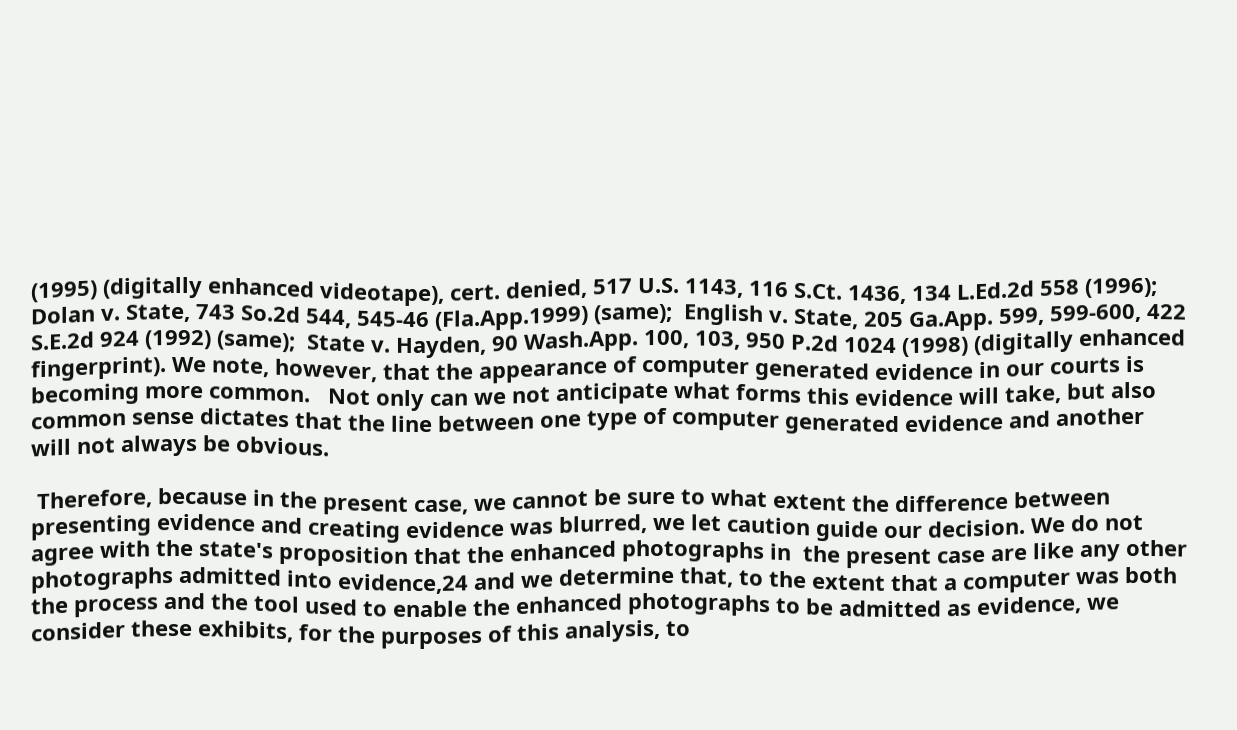(1995) (digitally enhanced videotape), cert. denied, 517 U.S. 1143, 116 S.Ct. 1436, 134 L.Ed.2d 558 (1996);  Dolan v. State, 743 So.2d 544, 545-46 (Fla.App.1999) (same);  English v. State, 205 Ga.App. 599, 599-600, 422 S.E.2d 924 (1992) (same);  State v. Hayden, 90 Wash.App. 100, 103, 950 P.2d 1024 (1998) (digitally enhanced fingerprint). We note, however, that the appearance of computer generated evidence in our courts is becoming more common.   Not only can we not anticipate what forms this evidence will take, but also common sense dictates that the line between one type of computer generated evidence and another will not always be obvious.

 Therefore, because in the present case, we cannot be sure to what extent the difference between presenting evidence and creating evidence was blurred, we let caution guide our decision. We do not agree with the state's proposition that the enhanced photographs in  the present case are like any other photographs admitted into evidence,24 and we determine that, to the extent that a computer was both the process and the tool used to enable the enhanced photographs to be admitted as evidence, we consider these exhibits, for the purposes of this analysis, to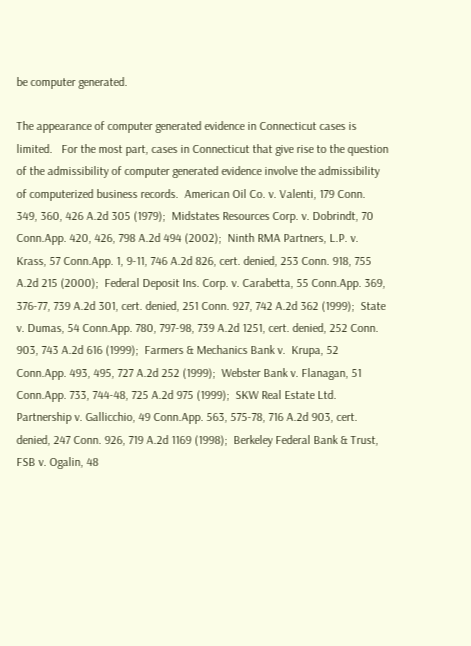be computer generated.

The appearance of computer generated evidence in Connecticut cases is limited.   For the most part, cases in Connecticut that give rise to the question of the admissibility of computer generated evidence involve the admissibility of computerized business records.  American Oil Co. v. Valenti, 179 Conn. 349, 360, 426 A.2d 305 (1979);  Midstates Resources Corp. v. Dobrindt, 70 Conn.App. 420, 426, 798 A.2d 494 (2002);  Ninth RMA Partners, L.P. v. Krass, 57 Conn.App. 1, 9-11, 746 A.2d 826, cert. denied, 253 Conn. 918, 755 A.2d 215 (2000);  Federal Deposit Ins. Corp. v. Carabetta, 55 Conn.App. 369, 376-77, 739 A.2d 301, cert. denied, 251 Conn. 927, 742 A.2d 362 (1999);  State v. Dumas, 54 Conn.App. 780, 797-98, 739 A.2d 1251, cert. denied, 252 Conn. 903, 743 A.2d 616 (1999);  Farmers & Mechanics Bank v.  Krupa, 52 Conn.App. 493, 495, 727 A.2d 252 (1999);  Webster Bank v. Flanagan, 51 Conn.App. 733, 744-48, 725 A.2d 975 (1999);  SKW Real Estate Ltd. Partnership v. Gallicchio, 49 Conn.App. 563, 575-78, 716 A.2d 903, cert. denied, 247 Conn. 926, 719 A.2d 1169 (1998);  Berkeley Federal Bank & Trust, FSB v. Ogalin, 48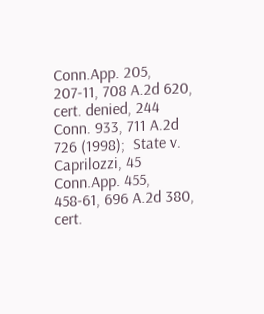Conn.App. 205, 207-11, 708 A.2d 620, cert. denied, 244 Conn. 933, 711 A.2d 726 (1998);  State v. Caprilozzi, 45 Conn.App. 455, 458-61, 696 A.2d 380, cert.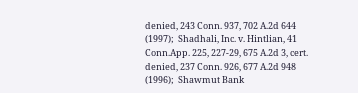denied, 243 Conn. 937, 702 A.2d 644 (1997);  Shadhali, Inc. v. Hintlian, 41 Conn.App. 225, 227-29, 675 A.2d 3, cert. denied, 237 Conn. 926, 677 A.2d 948 (1996);  Shawmut Bank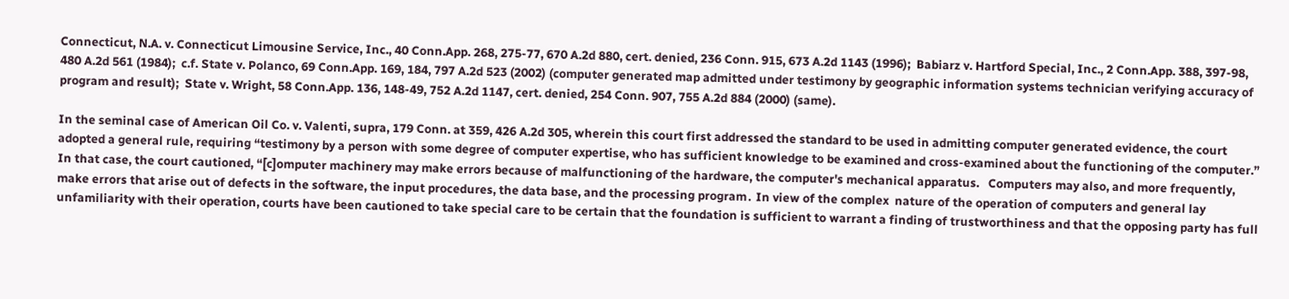Connecticut, N.A. v. Connecticut Limousine Service, Inc., 40 Conn.App. 268, 275-77, 670 A.2d 880, cert. denied, 236 Conn. 915, 673 A.2d 1143 (1996);  Babiarz v. Hartford Special, Inc., 2 Conn.App. 388, 397-98, 480 A.2d 561 (1984);  c.f. State v. Polanco, 69 Conn.App. 169, 184, 797 A.2d 523 (2002) (computer generated map admitted under testimony by geographic information systems technician verifying accuracy of program and result);  State v. Wright, 58 Conn.App. 136, 148-49, 752 A.2d 1147, cert. denied, 254 Conn. 907, 755 A.2d 884 (2000) (same).

In the seminal case of American Oil Co. v. Valenti, supra, 179 Conn. at 359, 426 A.2d 305, wherein this court first addressed the standard to be used in admitting computer generated evidence, the court adopted a general rule, requiring “testimony by a person with some degree of computer expertise, who has sufficient knowledge to be examined and cross-examined about the functioning of the computer.”   In that case, the court cautioned, “[c]omputer machinery may make errors because of malfunctioning of the hardware, the computer's mechanical apparatus.   Computers may also, and more frequently, make errors that arise out of defects in the software, the input procedures, the data base, and the processing program․ In view of the complex  nature of the operation of computers and general lay unfamiliarity with their operation, courts have been cautioned to take special care to be certain that the foundation is sufficient to warrant a finding of trustworthiness and that the opposing party has full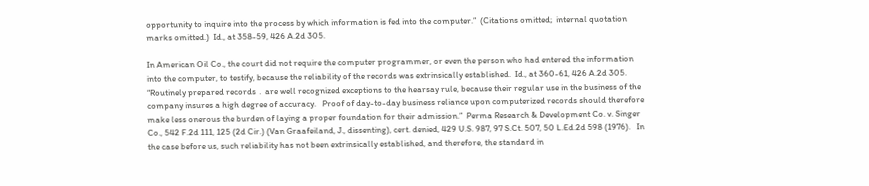opportunity to inquire into the process by which information is fed into the computer.”  (Citations omitted;  internal quotation marks omitted.)  Id., at 358-59, 426 A.2d 305.

In American Oil Co., the court did not require the computer programmer, or even the person who had entered the information into the computer, to testify, because the reliability of the records was extrinsically established.  Id., at 360-61, 426 A.2d 305.  “Routinely prepared records ․ are well recognized exceptions to the hearsay rule, because their regular use in the business of the company insures a high degree of accuracy.   Proof of day-to-day business reliance upon computerized records should therefore make less onerous the burden of laying a proper foundation for their admission.”  Perma Research & Development Co. v. Singer Co., 542 F.2d 111, 125 (2d Cir.) (Van Graafeiland, J., dissenting), cert. denied, 429 U.S. 987, 97 S.Ct. 507, 50 L.Ed.2d 598 (1976).   In the case before us, such reliability has not been extrinsically established, and therefore, the standard in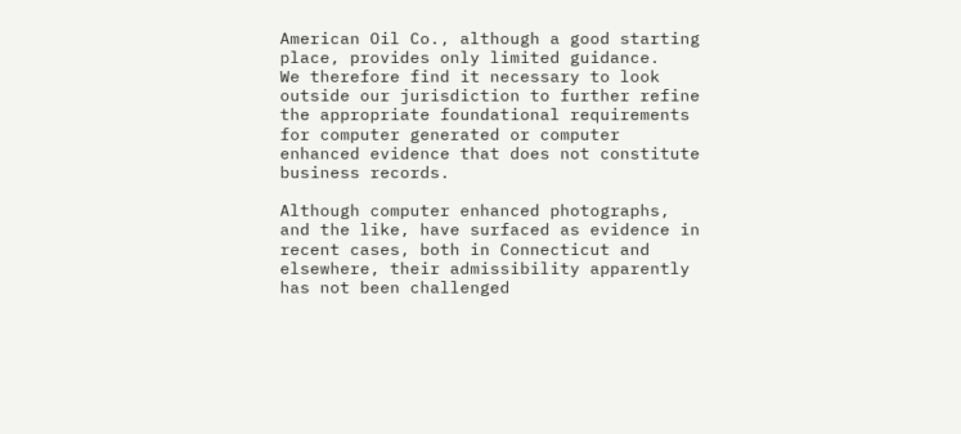American Oil Co., although a good starting place, provides only limited guidance.   We therefore find it necessary to look outside our jurisdiction to further refine the appropriate foundational requirements for computer generated or computer enhanced evidence that does not constitute business records.

Although computer enhanced photographs, and the like, have surfaced as evidence in recent cases, both in Connecticut and elsewhere, their admissibility apparently has not been challenged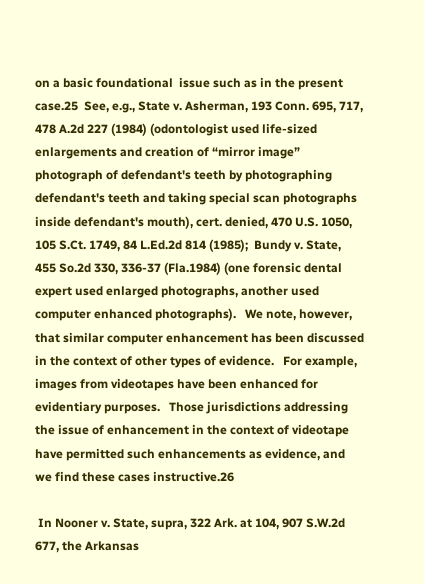on a basic foundational  issue such as in the present case.25  See, e.g., State v. Asherman, 193 Conn. 695, 717, 478 A.2d 227 (1984) (odontologist used life-sized enlargements and creation of “mirror image” photograph of defendant's teeth by photographing defendant's teeth and taking special scan photographs inside defendant's mouth), cert. denied, 470 U.S. 1050, 105 S.Ct. 1749, 84 L.Ed.2d 814 (1985);  Bundy v. State, 455 So.2d 330, 336-37 (Fla.1984) (one forensic dental expert used enlarged photographs, another used computer enhanced photographs).   We note, however, that similar computer enhancement has been discussed in the context of other types of evidence.   For example, images from videotapes have been enhanced for evidentiary purposes.   Those jurisdictions addressing the issue of enhancement in the context of videotape have permitted such enhancements as evidence, and we find these cases instructive.26

 In Nooner v. State, supra, 322 Ark. at 104, 907 S.W.2d 677, the Arkansas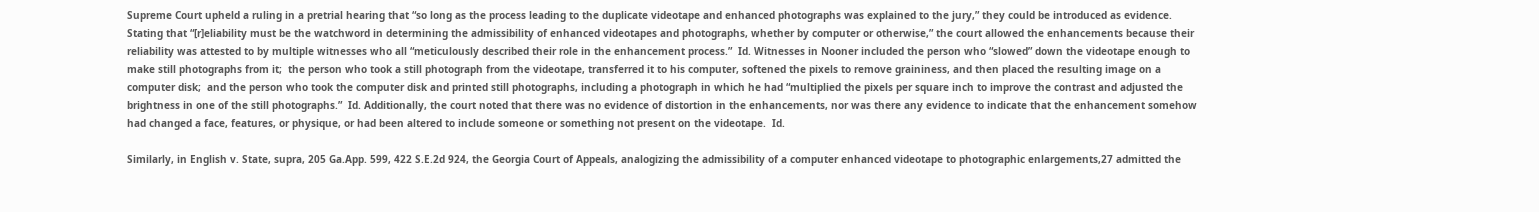Supreme Court upheld a ruling in a pretrial hearing that “so long as the process leading to the duplicate videotape and enhanced photographs was explained to the jury,” they could be introduced as evidence.   Stating that “[r]eliability must be the watchword in determining the admissibility of enhanced videotapes and photographs, whether by computer or otherwise,” the court allowed the enhancements because their reliability was attested to by multiple witnesses who all “meticulously described their role in the enhancement process.”  Id. Witnesses in Nooner included the person who “slowed” down the videotape enough to make still photographs from it;  the person who took a still photograph from the videotape, transferred it to his computer, softened the pixels to remove graininess, and then placed the resulting image on a computer disk;  and the person who took the computer disk and printed still photographs, including a photograph in which he had “multiplied the pixels per square inch to improve the contrast and adjusted the brightness in one of the still photographs.”  Id. Additionally, the court noted that there was no evidence of distortion in the enhancements, nor was there any evidence to indicate that the enhancement somehow had changed a face, features, or physique, or had been altered to include someone or something not present on the videotape.  Id.

Similarly, in English v. State, supra, 205 Ga.App. 599, 422 S.E.2d 924, the Georgia Court of Appeals, analogizing the admissibility of a computer enhanced videotape to photographic enlargements,27 admitted the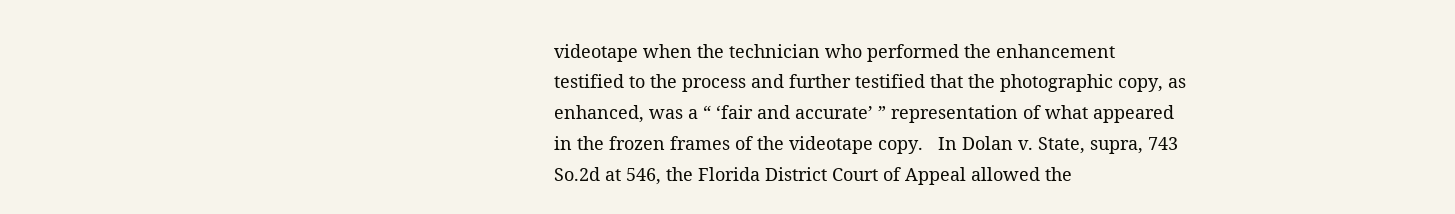videotape when the technician who performed the enhancement testified to the process and further testified that the photographic copy, as enhanced, was a “ ‘fair and accurate’ ” representation of what appeared in the frozen frames of the videotape copy.   In Dolan v. State, supra, 743 So.2d at 546, the Florida District Court of Appeal allowed the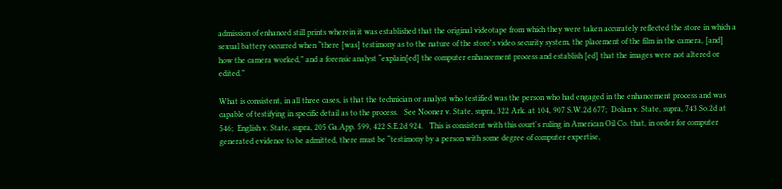admission of enhanced still prints wherein it was established that the original videotape from which they were taken accurately reflected the store in which a sexual battery occurred when “there [was] testimony as to the nature of the store's video security system, the placement of the film in the camera, [and] how the camera worked,” and a forensic analyst “explain[ed] the computer enhancement process and establish [ed] that the images were not altered or edited․”

What is consistent, in all three cases, is that the technician or analyst who testified was the person who had engaged in the enhancement process and was capable of testifying in specific detail as to the process.   See Nooner v. State, supra, 322 Ark. at 104, 907 S.W.2d 677;  Dolan v. State, supra, 743 So.2d at 546;  English v. State, supra, 205 Ga.App. 599, 422 S.E.2d 924.   This is consistent with this court's ruling in American Oil Co. that, in order for computer generated evidence to be admitted, there must be “testimony by a person with some degree of computer expertise,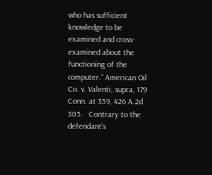who has sufficient knowledge to be examined and cross-examined about the functioning of the computer.” American Oil Co. v. Valenti, supra, 179 Conn. at 359, 426 A.2d 305.   Contrary to the defendant's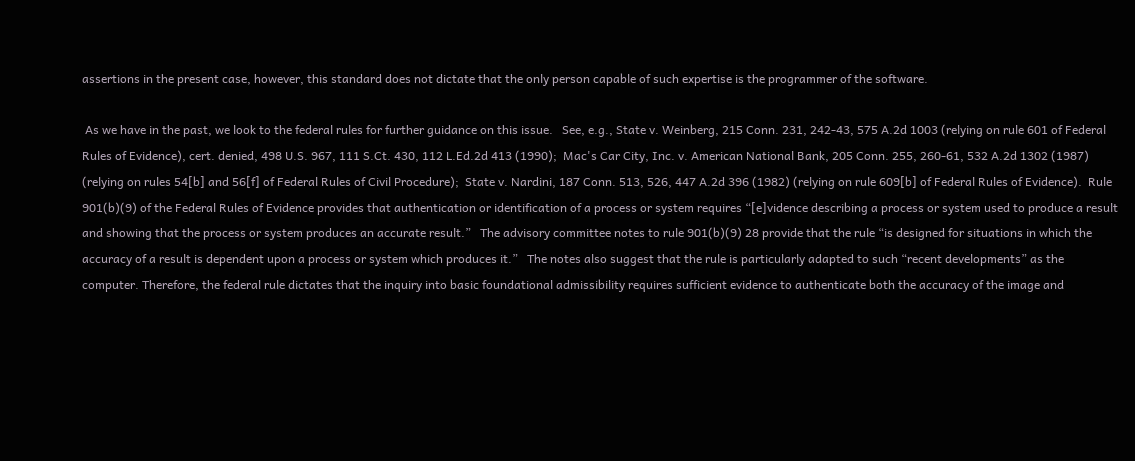assertions in the present case, however, this standard does not dictate that the only person capable of such expertise is the programmer of the software.

 As we have in the past, we look to the federal rules for further guidance on this issue.   See, e.g., State v. Weinberg, 215 Conn. 231, 242-43, 575 A.2d 1003 (relying on rule 601 of Federal Rules of Evidence), cert. denied, 498 U.S. 967, 111 S.Ct. 430, 112 L.Ed.2d 413 (1990);  Mac's Car City, Inc. v. American National Bank, 205 Conn. 255, 260-61, 532 A.2d 1302 (1987) (relying on rules 54[b] and 56[f] of Federal Rules of Civil Procedure);  State v. Nardini, 187 Conn. 513, 526, 447 A.2d 396 (1982) (relying on rule 609[b] of Federal Rules of Evidence).  Rule 901(b)(9) of the Federal Rules of Evidence provides that authentication or identification of a process or system requires “[e]vidence describing a process or system used to produce a result and showing that the process or system produces an accurate result.”   The advisory committee notes to rule 901(b)(9) 28 provide that the rule “is designed for situations in which the accuracy of a result is dependent upon a process or system which produces it.”   The notes also suggest that the rule is particularly adapted to such “recent developments” as the computer. Therefore, the federal rule dictates that the inquiry into basic foundational admissibility requires sufficient evidence to authenticate both the accuracy of the image and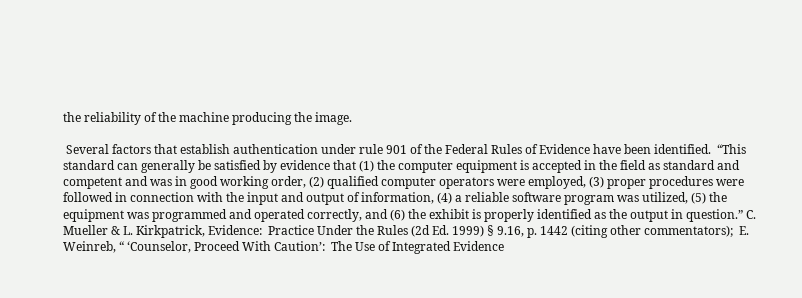the reliability of the machine producing the image.

 Several factors that establish authentication under rule 901 of the Federal Rules of Evidence have been identified.  “This standard can generally be satisfied by evidence that (1) the computer equipment is accepted in the field as standard and competent and was in good working order, (2) qualified computer operators were employed, (3) proper procedures were followed in connection with the input and output of information, (4) a reliable software program was utilized, (5) the equipment was programmed and operated correctly, and (6) the exhibit is properly identified as the output in question.” C. Mueller & L. Kirkpatrick, Evidence:  Practice Under the Rules (2d Ed. 1999) § 9.16, p. 1442 (citing other commentators);  E. Weinreb, “ ‘Counselor, Proceed With Caution’:  The Use of Integrated Evidence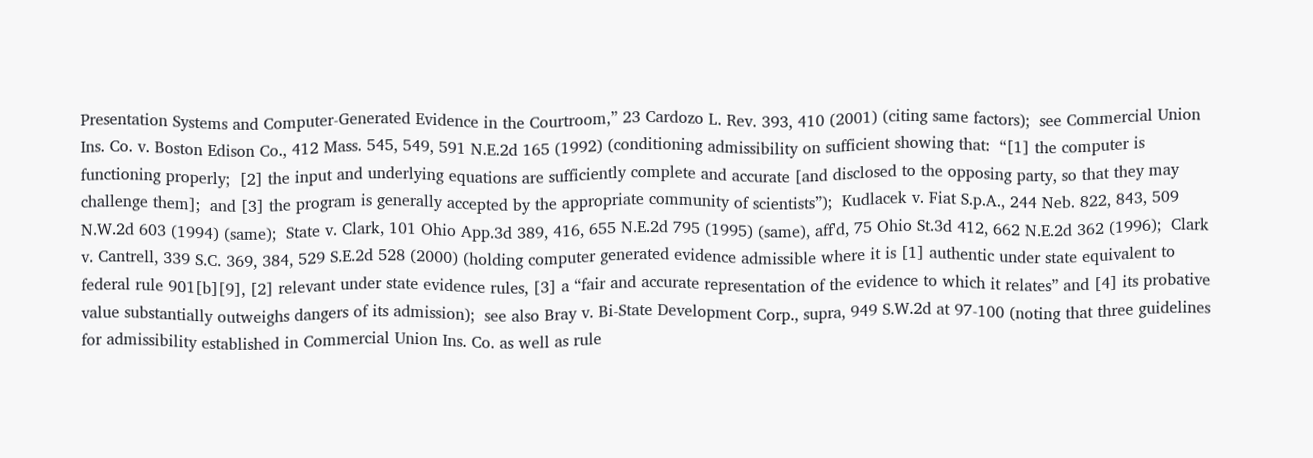Presentation Systems and Computer-Generated Evidence in the Courtroom,” 23 Cardozo L. Rev. 393, 410 (2001) (citing same factors);  see Commercial Union Ins. Co. v. Boston Edison Co., 412 Mass. 545, 549, 591 N.E.2d 165 (1992) (conditioning admissibility on sufficient showing that:  “[1] the computer is functioning properly;  [2] the input and underlying equations are sufficiently complete and accurate [and disclosed to the opposing party, so that they may challenge them];  and [3] the program is generally accepted by the appropriate community of scientists”);  Kudlacek v. Fiat S.p.A., 244 Neb. 822, 843, 509 N.W.2d 603 (1994) (same);  State v. Clark, 101 Ohio App.3d 389, 416, 655 N.E.2d 795 (1995) (same), aff'd, 75 Ohio St.3d 412, 662 N.E.2d 362 (1996);  Clark v. Cantrell, 339 S.C. 369, 384, 529 S.E.2d 528 (2000) (holding computer generated evidence admissible where it is [1] authentic under state equivalent to federal rule 901[b][9], [2] relevant under state evidence rules, [3] a “fair and accurate representation of the evidence to which it relates” and [4] its probative value substantially outweighs dangers of its admission);  see also Bray v. Bi-State Development Corp., supra, 949 S.W.2d at 97-100 (noting that three guidelines for admissibility established in Commercial Union Ins. Co. as well as rule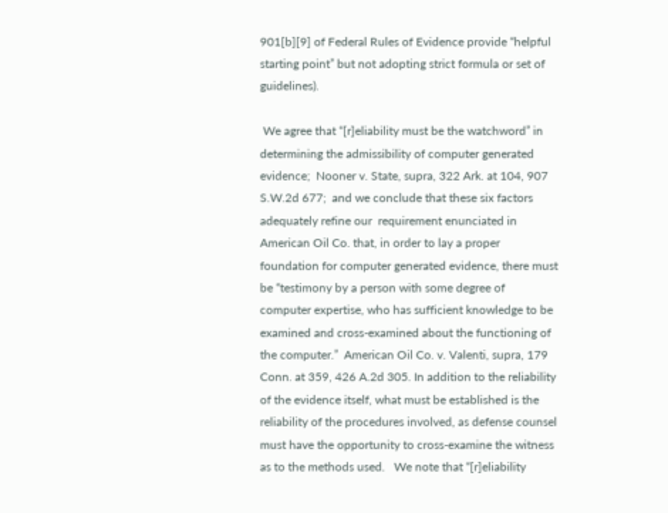901[b][9] of Federal Rules of Evidence provide “helpful starting point” but not adopting strict formula or set of guidelines).

 We agree that “[r]eliability must be the watchword” in determining the admissibility of computer generated evidence;  Nooner v. State, supra, 322 Ark. at 104, 907 S.W.2d 677;  and we conclude that these six factors adequately refine our  requirement enunciated in American Oil Co. that, in order to lay a proper foundation for computer generated evidence, there must be “testimony by a person with some degree of computer expertise, who has sufficient knowledge to be examined and cross-examined about the functioning of the computer.”  American Oil Co. v. Valenti, supra, 179 Conn. at 359, 426 A.2d 305. In addition to the reliability of the evidence itself, what must be established is the reliability of the procedures involved, as defense counsel must have the opportunity to cross-examine the witness as to the methods used.   We note that “[r]eliability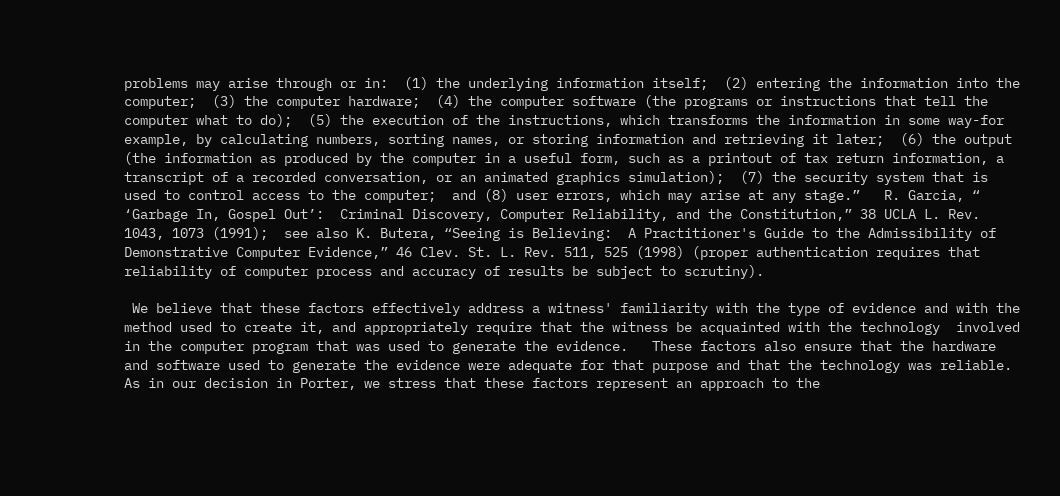problems may arise through or in:  (1) the underlying information itself;  (2) entering the information into the computer;  (3) the computer hardware;  (4) the computer software (the programs or instructions that tell the computer what to do);  (5) the execution of the instructions, which transforms the information in some way-for example, by calculating numbers, sorting names, or storing information and retrieving it later;  (6) the output (the information as produced by the computer in a useful form, such as a printout of tax return information, a transcript of a recorded conversation, or an animated graphics simulation);  (7) the security system that is used to control access to the computer;  and (8) user errors, which may arise at any stage.”   R. Garcia, “ ‘Garbage In, Gospel Out’:  Criminal Discovery, Computer Reliability, and the Constitution,” 38 UCLA L. Rev. 1043, 1073 (1991);  see also K. Butera, “Seeing is Believing:  A Practitioner's Guide to the Admissibility of Demonstrative Computer Evidence,” 46 Clev. St. L. Rev. 511, 525 (1998) (proper authentication requires that reliability of computer process and accuracy of results be subject to scrutiny).

 We believe that these factors effectively address a witness' familiarity with the type of evidence and with the method used to create it, and appropriately require that the witness be acquainted with the technology  involved in the computer program that was used to generate the evidence.   These factors also ensure that the hardware and software used to generate the evidence were adequate for that purpose and that the technology was reliable.   As in our decision in Porter, we stress that these factors represent an approach to the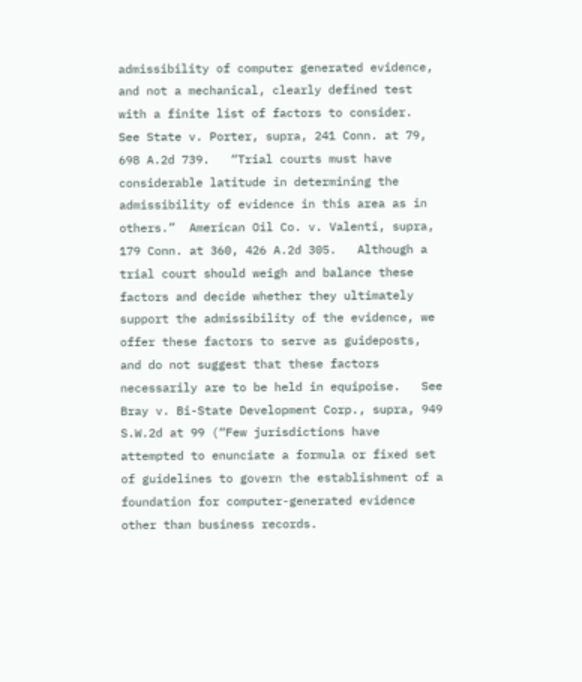admissibility of computer generated evidence, and not a mechanical, clearly defined test with a finite list of factors to consider.   See State v. Porter, supra, 241 Conn. at 79, 698 A.2d 739.   “Trial courts must have considerable latitude in determining the admissibility of evidence in this area as in others.”  American Oil Co. v. Valenti, supra, 179 Conn. at 360, 426 A.2d 305.   Although a trial court should weigh and balance these factors and decide whether they ultimately support the admissibility of the evidence, we offer these factors to serve as guideposts, and do not suggest that these factors necessarily are to be held in equipoise.   See Bray v. Bi-State Development Corp., supra, 949 S.W.2d at 99 (“Few jurisdictions have attempted to enunciate a formula or fixed set of guidelines to govern the establishment of a foundation for computer-generated evidence other than business records.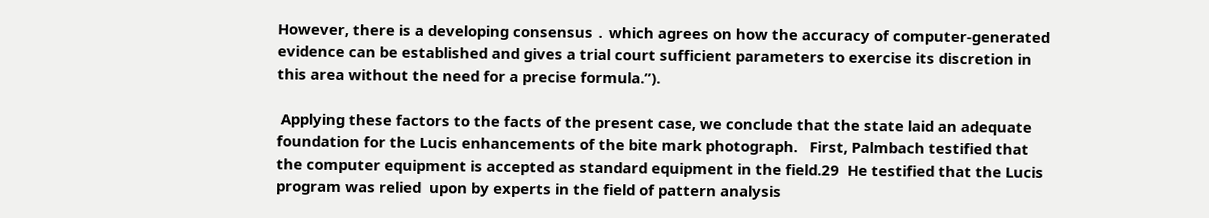However, there is a developing consensus ․ which agrees on how the accuracy of computer-generated evidence can be established and gives a trial court sufficient parameters to exercise its discretion in this area without the need for a precise formula.”).

 Applying these factors to the facts of the present case, we conclude that the state laid an adequate foundation for the Lucis enhancements of the bite mark photograph.   First, Palmbach testified that the computer equipment is accepted as standard equipment in the field.29  He testified that the Lucis program was relied  upon by experts in the field of pattern analysis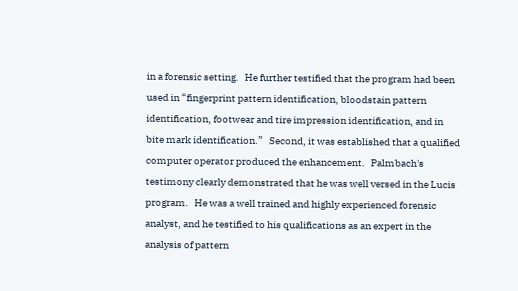in a forensic setting.   He further testified that the program had been used in “fingerprint pattern identification, bloodstain pattern identification, footwear and tire impression identification, and in bite mark identification.”   Second, it was established that a qualified computer operator produced the enhancement.   Palmbach's testimony clearly demonstrated that he was well versed in the Lucis program.   He was a well trained and highly experienced forensic analyst, and he testified to his qualifications as an expert in the analysis of pattern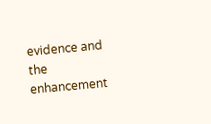evidence and the enhancement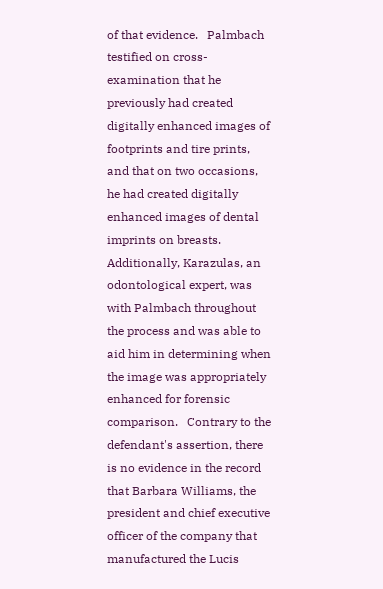of that evidence.   Palmbach testified on cross-examination that he previously had created digitally enhanced images of footprints and tire prints, and that on two occasions, he had created digitally enhanced images of dental imprints on breasts.   Additionally, Karazulas, an odontological expert, was with Palmbach throughout the process and was able to aid him in determining when the image was appropriately enhanced for forensic comparison.   Contrary to the defendant's assertion, there is no evidence in the record that Barbara Williams, the president and chief executive officer of the company that manufactured the Lucis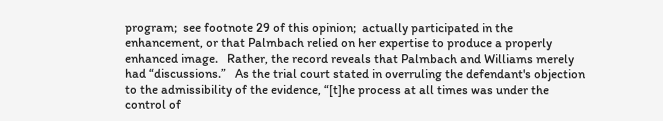program;  see footnote 29 of this opinion;  actually participated in the enhancement, or that Palmbach relied on her expertise to produce a properly enhanced image.   Rather, the record reveals that Palmbach and Williams merely had “discussions.”   As the trial court stated in overruling the defendant's objection to the admissibility of the evidence, “[t]he process at all times was under the control of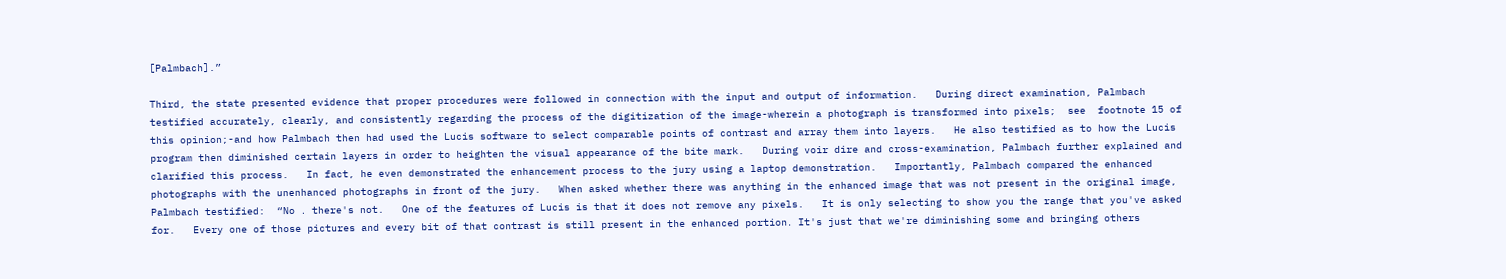[Palmbach].”

Third, the state presented evidence that proper procedures were followed in connection with the input and output of information.   During direct examination, Palmbach testified accurately, clearly, and consistently regarding the process of the digitization of the image-wherein a photograph is transformed into pixels;  see  footnote 15 of this opinion;-and how Palmbach then had used the Lucis software to select comparable points of contrast and array them into layers.   He also testified as to how the Lucis program then diminished certain layers in order to heighten the visual appearance of the bite mark.   During voir dire and cross-examination, Palmbach further explained and clarified this process.   In fact, he even demonstrated the enhancement process to the jury using a laptop demonstration.   Importantly, Palmbach compared the enhanced photographs with the unenhanced photographs in front of the jury.   When asked whether there was anything in the enhanced image that was not present in the original image, Palmbach testified:  “No ․ there's not.   One of the features of Lucis is that it does not remove any pixels.   It is only selecting to show you the range that you've asked for.   Every one of those pictures and every bit of that contrast is still present in the enhanced portion․ It's just that we're diminishing some and bringing others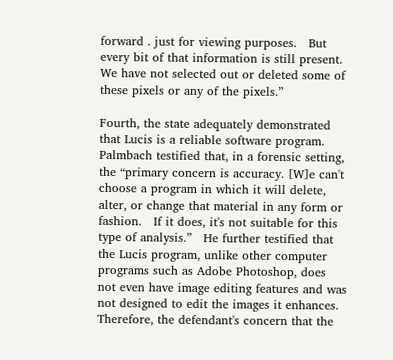forward ․ just for viewing purposes.   But every bit of that information is still present.   We have not selected out or deleted some of these pixels or any of the pixels.”

Fourth, the state adequately demonstrated that Lucis is a reliable software program.   Palmbach testified that, in a forensic setting, the “primary concern is accuracy․ [W]e can't choose a program in which it will delete, alter, or change that material in any form or fashion.   If it does, it's not suitable for this type of analysis.”   He further testified that the Lucis program, unlike other computer programs such as Adobe Photoshop, does not even have image editing features and was not designed to edit the images it enhances.   Therefore, the defendant's concern that the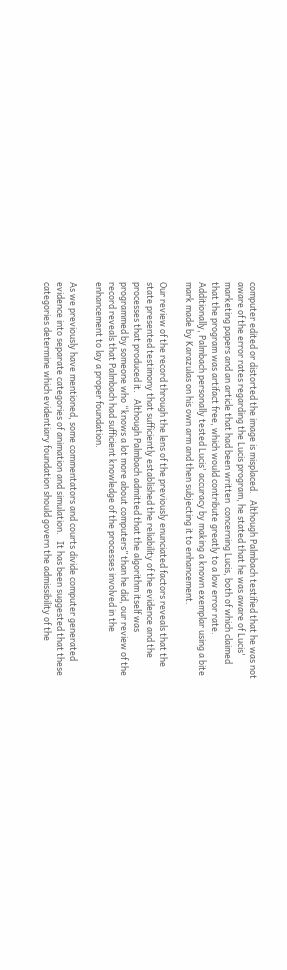computer edited or distorted the image is misplaced.   Although Palmbach testified that he was not aware of the error rates regarding the Lucis program, he stated that he was aware of Lucis' marketing papers and an article that had been written  concerning Lucis, both of which claimed that the program was artifact free, which would contribute greatly to a low error rate.   Additionally, Palmbach personally tested Lucis' accuracy by making a known exemplar using a bite mark made by Karazulas on his own arm and then subjecting it to enhancement.

Our review of the record through the lens of the previously enunciated factors reveals that the state presented testimony that sufficiently established the reliability of the evidence and the processes that produced it.   Although Palmbach admitted that the algorithm itself was programmed by someone who “knows a lot more about computers” than he did, our review of the record reveals that Palmbach had sufficient knowledge of the processes involved in the enhancement to lay a proper foundation.

As we previously have mentioned, some commentators and courts divide computer generated evidence into separate categories of animation and simulation.   It has been suggested that these categories determine which evidentiary foundation should govern the admissibility of the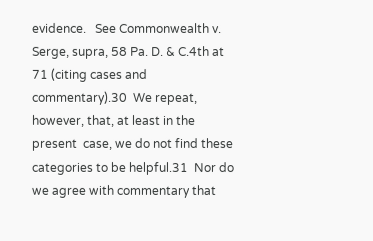evidence.   See Commonwealth v. Serge, supra, 58 Pa. D. & C.4th at 71 (citing cases and commentary).30  We repeat, however, that, at least in the present  case, we do not find these categories to be helpful.31  Nor do we agree with commentary that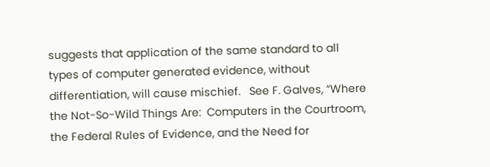suggests that application of the same standard to all types of computer generated evidence, without differentiation, will cause mischief.   See F. Galves, “Where the Not-So-Wild Things Are:  Computers in the Courtroom, the Federal Rules of Evidence, and the Need for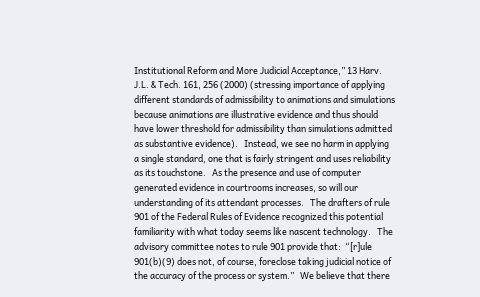Institutional Reform and More Judicial Acceptance,” 13 Harv. J.L. & Tech. 161, 256 (2000) (stressing importance of applying different standards of admissibility to animations and simulations because animations are illustrative evidence and thus should have lower threshold for admissibility than simulations admitted as substantive evidence).   Instead, we see no harm in applying a single standard, one that is fairly stringent and uses reliability as its touchstone.   As the presence and use of computer generated evidence in courtrooms increases, so will our understanding of its attendant processes.   The drafters of rule 901 of the Federal Rules of Evidence recognized this potential familiarity with what today seems like nascent technology.   The advisory committee notes to rule 901 provide that:  “[r]ule 901(b)(9) does not, of course, foreclose taking judicial notice of the accuracy of the process or system.”   We believe that there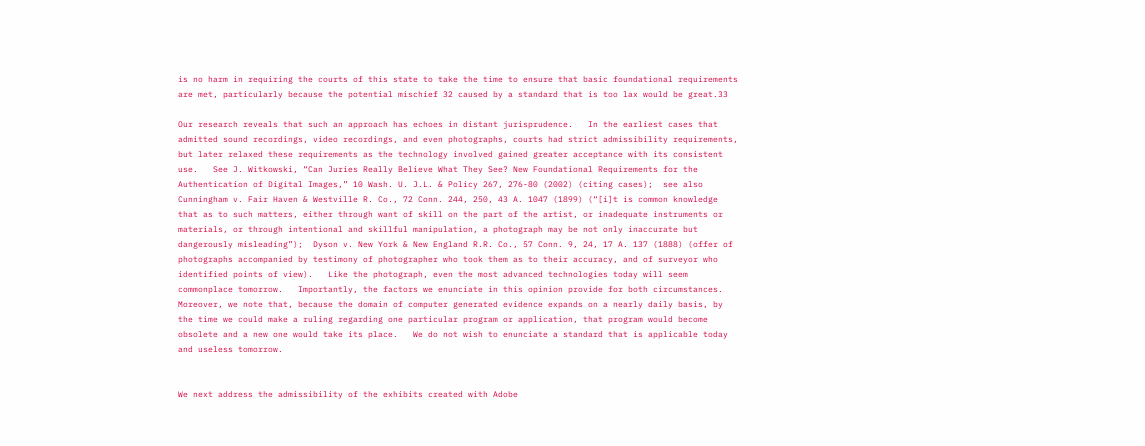is no harm in requiring the courts of this state to take the time to ensure that basic foundational requirements  are met, particularly because the potential mischief 32 caused by a standard that is too lax would be great.33

Our research reveals that such an approach has echoes in distant jurisprudence.   In the earliest cases that admitted sound recordings, video recordings, and even photographs, courts had strict admissibility requirements, but later relaxed these requirements as the technology involved gained greater acceptance with its consistent use.   See J. Witkowski, “Can Juries Really Believe What They See? New Foundational Requirements for the Authentication of Digital Images,” 10 Wash. U. J.L. & Policy 267, 276-80 (2002) (citing cases);  see also Cunningham v. Fair Haven & Westville R. Co., 72 Conn. 244, 250, 43 A. 1047 (1899) (“[i]t is common knowledge that as to such matters, either through want of skill on the part of the artist, or inadequate instruments or materials, or through intentional and skillful manipulation, a photograph may be not only inaccurate but dangerously misleading”);  Dyson v. New York & New England R.R. Co., 57 Conn. 9, 24, 17 A. 137 (1888) (offer of photographs accompanied by testimony of photographer who took them as to their accuracy, and of surveyor who identified points of view).   Like the photograph, even the most advanced technologies today will seem commonplace tomorrow.   Importantly, the factors we enunciate in this opinion provide for both circumstances.   Moreover, we note that, because the domain of computer generated evidence expands on a nearly daily basis, by the time we could make a ruling regarding one particular program or application, that program would become obsolete and a new one would take its place.   We do not wish to enunciate a standard that is applicable today and useless tomorrow.


We next address the admissibility of the exhibits created with Adobe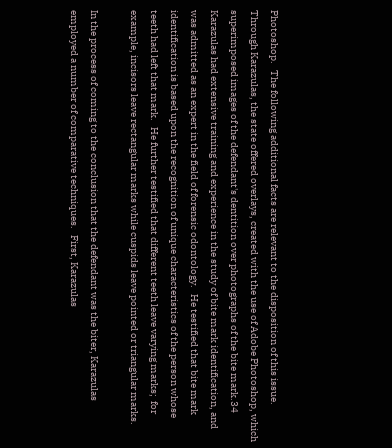Photoshop.   The following additional facts are relevant to the disposition of this issue.   Through Karazulas, the state offered overlays, created with the use of Adobe Photoshop, which superimposed images of the defendant's dentition over photographs of the bite mark.34  Karazulas had extensive training and experience in the study of bite mark identification, and was admitted as an expert in the field of forensic odontology.   He testified that bite mark identification is based upon the recognition of unique characteristics of the person whose teeth had left that mark.   He further testified that different teeth leave varying marks;  for example, incisors leave rectangular marks while cuspids leave pointed or triangular marks.

In the process of coming to the conclusion that the defendant was the biter, Karazulas employed a number of comparative techniques.   First, Karazulas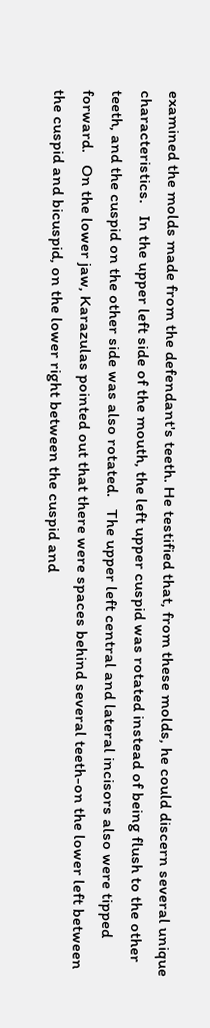examined the molds made from the defendant's teeth. He testified that, from these molds, he could discern several unique characteristics.   In the upper left side of the mouth, the left upper cuspid was rotated instead of being flush to the other teeth, and the cuspid on the other side was also rotated.   The upper left central and lateral incisors also were tipped forward.   On the lower jaw, Karazulas pointed out that there were spaces behind several teeth-on the lower left between the cuspid and bicuspid, on the lower right between the cuspid and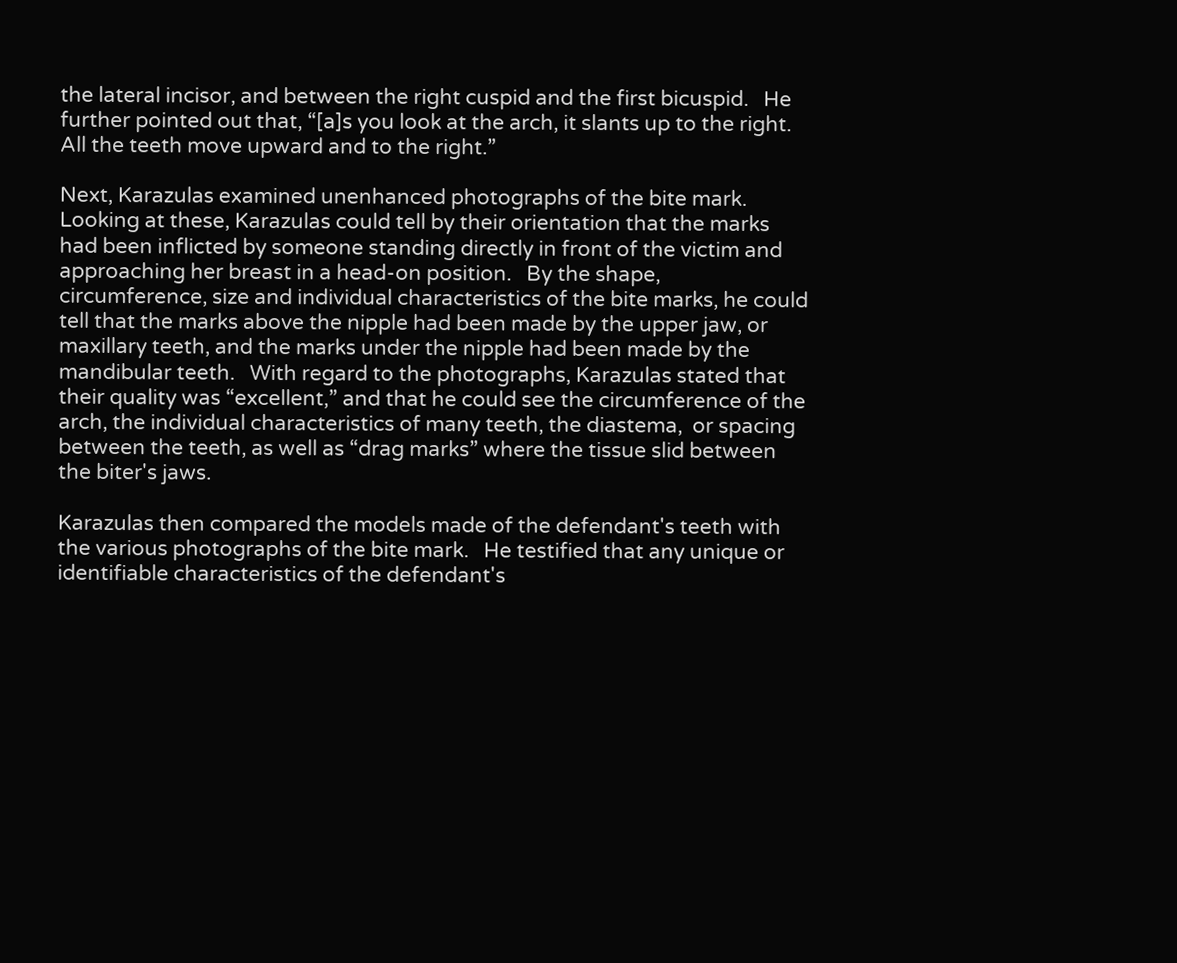the lateral incisor, and between the right cuspid and the first bicuspid.   He further pointed out that, “[a]s you look at the arch, it slants up to the right.   All the teeth move upward and to the right.”

Next, Karazulas examined unenhanced photographs of the bite mark.   Looking at these, Karazulas could tell by their orientation that the marks had been inflicted by someone standing directly in front of the victim and approaching her breast in a head-on position.   By the shape, circumference, size and individual characteristics of the bite marks, he could tell that the marks above the nipple had been made by the upper jaw, or maxillary teeth, and the marks under the nipple had been made by the mandibular teeth.   With regard to the photographs, Karazulas stated that their quality was “excellent,” and that he could see the circumference of the arch, the individual characteristics of many teeth, the diastema,  or spacing between the teeth, as well as “drag marks” where the tissue slid between the biter's jaws.

Karazulas then compared the models made of the defendant's teeth with the various photographs of the bite mark.   He testified that any unique or identifiable characteristics of the defendant's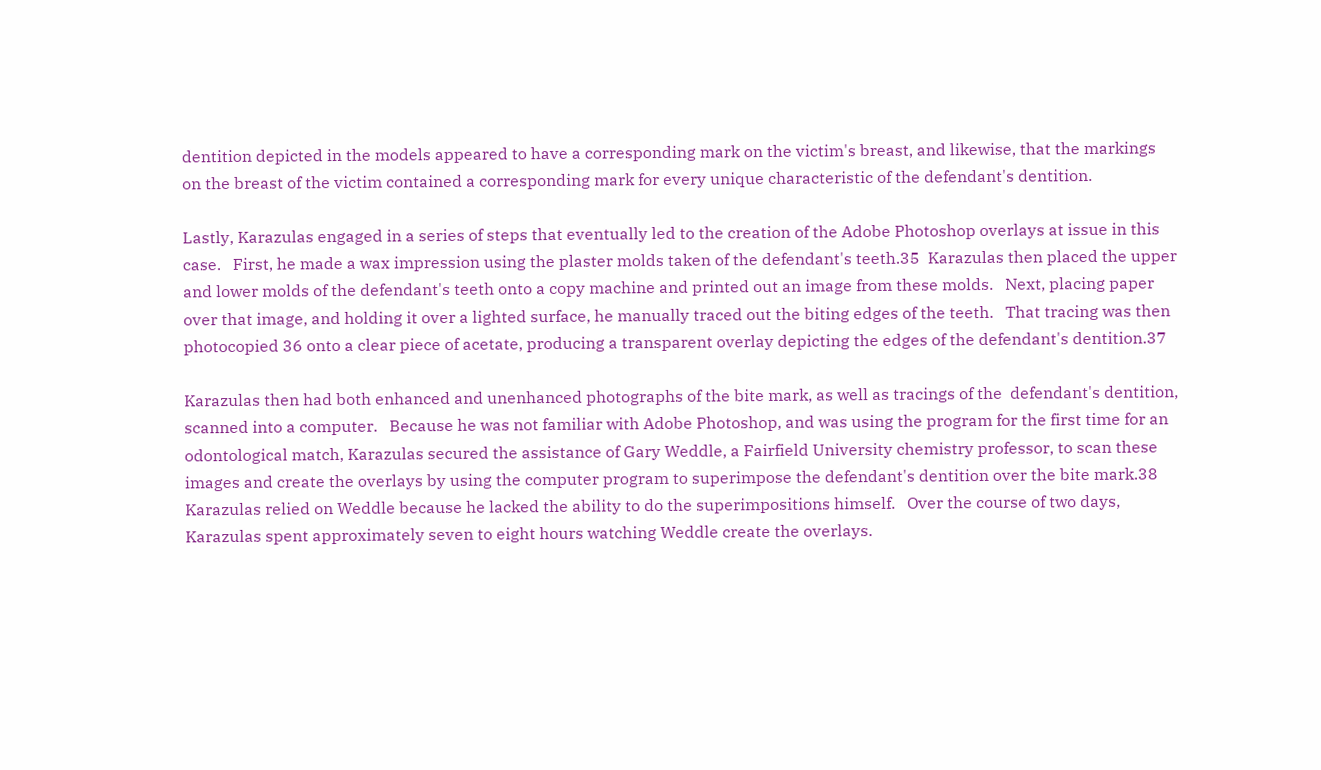dentition depicted in the models appeared to have a corresponding mark on the victim's breast, and likewise, that the markings on the breast of the victim contained a corresponding mark for every unique characteristic of the defendant's dentition.

Lastly, Karazulas engaged in a series of steps that eventually led to the creation of the Adobe Photoshop overlays at issue in this case.   First, he made a wax impression using the plaster molds taken of the defendant's teeth.35  Karazulas then placed the upper and lower molds of the defendant's teeth onto a copy machine and printed out an image from these molds.   Next, placing paper over that image, and holding it over a lighted surface, he manually traced out the biting edges of the teeth.   That tracing was then photocopied 36 onto a clear piece of acetate, producing a transparent overlay depicting the edges of the defendant's dentition.37

Karazulas then had both enhanced and unenhanced photographs of the bite mark, as well as tracings of the  defendant's dentition, scanned into a computer.   Because he was not familiar with Adobe Photoshop, and was using the program for the first time for an odontological match, Karazulas secured the assistance of Gary Weddle, a Fairfield University chemistry professor, to scan these images and create the overlays by using the computer program to superimpose the defendant's dentition over the bite mark.38  Karazulas relied on Weddle because he lacked the ability to do the superimpositions himself.   Over the course of two days, Karazulas spent approximately seven to eight hours watching Weddle create the overlays.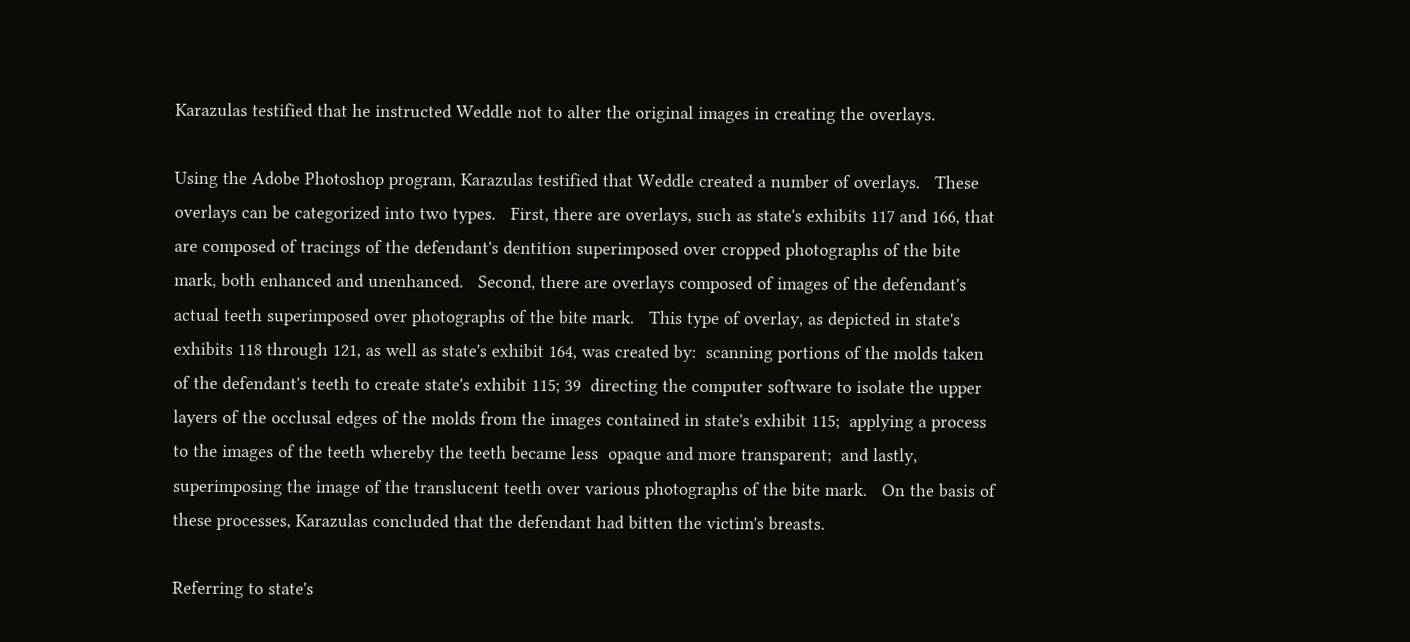Karazulas testified that he instructed Weddle not to alter the original images in creating the overlays.

Using the Adobe Photoshop program, Karazulas testified that Weddle created a number of overlays.   These overlays can be categorized into two types.   First, there are overlays, such as state's exhibits 117 and 166, that are composed of tracings of the defendant's dentition superimposed over cropped photographs of the bite mark, both enhanced and unenhanced.   Second, there are overlays composed of images of the defendant's actual teeth superimposed over photographs of the bite mark.   This type of overlay, as depicted in state's exhibits 118 through 121, as well as state's exhibit 164, was created by:  scanning portions of the molds taken of the defendant's teeth to create state's exhibit 115; 39  directing the computer software to isolate the upper layers of the occlusal edges of the molds from the images contained in state's exhibit 115;  applying a process to the images of the teeth whereby the teeth became less  opaque and more transparent;  and lastly, superimposing the image of the translucent teeth over various photographs of the bite mark.   On the basis of these processes, Karazulas concluded that the defendant had bitten the victim's breasts.

Referring to state's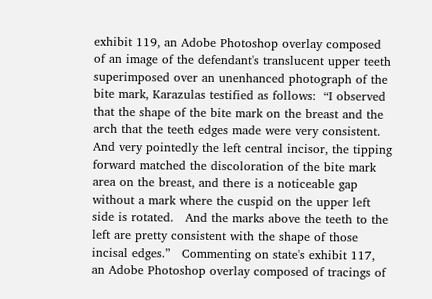exhibit 119, an Adobe Photoshop overlay composed of an image of the defendant's translucent upper teeth superimposed over an unenhanced photograph of the bite mark, Karazulas testified as follows:  “I observed that the shape of the bite mark on the breast and the arch that the teeth edges made were very consistent.   And very pointedly the left central incisor, the tipping forward matched the discoloration of the bite mark area on the breast, and there is a noticeable gap without a mark where the cuspid on the upper left side is rotated.   And the marks above the teeth to the left are pretty consistent with the shape of those incisal edges.”   Commenting on state's exhibit 117, an Adobe Photoshop overlay composed of tracings of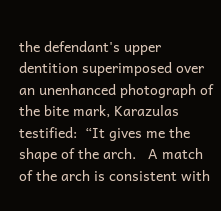the defendant's upper dentition superimposed over an unenhanced photograph of the bite mark, Karazulas testified:  “It gives me the shape of the arch.   A match of the arch is consistent with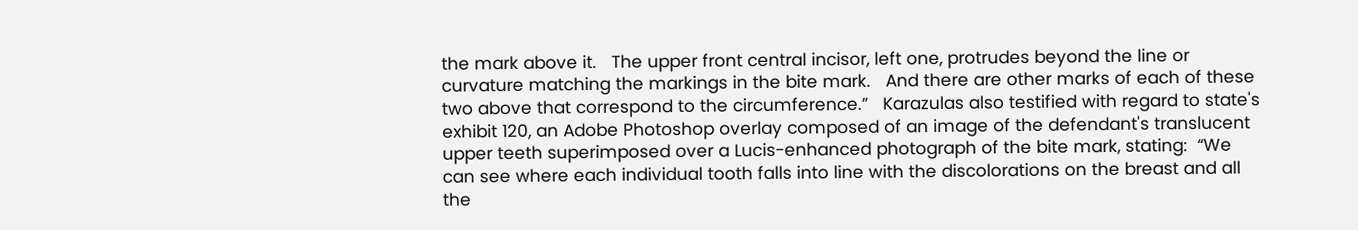the mark above it.   The upper front central incisor, left one, protrudes beyond the line or curvature matching the markings in the bite mark.   And there are other marks of each of these two above that correspond to the circumference.”   Karazulas also testified with regard to state's exhibit 120, an Adobe Photoshop overlay composed of an image of the defendant's translucent upper teeth superimposed over a Lucis-enhanced photograph of the bite mark, stating:  “We can see where each individual tooth falls into line with the discolorations on the breast and all the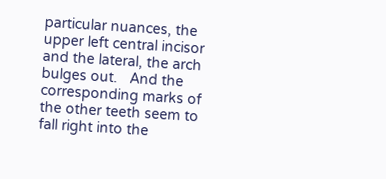particular nuances, the upper left central incisor and the lateral, the arch bulges out.   And the corresponding marks of the other teeth seem to fall right into the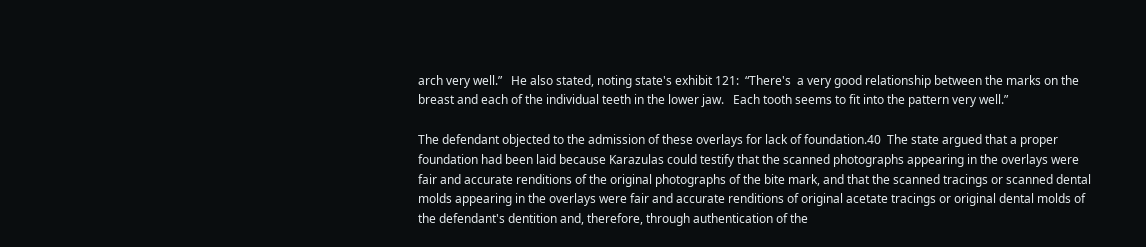arch very well.”   He also stated, noting state's exhibit 121:  “There's  a very good relationship between the marks on the breast and each of the individual teeth in the lower jaw.   Each tooth seems to fit into the pattern very well.”

The defendant objected to the admission of these overlays for lack of foundation.40  The state argued that a proper foundation had been laid because Karazulas could testify that the scanned photographs appearing in the overlays were fair and accurate renditions of the original photographs of the bite mark, and that the scanned tracings or scanned dental molds appearing in the overlays were fair and accurate renditions of original acetate tracings or original dental molds of the defendant's dentition and, therefore, through authentication of the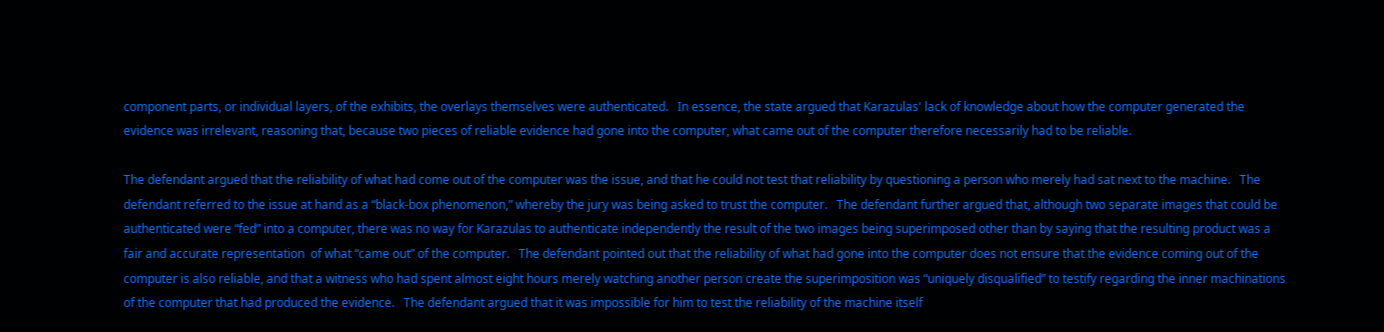component parts, or individual layers, of the exhibits, the overlays themselves were authenticated.   In essence, the state argued that Karazulas' lack of knowledge about how the computer generated the evidence was irrelevant, reasoning that, because two pieces of reliable evidence had gone into the computer, what came out of the computer therefore necessarily had to be reliable.

The defendant argued that the reliability of what had come out of the computer was the issue, and that he could not test that reliability by questioning a person who merely had sat next to the machine.   The defendant referred to the issue at hand as a “black-box phenomenon,” whereby the jury was being asked to trust the computer.   The defendant further argued that, although two separate images that could be authenticated were “fed” into a computer, there was no way for Karazulas to authenticate independently the result of the two images being superimposed other than by saying that the resulting product was a fair and accurate representation  of what “came out” of the computer.   The defendant pointed out that the reliability of what had gone into the computer does not ensure that the evidence coming out of the computer is also reliable, and that a witness who had spent almost eight hours merely watching another person create the superimposition was “uniquely disqualified” to testify regarding the inner machinations of the computer that had produced the evidence.   The defendant argued that it was impossible for him to test the reliability of the machine itself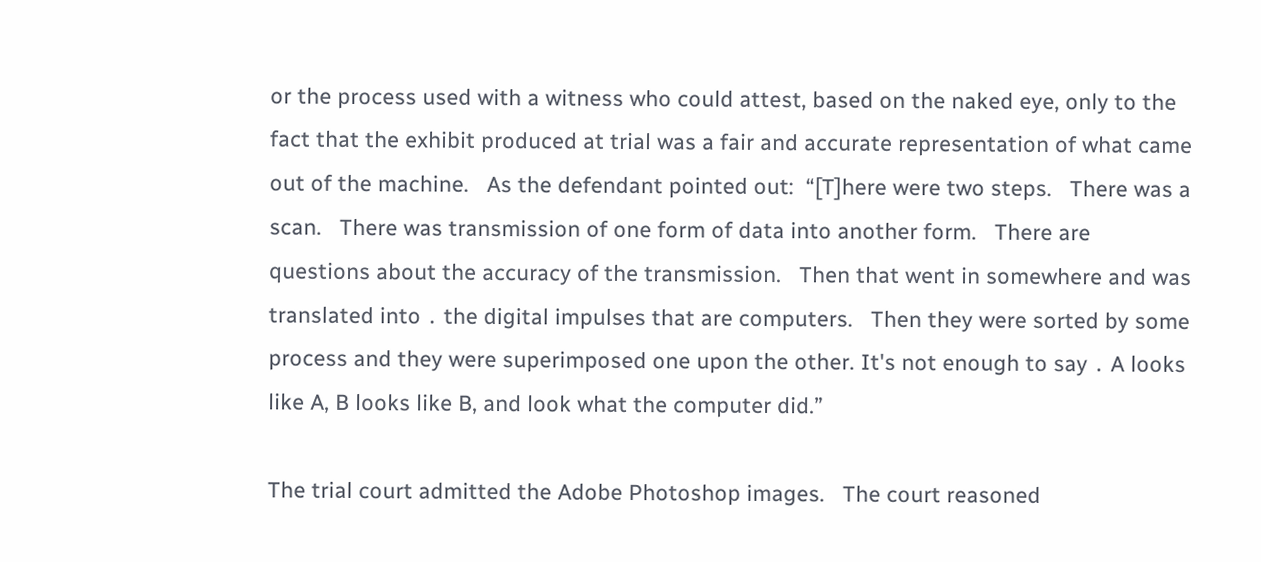or the process used with a witness who could attest, based on the naked eye, only to the fact that the exhibit produced at trial was a fair and accurate representation of what came out of the machine.   As the defendant pointed out:  “[T]here were two steps.   There was a scan.   There was transmission of one form of data into another form.   There are questions about the accuracy of the transmission.   Then that went in somewhere and was translated into ․ the digital impulses that are computers.   Then they were sorted by some process and they were superimposed one upon the other. It's not enough to say ․ A looks like A, B looks like B, and look what the computer did.”

The trial court admitted the Adobe Photoshop images.   The court reasoned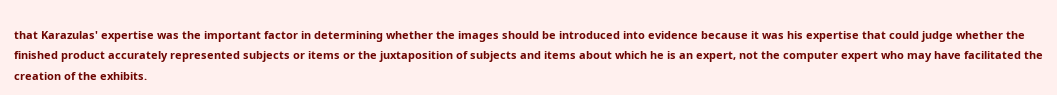that Karazulas' expertise was the important factor in determining whether the images should be introduced into evidence because it was his expertise that could judge whether the finished product accurately represented subjects or items or the juxtaposition of subjects and items about which he is an expert, not the computer expert who may have facilitated the creation of the exhibits.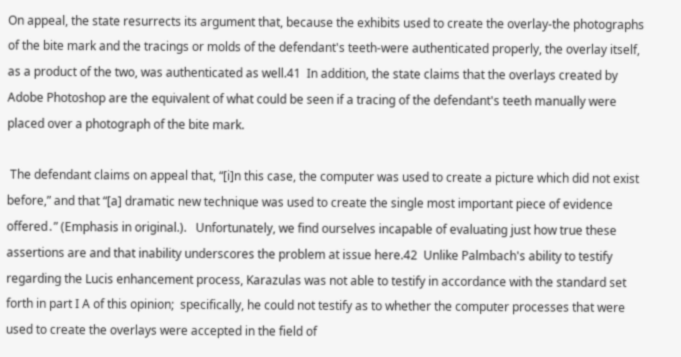On appeal, the state resurrects its argument that, because the exhibits used to create the overlay-the photographs of the bite mark and the tracings or molds of the defendant's teeth-were authenticated properly, the overlay itself, as a product of the two, was authenticated as well.41  In addition, the state claims that the overlays created by Adobe Photoshop are the equivalent of what could be seen if a tracing of the defendant's teeth manually were placed over a photograph of the bite mark.

 The defendant claims on appeal that, “[i]n this case, the computer was used to create a picture which did not exist before,” and that “[a] dramatic new technique was used to create the single most important piece of evidence offered․” (Emphasis in original.).   Unfortunately, we find ourselves incapable of evaluating just how true these assertions are and that inability underscores the problem at issue here.42  Unlike Palmbach's ability to testify regarding the Lucis enhancement process, Karazulas was not able to testify in accordance with the standard set forth in part I A of this opinion;  specifically, he could not testify as to whether the computer processes that were used to create the overlays were accepted in the field of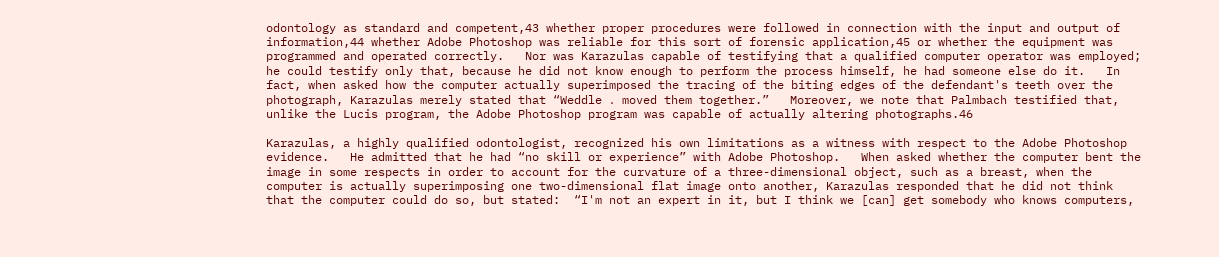odontology as standard and competent,43 whether proper procedures were followed in connection with the input and output of information,44 whether Adobe Photoshop was reliable for this sort of forensic application,45 or whether the equipment was programmed and operated correctly.   Nor was Karazulas capable of testifying that a qualified computer operator was employed;  he could testify only that, because he did not know enough to perform the process himself, he had someone else do it.   In fact, when asked how the computer actually superimposed the tracing of the biting edges of the defendant's teeth over the photograph, Karazulas merely stated that “Weddle ․ moved them together.”   Moreover, we note that Palmbach testified that, unlike the Lucis program, the Adobe Photoshop program was capable of actually altering photographs.46

Karazulas, a highly qualified odontologist, recognized his own limitations as a witness with respect to the Adobe Photoshop evidence.   He admitted that he had “no skill or experience” with Adobe Photoshop.   When asked whether the computer bent the image in some respects in order to account for the curvature of a three-dimensional object, such as a breast, when the computer is actually superimposing one two-dimensional flat image onto another, Karazulas responded that he did not think that the computer could do so, but stated:  “I'm not an expert in it, but I think we [can] get somebody who knows computers,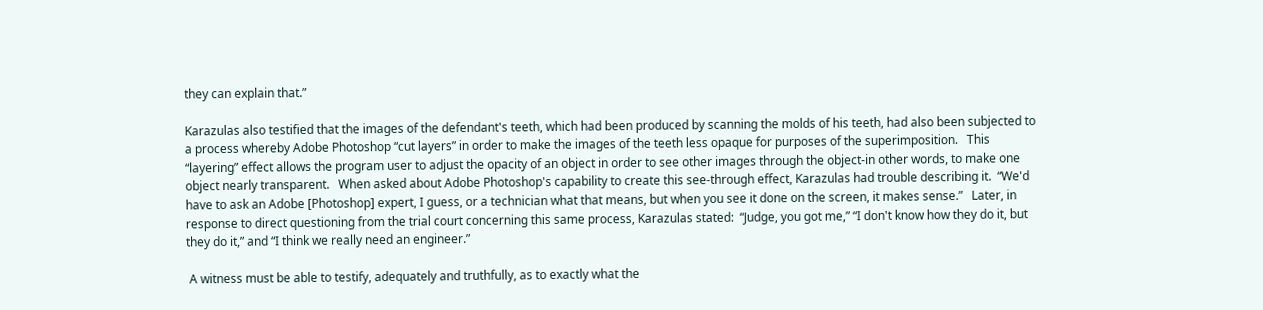they can explain that.”

Karazulas also testified that the images of the defendant's teeth, which had been produced by scanning the molds of his teeth, had also been subjected to a process whereby Adobe Photoshop “cut layers” in order to make the images of the teeth less opaque for purposes of the superimposition.   This “layering” effect allows the program user to adjust the opacity of an object in order to see other images through the object-in other words, to make one object nearly transparent.   When asked about Adobe Photoshop's capability to create this see-through effect, Karazulas had trouble describing it.  “We'd have to ask an Adobe [Photoshop] expert, I guess, or a technician what that means, but when you see it done on the screen, it makes sense.”   Later, in response to direct questioning from the trial court concerning this same process, Karazulas stated:  “Judge, you got me,” “I don't know how they do it, but they do it,” and “I think we really need an engineer.”

 A witness must be able to testify, adequately and truthfully, as to exactly what the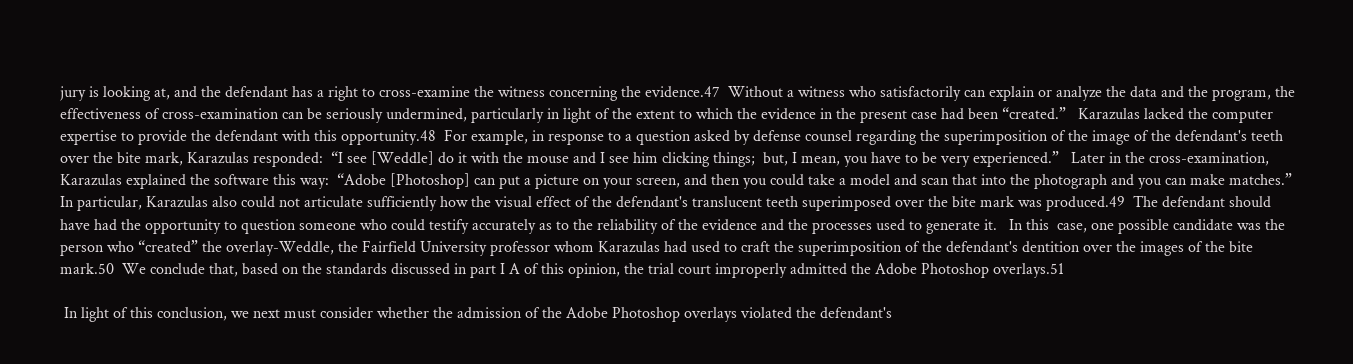jury is looking at, and the defendant has a right to cross-examine the witness concerning the evidence.47  Without a witness who satisfactorily can explain or analyze the data and the program, the effectiveness of cross-examination can be seriously undermined, particularly in light of the extent to which the evidence in the present case had been “created.”   Karazulas lacked the computer expertise to provide the defendant with this opportunity.48  For example, in response to a question asked by defense counsel regarding the superimposition of the image of the defendant's teeth over the bite mark, Karazulas responded:  “I see [Weddle] do it with the mouse and I see him clicking things;  but, I mean, you have to be very experienced.”   Later in the cross-examination, Karazulas explained the software this way:  “Adobe [Photoshop] can put a picture on your screen, and then you could take a model and scan that into the photograph and you can make matches.”   In particular, Karazulas also could not articulate sufficiently how the visual effect of the defendant's translucent teeth superimposed over the bite mark was produced.49  The defendant should have had the opportunity to question someone who could testify accurately as to the reliability of the evidence and the processes used to generate it.   In this  case, one possible candidate was the person who “created” the overlay-Weddle, the Fairfield University professor whom Karazulas had used to craft the superimposition of the defendant's dentition over the images of the bite mark.50  We conclude that, based on the standards discussed in part I A of this opinion, the trial court improperly admitted the Adobe Photoshop overlays.51

 In light of this conclusion, we next must consider whether the admission of the Adobe Photoshop overlays violated the defendant's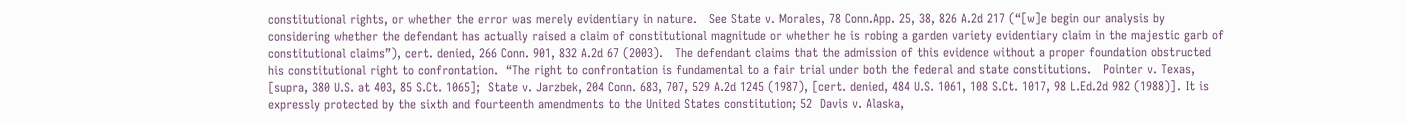constitutional rights, or whether the error was merely evidentiary in nature.   See State v. Morales, 78 Conn.App. 25, 38, 826 A.2d 217 (“[w]e begin our analysis by considering whether the defendant has actually raised a claim of constitutional magnitude or whether he is robing a garden variety evidentiary claim in the majestic garb of constitutional claims”), cert. denied, 266 Conn. 901, 832 A.2d 67 (2003).   The defendant claims that the admission of this evidence without a proper foundation obstructed his constitutional right to confrontation.  “The right to confrontation is fundamental to a fair trial under both the federal and state constitutions.   Pointer v. Texas, [supra, 380 U.S. at 403, 85 S.Ct. 1065];  State v. Jarzbek, 204 Conn. 683, 707, 529 A.2d 1245 (1987), [cert. denied, 484 U.S. 1061, 108 S.Ct. 1017, 98 L.Ed.2d 982 (1988)]․ It is expressly protected by the sixth and fourteenth amendments to the United States constitution; 52  Davis v. Alaska,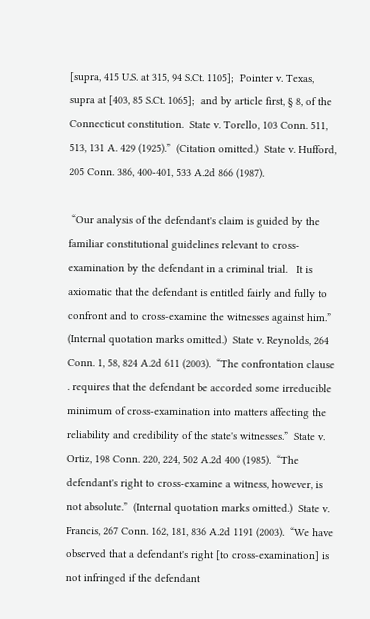[supra, 415 U.S. at 315, 94 S.Ct. 1105];  Pointer v. Texas, supra at [403, 85 S.Ct. 1065];  and by article first, § 8, of the Connecticut constitution.  State v. Torello, 103 Conn. 511, 513, 131 A. 429 (1925).”  (Citation omitted.)  State v. Hufford, 205 Conn. 386, 400-401, 533 A.2d 866 (1987).

 “Our analysis of the defendant's claim is guided by the familiar constitutional guidelines relevant to cross-examination by the defendant in a criminal trial.   It is axiomatic that the defendant is entitled fairly and fully to confront and to cross-examine the witnesses against him.”  (Internal quotation marks omitted.)  State v. Reynolds, 264 Conn. 1, 58, 824 A.2d 611 (2003).  “The confrontation clause ․ requires that the defendant be accorded some irreducible minimum of cross-examination into matters affecting the reliability and credibility of the state's witnesses.”  State v. Ortiz, 198 Conn. 220, 224, 502 A.2d 400 (1985).  “The defendant's right to cross-examine a witness, however, is not absolute.”  (Internal quotation marks omitted.)  State v. Francis, 267 Conn. 162, 181, 836 A.2d 1191 (2003).  “We have observed that a defendant's right [to cross-examination] is not infringed if the defendant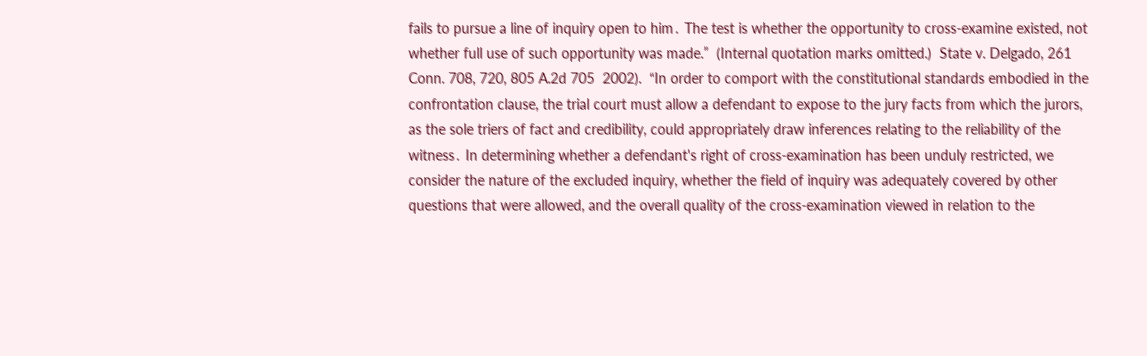fails to pursue a line of inquiry open to him․ The test is whether the opportunity to cross-examine existed, not whether full use of such opportunity was made.”  (Internal quotation marks omitted.)  State v. Delgado, 261 Conn. 708, 720, 805 A.2d 705  2002).  “In order to comport with the constitutional standards embodied in the confrontation clause, the trial court must allow a defendant to expose to the jury facts from which the jurors, as the sole triers of fact and credibility, could appropriately draw inferences relating to the reliability of the witness․ In determining whether a defendant's right of cross-examination has been unduly restricted, we consider the nature of the excluded inquiry, whether the field of inquiry was adequately covered by other questions that were allowed, and the overall quality of the cross-examination viewed in relation to the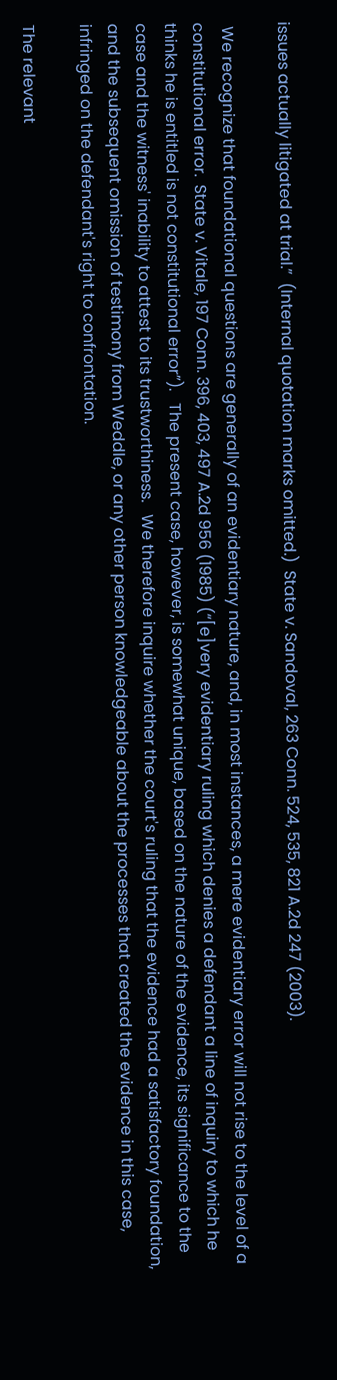issues actually litigated at trial.”  (Internal quotation marks omitted.)  State v. Sandoval, 263 Conn. 524, 535, 821 A.2d 247 (2003).

 We recognize that foundational questions are generally of an evidentiary nature, and, in most instances, a mere evidentiary error will not rise to the level of a constitutional error.  State v. Vitale, 197 Conn. 396, 403, 497 A.2d 956 (1985) (“[e]very evidentiary ruling which denies a defendant a line of inquiry to which he thinks he is entitled is not constitutional error”).   The present case, however, is somewhat unique, based on the nature of the evidence, its significance to the case and the witness' inability to attest to its trustworthiness.   We therefore inquire whether the court's ruling that the evidence had a satisfactory foundation, and the subsequent omission of testimony from Weddle, or any other person knowledgeable about the processes that created the evidence in this case, infringed on the defendant's right to confrontation.

The relevant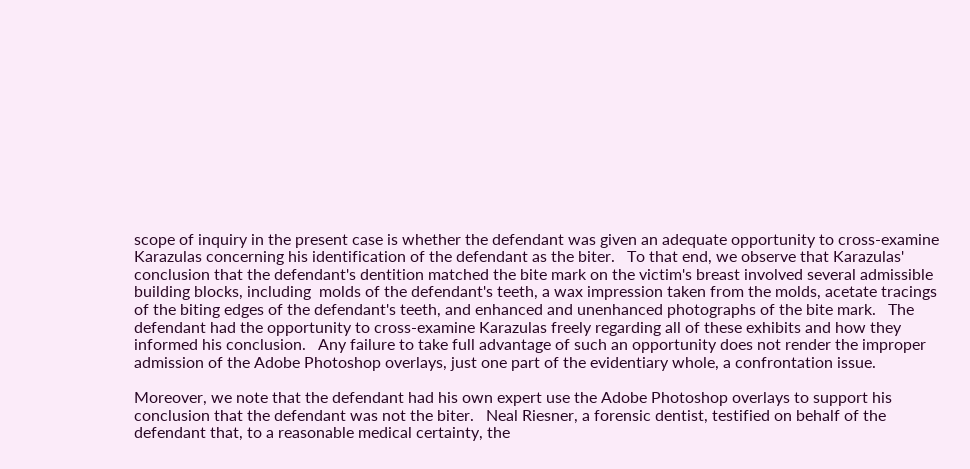scope of inquiry in the present case is whether the defendant was given an adequate opportunity to cross-examine Karazulas concerning his identification of the defendant as the biter.   To that end, we observe that Karazulas' conclusion that the defendant's dentition matched the bite mark on the victim's breast involved several admissible building blocks, including  molds of the defendant's teeth, a wax impression taken from the molds, acetate tracings of the biting edges of the defendant's teeth, and enhanced and unenhanced photographs of the bite mark.   The defendant had the opportunity to cross-examine Karazulas freely regarding all of these exhibits and how they informed his conclusion.   Any failure to take full advantage of such an opportunity does not render the improper admission of the Adobe Photoshop overlays, just one part of the evidentiary whole, a confrontation issue.

Moreover, we note that the defendant had his own expert use the Adobe Photoshop overlays to support his conclusion that the defendant was not the biter.   Neal Riesner, a forensic dentist, testified on behalf of the defendant that, to a reasonable medical certainty, the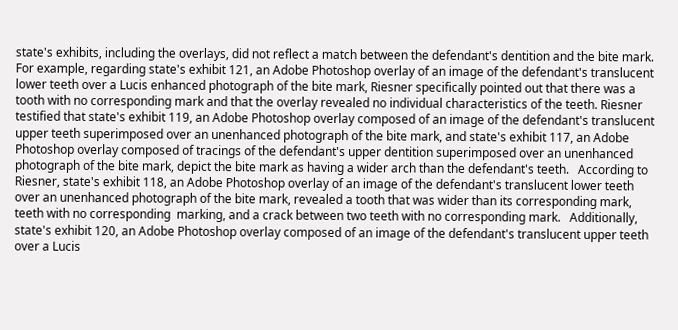state's exhibits, including the overlays, did not reflect a match between the defendant's dentition and the bite mark.   For example, regarding state's exhibit 121, an Adobe Photoshop overlay of an image of the defendant's translucent lower teeth over a Lucis enhanced photograph of the bite mark, Riesner specifically pointed out that there was a tooth with no corresponding mark and that the overlay revealed no individual characteristics of the teeth. Riesner testified that state's exhibit 119, an Adobe Photoshop overlay composed of an image of the defendant's translucent upper teeth superimposed over an unenhanced photograph of the bite mark, and state's exhibit 117, an Adobe Photoshop overlay composed of tracings of the defendant's upper dentition superimposed over an unenhanced photograph of the bite mark, depict the bite mark as having a wider arch than the defendant's teeth.   According to Riesner, state's exhibit 118, an Adobe Photoshop overlay of an image of the defendant's translucent lower teeth over an unenhanced photograph of the bite mark, revealed a tooth that was wider than its corresponding mark, teeth with no corresponding  marking, and a crack between two teeth with no corresponding mark.   Additionally, state's exhibit 120, an Adobe Photoshop overlay composed of an image of the defendant's translucent upper teeth over a Lucis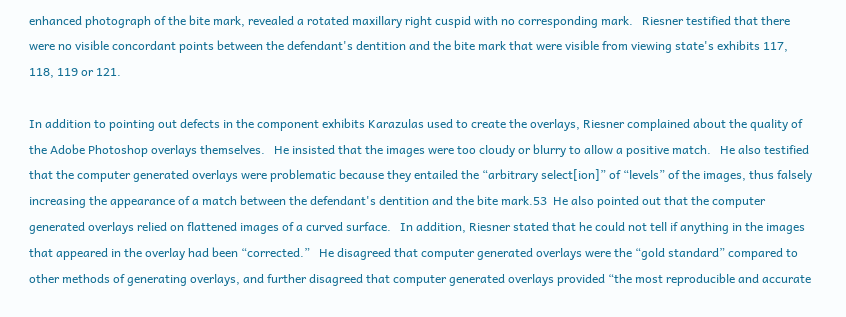enhanced photograph of the bite mark, revealed a rotated maxillary right cuspid with no corresponding mark.   Riesner testified that there were no visible concordant points between the defendant's dentition and the bite mark that were visible from viewing state's exhibits 117, 118, 119 or 121.

In addition to pointing out defects in the component exhibits Karazulas used to create the overlays, Riesner complained about the quality of the Adobe Photoshop overlays themselves.   He insisted that the images were too cloudy or blurry to allow a positive match.   He also testified that the computer generated overlays were problematic because they entailed the “arbitrary select[ion]” of “levels” of the images, thus falsely increasing the appearance of a match between the defendant's dentition and the bite mark.53  He also pointed out that the computer generated overlays relied on flattened images of a curved surface.   In addition, Riesner stated that he could not tell if anything in the images that appeared in the overlay had been “corrected.”   He disagreed that computer generated overlays were the “gold standard” compared to other methods of generating overlays, and further disagreed that computer generated overlays provided “the most reproducible and accurate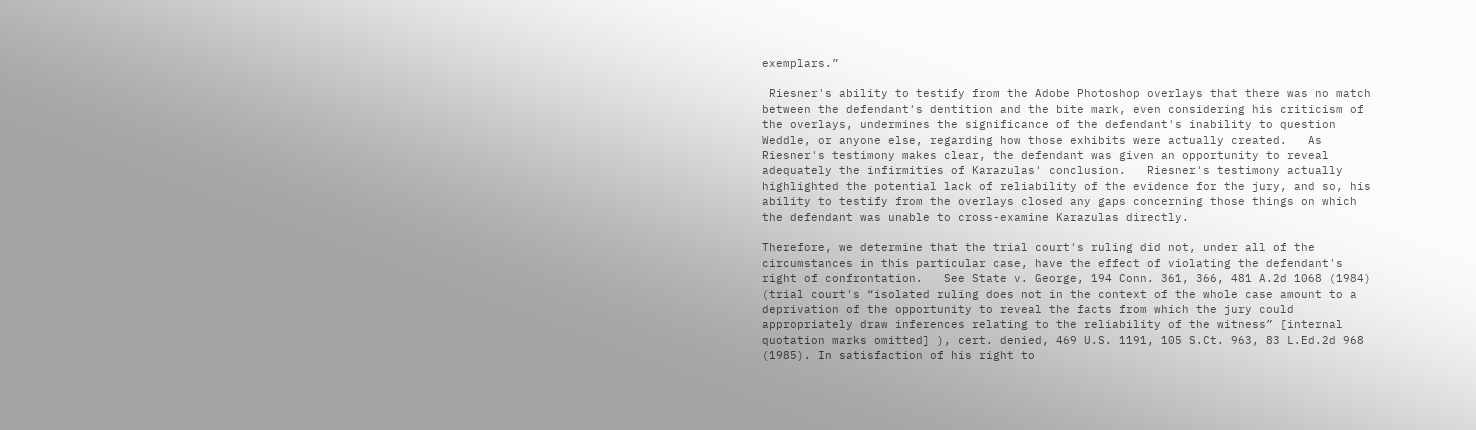exemplars.”

 Riesner's ability to testify from the Adobe Photoshop overlays that there was no match between the defendant's dentition and the bite mark, even considering his criticism of the overlays, undermines the significance of the defendant's inability to question Weddle, or anyone else, regarding how those exhibits were actually created.   As Riesner's testimony makes clear, the defendant was given an opportunity to reveal adequately the infirmities of Karazulas' conclusion.   Riesner's testimony actually highlighted the potential lack of reliability of the evidence for the jury, and so, his ability to testify from the overlays closed any gaps concerning those things on which the defendant was unable to cross-examine Karazulas directly.

Therefore, we determine that the trial court's ruling did not, under all of the circumstances in this particular case, have the effect of violating the defendant's right of confrontation.   See State v. George, 194 Conn. 361, 366, 481 A.2d 1068 (1984) (trial court's “isolated ruling does not in the context of the whole case amount to a deprivation of the opportunity to reveal the facts from which the jury could appropriately draw inferences relating to the reliability of the witness” [internal quotation marks omitted] ), cert. denied, 469 U.S. 1191, 105 S.Ct. 963, 83 L.Ed.2d 968 (1985). In satisfaction of his right to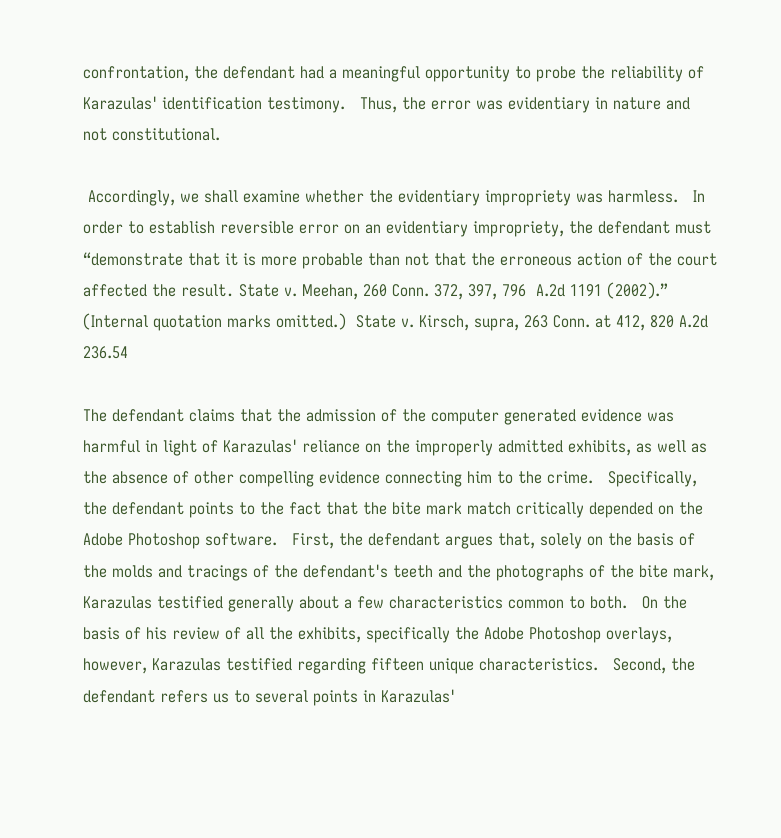confrontation, the defendant had a meaningful opportunity to probe the reliability of Karazulas' identification testimony.   Thus, the error was evidentiary in nature and not constitutional.

 Accordingly, we shall examine whether the evidentiary impropriety was harmless.   In order to establish reversible error on an evidentiary impropriety, the defendant must “demonstrate that it is more probable than not that the erroneous action of the court affected the result․ State v. Meehan, 260 Conn. 372, 397, 796  A.2d 1191 (2002).”  (Internal quotation marks omitted.)  State v. Kirsch, supra, 263 Conn. at 412, 820 A.2d 236.54

The defendant claims that the admission of the computer generated evidence was harmful in light of Karazulas' reliance on the improperly admitted exhibits, as well as the absence of other compelling evidence connecting him to the crime.   Specifically, the defendant points to the fact that the bite mark match critically depended on the Adobe Photoshop software.   First, the defendant argues that, solely on the basis of the molds and tracings of the defendant's teeth and the photographs of the bite mark, Karazulas testified generally about a few characteristics common to both.   On the basis of his review of all the exhibits, specifically the Adobe Photoshop overlays, however, Karazulas testified regarding fifteen unique characteristics.   Second, the defendant refers us to several points in Karazulas'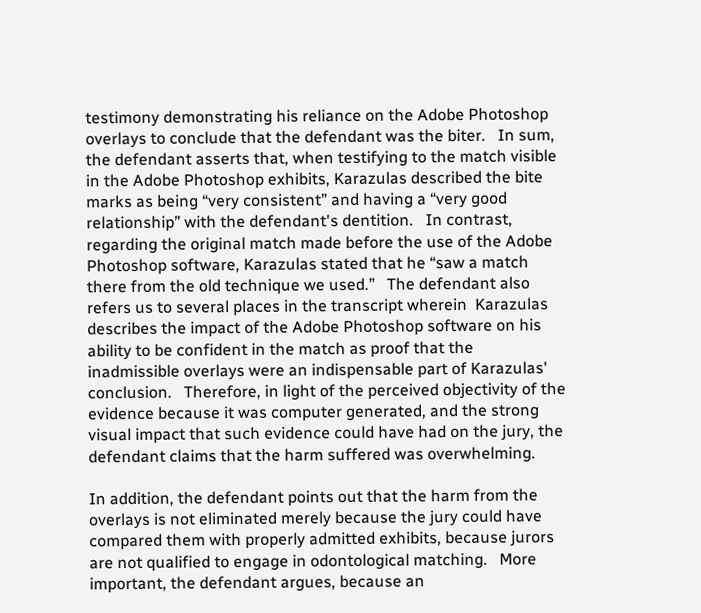testimony demonstrating his reliance on the Adobe Photoshop overlays to conclude that the defendant was the biter.   In sum, the defendant asserts that, when testifying to the match visible in the Adobe Photoshop exhibits, Karazulas described the bite marks as being “very consistent” and having a “very good relationship” with the defendant's dentition.   In contrast, regarding the original match made before the use of the Adobe Photoshop software, Karazulas stated that he “saw a match there from the old technique we used.”   The defendant also refers us to several places in the transcript wherein  Karazulas describes the impact of the Adobe Photoshop software on his ability to be confident in the match as proof that the inadmissible overlays were an indispensable part of Karazulas' conclusion.   Therefore, in light of the perceived objectivity of the evidence because it was computer generated, and the strong visual impact that such evidence could have had on the jury, the defendant claims that the harm suffered was overwhelming.

In addition, the defendant points out that the harm from the overlays is not eliminated merely because the jury could have compared them with properly admitted exhibits, because jurors are not qualified to engage in odontological matching.   More important, the defendant argues, because an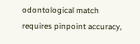odontological match requires pinpoint accuracy,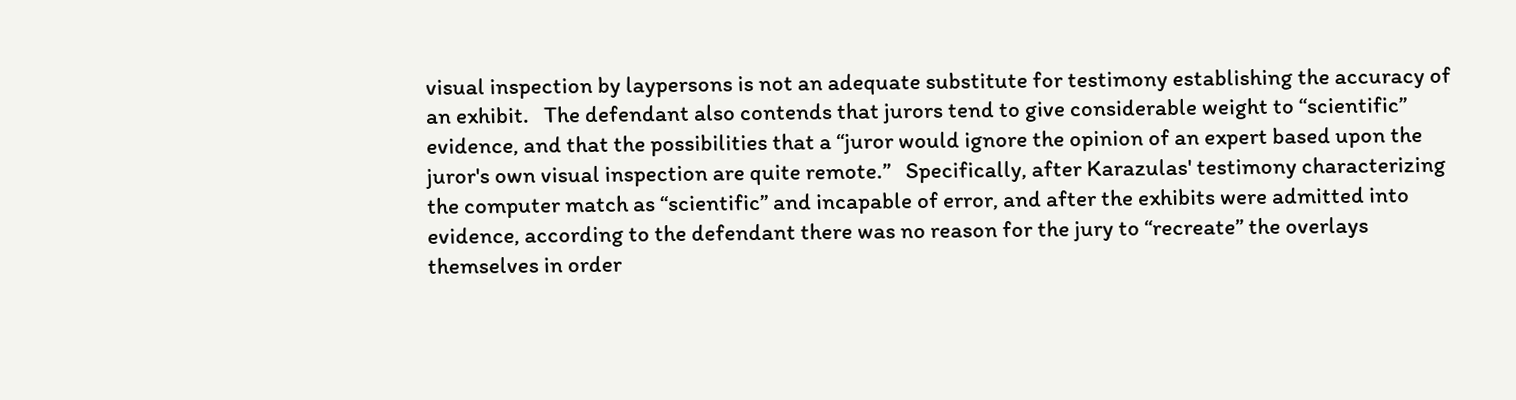visual inspection by laypersons is not an adequate substitute for testimony establishing the accuracy of an exhibit.   The defendant also contends that jurors tend to give considerable weight to “scientific” evidence, and that the possibilities that a “juror would ignore the opinion of an expert based upon the juror's own visual inspection are quite remote.”   Specifically, after Karazulas' testimony characterizing the computer match as “scientific” and incapable of error, and after the exhibits were admitted into evidence, according to the defendant there was no reason for the jury to “recreate” the overlays themselves in order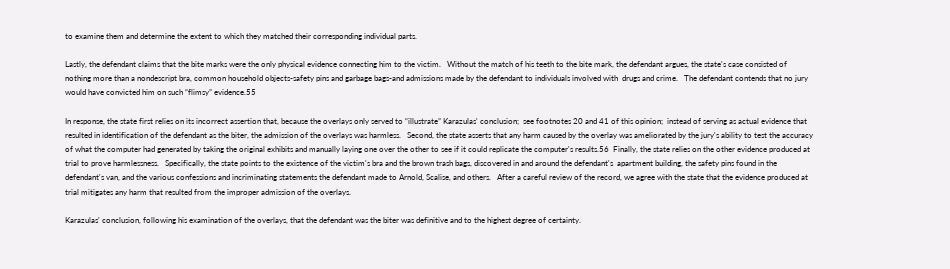to examine them and determine the extent to which they matched their corresponding individual parts.

Lastly, the defendant claims that the bite marks were the only physical evidence connecting him to the victim.   Without the match of his teeth to the bite mark, the defendant argues, the state's case consisted of nothing more than a nondescript bra, common household objects-safety pins and garbage bags-and admissions made by the defendant to individuals involved with  drugs and crime.   The defendant contends that no jury would have convicted him on such “flimsy” evidence.55

In response, the state first relies on its incorrect assertion that, because the overlays only served to “illustrate” Karazulas' conclusion;  see footnotes 20 and 41 of this opinion;  instead of serving as actual evidence that resulted in identification of the defendant as the biter, the admission of the overlays was harmless.   Second, the state asserts that any harm caused by the overlay was ameliorated by the jury's ability to test the accuracy of what the computer had generated by taking the original exhibits and manually laying one over the other to see if it could replicate the computer's results.56  Finally, the state relies on the other evidence produced at trial to prove harmlessness.   Specifically, the state points to the existence of the victim's bra and the brown trash bags, discovered in and around the defendant's  apartment building, the safety pins found in the defendant's van, and the various confessions and incriminating statements the defendant made to Arnold, Scalise, and others.   After a careful review of the record, we agree with the state that the evidence produced at trial mitigates any harm that resulted from the improper admission of the overlays.

Karazulas' conclusion, following his examination of the overlays, that the defendant was the biter was definitive and to the highest degree of certainty.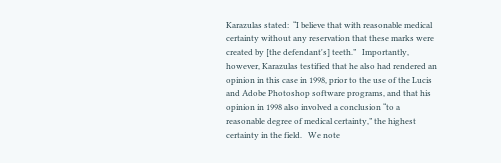Karazulas stated:  “I believe that with reasonable medical certainty without any reservation that these marks were created by [the defendant's] teeth.”   Importantly, however, Karazulas testified that he also had rendered an opinion in this case in 1998, prior to the use of the Lucis and Adobe Photoshop software programs, and that his opinion in 1998 also involved a conclusion “to a reasonable degree of medical certainty,” the highest certainty in the field.   We note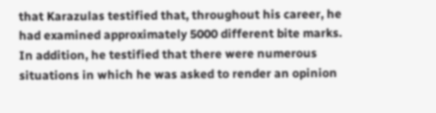that Karazulas testified that, throughout his career, he had examined approximately 5000 different bite marks.   In addition, he testified that there were numerous situations in which he was asked to render an opinion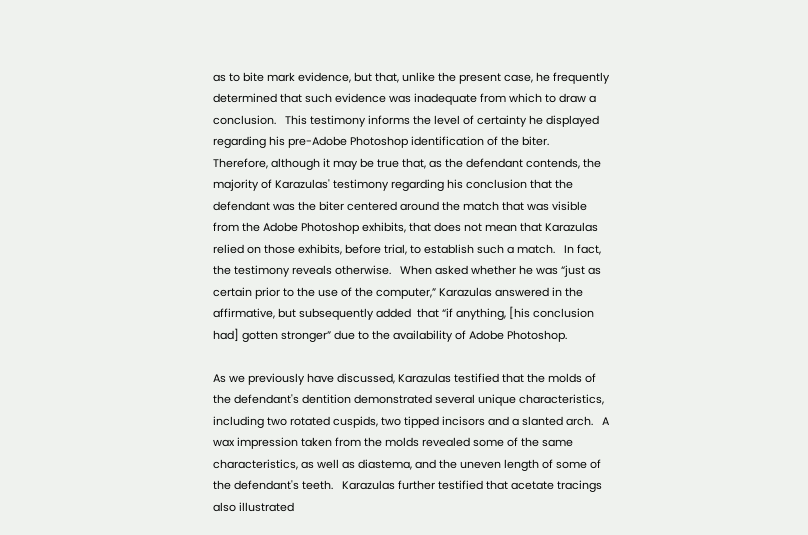as to bite mark evidence, but that, unlike the present case, he frequently determined that such evidence was inadequate from which to draw a conclusion.   This testimony informs the level of certainty he displayed regarding his pre-Adobe Photoshop identification of the biter.   Therefore, although it may be true that, as the defendant contends, the majority of Karazulas' testimony regarding his conclusion that the defendant was the biter centered around the match that was visible from the Adobe Photoshop exhibits, that does not mean that Karazulas relied on those exhibits, before trial, to establish such a match.   In fact, the testimony reveals otherwise.   When asked whether he was “just as certain prior to the use of the computer,” Karazulas answered in the affirmative, but subsequently added  that “if anything, [his conclusion had] gotten stronger” due to the availability of Adobe Photoshop.

As we previously have discussed, Karazulas testified that the molds of the defendant's dentition demonstrated several unique characteristics, including two rotated cuspids, two tipped incisors and a slanted arch.   A wax impression taken from the molds revealed some of the same characteristics, as well as diastema, and the uneven length of some of the defendant's teeth.   Karazulas further testified that acetate tracings also illustrated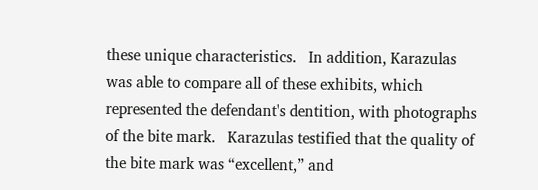these unique characteristics.   In addition, Karazulas was able to compare all of these exhibits, which represented the defendant's dentition, with photographs of the bite mark.   Karazulas testified that the quality of the bite mark was “excellent,” and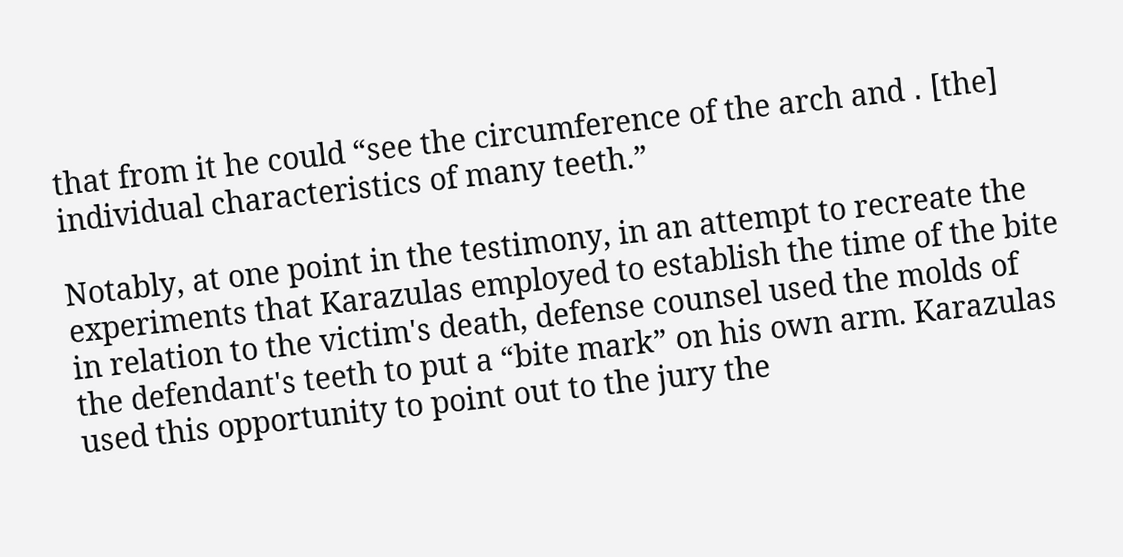that from it he could “see the circumference of the arch and ․ [the] individual characteristics of many teeth.”

Notably, at one point in the testimony, in an attempt to recreate the experiments that Karazulas employed to establish the time of the bite in relation to the victim's death, defense counsel used the molds of the defendant's teeth to put a “bite mark” on his own arm. Karazulas used this opportunity to point out to the jury the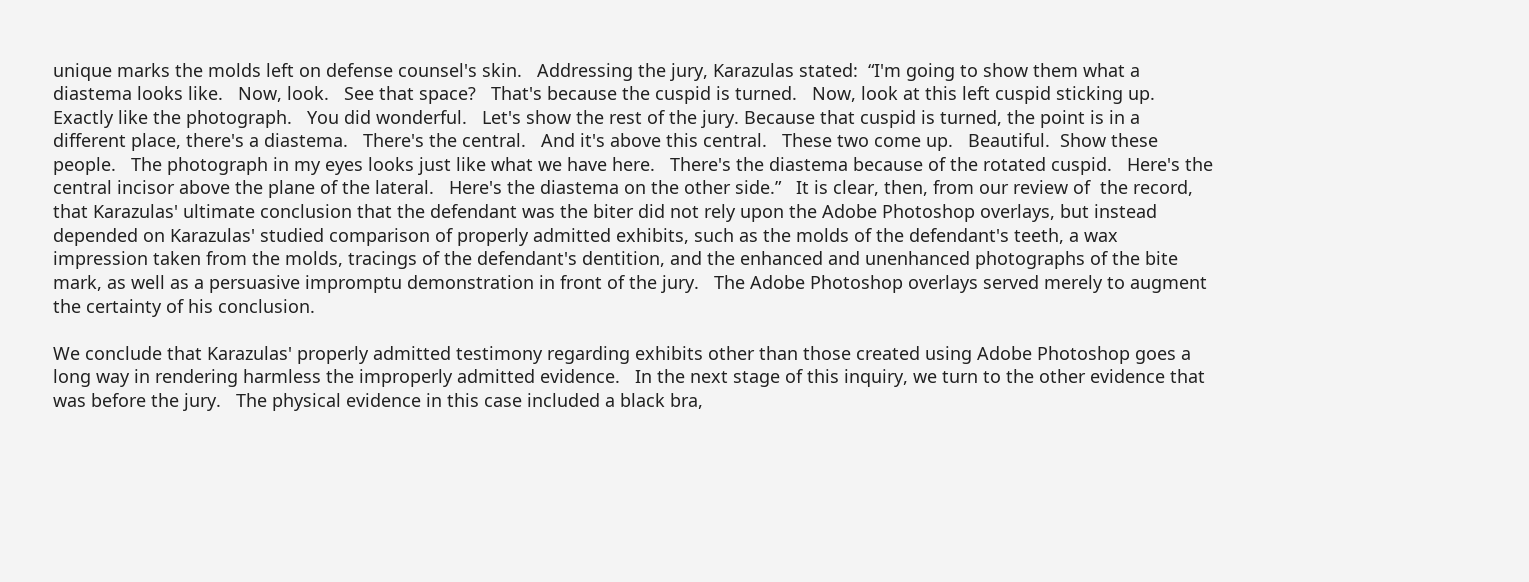unique marks the molds left on defense counsel's skin.   Addressing the jury, Karazulas stated:  “I'm going to show them what a diastema looks like.   Now, look.   See that space?   That's because the cuspid is turned.   Now, look at this left cuspid sticking up.   Exactly like the photograph.   You did wonderful.   Let's show the rest of the jury. Because that cuspid is turned, the point is in a different place, there's a diastema.   There's the central.   And it's above this central.   These two come up.   Beautiful.  Show these people.   The photograph in my eyes looks just like what we have here.   There's the diastema because of the rotated cuspid.   Here's the central incisor above the plane of the lateral.   Here's the diastema on the other side.”   It is clear, then, from our review of  the record, that Karazulas' ultimate conclusion that the defendant was the biter did not rely upon the Adobe Photoshop overlays, but instead depended on Karazulas' studied comparison of properly admitted exhibits, such as the molds of the defendant's teeth, a wax impression taken from the molds, tracings of the defendant's dentition, and the enhanced and unenhanced photographs of the bite mark, as well as a persuasive impromptu demonstration in front of the jury.   The Adobe Photoshop overlays served merely to augment the certainty of his conclusion.

We conclude that Karazulas' properly admitted testimony regarding exhibits other than those created using Adobe Photoshop goes a long way in rendering harmless the improperly admitted evidence.   In the next stage of this inquiry, we turn to the other evidence that was before the jury.   The physical evidence in this case included a black bra,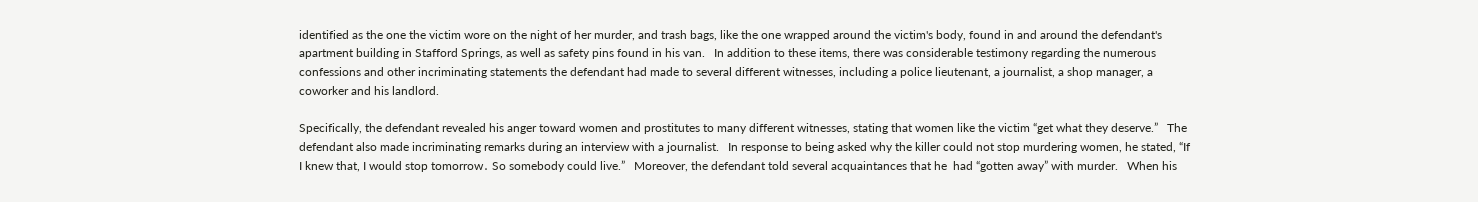identified as the one the victim wore on the night of her murder, and trash bags, like the one wrapped around the victim's body, found in and around the defendant's apartment building in Stafford Springs, as well as safety pins found in his van.   In addition to these items, there was considerable testimony regarding the numerous confessions and other incriminating statements the defendant had made to several different witnesses, including a police lieutenant, a journalist, a shop manager, a coworker and his landlord.

Specifically, the defendant revealed his anger toward women and prostitutes to many different witnesses, stating that women like the victim “get what they deserve.”   The defendant also made incriminating remarks during an interview with a journalist.   In response to being asked why the killer could not stop murdering women, he stated, “If I knew that, I would stop tomorrow․ So somebody could live.”   Moreover, the defendant told several acquaintances that he  had “gotten away” with murder.   When his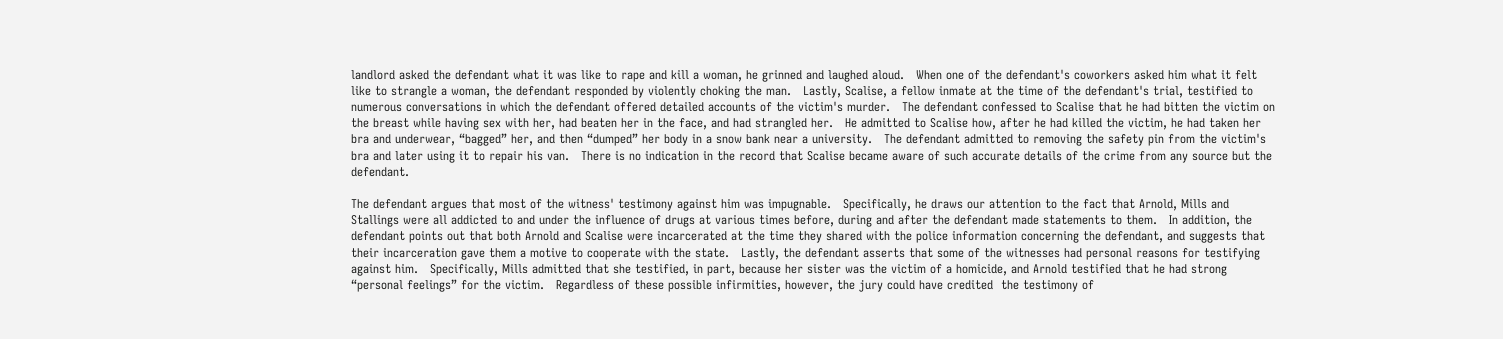landlord asked the defendant what it was like to rape and kill a woman, he grinned and laughed aloud.   When one of the defendant's coworkers asked him what it felt like to strangle a woman, the defendant responded by violently choking the man.   Lastly, Scalise, a fellow inmate at the time of the defendant's trial, testified to numerous conversations in which the defendant offered detailed accounts of the victim's murder.   The defendant confessed to Scalise that he had bitten the victim on the breast while having sex with her, had beaten her in the face, and had strangled her.   He admitted to Scalise how, after he had killed the victim, he had taken her bra and underwear, “bagged” her, and then “dumped” her body in a snow bank near a university.   The defendant admitted to removing the safety pin from the victim's bra and later using it to repair his van.   There is no indication in the record that Scalise became aware of such accurate details of the crime from any source but the defendant.

The defendant argues that most of the witness' testimony against him was impugnable.   Specifically, he draws our attention to the fact that Arnold, Mills and Stallings were all addicted to and under the influence of drugs at various times before, during and after the defendant made statements to them.   In addition, the defendant points out that both Arnold and Scalise were incarcerated at the time they shared with the police information concerning the defendant, and suggests that their incarceration gave them a motive to cooperate with the state.   Lastly, the defendant asserts that some of the witnesses had personal reasons for testifying against him.   Specifically, Mills admitted that she testified, in part, because her sister was the victim of a homicide, and Arnold testified that he had strong “personal feelings” for the victim.   Regardless of these possible infirmities, however, the jury could have credited  the testimony of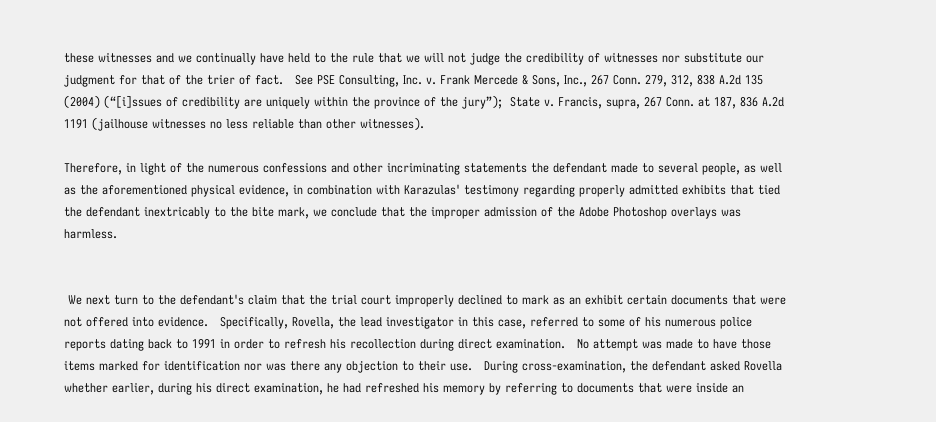these witnesses and we continually have held to the rule that we will not judge the credibility of witnesses nor substitute our judgment for that of the trier of fact.   See PSE Consulting, Inc. v. Frank Mercede & Sons, Inc., 267 Conn. 279, 312, 838 A.2d 135 (2004) (“[i]ssues of credibility are uniquely within the province of the jury”);  State v. Francis, supra, 267 Conn. at 187, 836 A.2d 1191 (jailhouse witnesses no less reliable than other witnesses).

Therefore, in light of the numerous confessions and other incriminating statements the defendant made to several people, as well as the aforementioned physical evidence, in combination with Karazulas' testimony regarding properly admitted exhibits that tied the defendant inextricably to the bite mark, we conclude that the improper admission of the Adobe Photoshop overlays was harmless.


 We next turn to the defendant's claim that the trial court improperly declined to mark as an exhibit certain documents that were not offered into evidence.   Specifically, Rovella, the lead investigator in this case, referred to some of his numerous police reports dating back to 1991 in order to refresh his recollection during direct examination.   No attempt was made to have those items marked for identification nor was there any objection to their use.   During cross-examination, the defendant asked Rovella whether earlier, during his direct examination, he had refreshed his memory by referring to documents that were inside an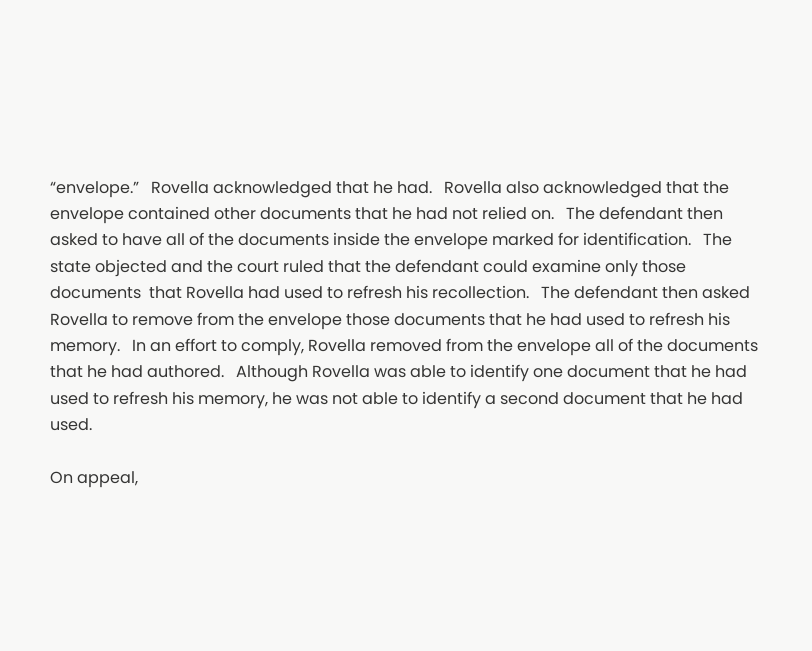“envelope.”   Rovella acknowledged that he had.   Rovella also acknowledged that the envelope contained other documents that he had not relied on.   The defendant then asked to have all of the documents inside the envelope marked for identification.   The state objected and the court ruled that the defendant could examine only those documents  that Rovella had used to refresh his recollection.   The defendant then asked Rovella to remove from the envelope those documents that he had used to refresh his memory.   In an effort to comply, Rovella removed from the envelope all of the documents that he had authored.   Although Rovella was able to identify one document that he had used to refresh his memory, he was not able to identify a second document that he had used.

On appeal,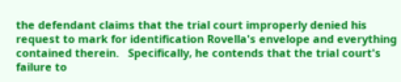the defendant claims that the trial court improperly denied his request to mark for identification Rovella's envelope and everything contained therein.   Specifically, he contends that the trial court's failure to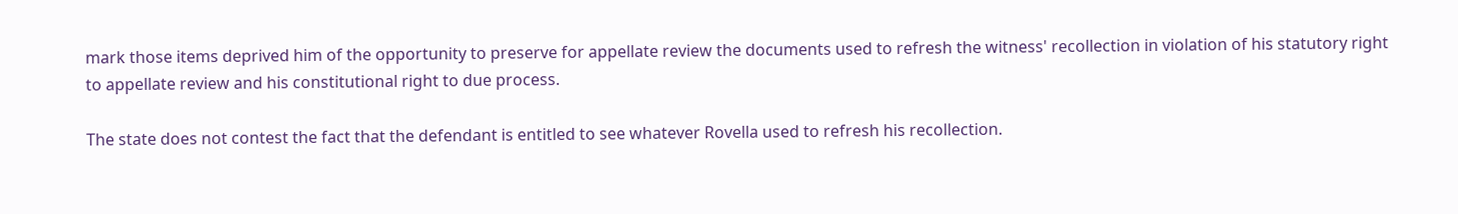mark those items deprived him of the opportunity to preserve for appellate review the documents used to refresh the witness' recollection in violation of his statutory right to appellate review and his constitutional right to due process.

The state does not contest the fact that the defendant is entitled to see whatever Rovella used to refresh his recollection.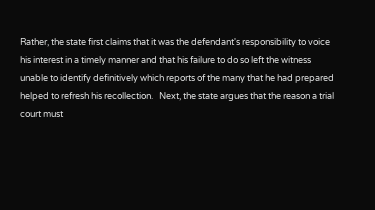Rather, the state first claims that it was the defendant's responsibility to voice his interest in a timely manner and that his failure to do so left the witness unable to identify definitively which reports of the many that he had prepared helped to refresh his recollection.   Next, the state argues that the reason a trial court must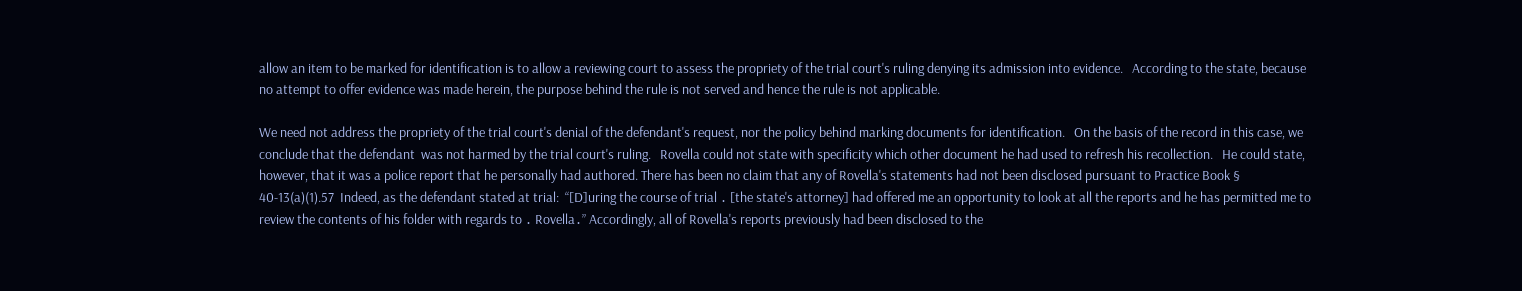allow an item to be marked for identification is to allow a reviewing court to assess the propriety of the trial court's ruling denying its admission into evidence.   According to the state, because no attempt to offer evidence was made herein, the purpose behind the rule is not served and hence the rule is not applicable.

We need not address the propriety of the trial court's denial of the defendant's request, nor the policy behind marking documents for identification.   On the basis of the record in this case, we conclude that the defendant  was not harmed by the trial court's ruling.   Rovella could not state with specificity which other document he had used to refresh his recollection.   He could state, however, that it was a police report that he personally had authored. There has been no claim that any of Rovella's statements had not been disclosed pursuant to Practice Book § 40-13(a)(1).57  Indeed, as the defendant stated at trial:  “[D]uring the course of trial ․ [the state's attorney] had offered me an opportunity to look at all the reports and he has permitted me to review the contents of his folder with regards to ․ Rovella․” Accordingly, all of Rovella's reports previously had been disclosed to the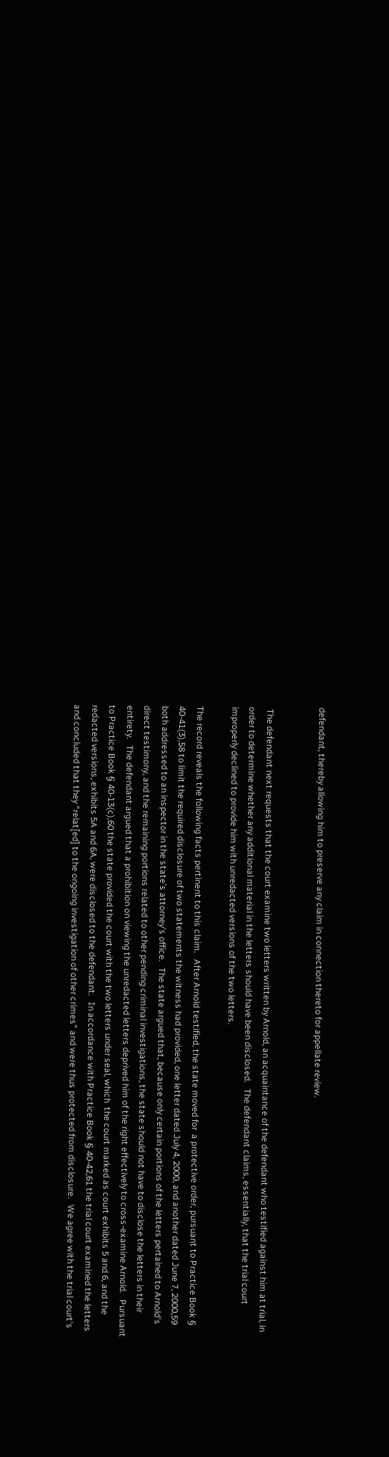defendant, thereby allowing him to preserve any claim in connection thereto for appellate review.


 The defendant next requests that the court examine two letters written by Arnold, an acquaintance of the defendant who testified against him at trial, in order to determine whether any additional material in the letters should have been disclosed.   The defendant claims, essentially, that the trial court improperly declined to provide him with unredacted versions of the two letters.

The record reveals the following facts pertinent to this claim.   After Arnold testified, the state moved for  a protective order, pursuant to Practice Book § 40-41(3),58 to limit the required disclosure of two statements the witness had provided, one letter dated July 4, 2000, and another dated June 7, 2000,59 both addressed to an inspector in the state's attorney's office.   The state argued that, because only certain portions of the letters pertained to Arnold's direct testimony, and the remaining portions related to other pending criminal investigations, the state should not have to disclose the letters in their entirety.   The defendant argued that a prohibition on viewing the unredacted letters deprived him of the right effectively to cross-examine Arnold.   Pursuant to Practice Book § 40-13(c),60 the state provided the court with the two letters under seal, which  the court marked as court exhibits 5 and 6, and the redacted versions, exhibits 5A and 6A, were disclosed to the defendant.   In accordance with Practice Book § 40-42,61 the trial court examined the letters and concluded that they “relat[ed] to the ongoing investigation of other crimes” and were thus protected from disclosure.   We agree with the trial court's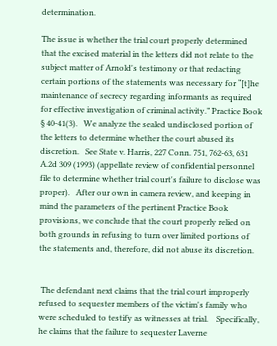determination.

The issue is whether the trial court properly determined that the excised material in the letters did not relate to the subject matter of Arnold's testimony or that redacting certain portions of the statements was necessary for “[t]he maintenance of secrecy regarding informants as required for effective investigation of criminal activity․” Practice Book § 40-41(3).   We analyze the sealed undisclosed portion of the letters to determine whether the court abused its discretion.   See State v. Harris, 227 Conn. 751, 762-63, 631 A.2d 309 (1993) (appellate review of confidential personnel file to determine whether trial court's failure to disclose was proper).   After our own in camera review, and keeping in mind the parameters of the pertinent Practice Book provisions, we conclude that the court properly relied on both grounds in refusing to turn over limited portions of the statements and, therefore, did not abuse its discretion.


 The defendant next claims that the trial court improperly refused to sequester members of the victim's family who were scheduled to testify as witnesses at trial.    Specifically, he claims that the failure to sequester Laverne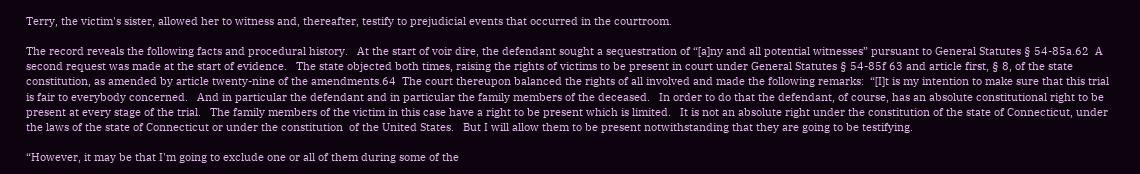Terry, the victim's sister, allowed her to witness and, thereafter, testify to prejudicial events that occurred in the courtroom.

The record reveals the following facts and procedural history.   At the start of voir dire, the defendant sought a sequestration of “[a]ny and all potential witnesses” pursuant to General Statutes § 54-85a.62  A second request was made at the start of evidence.   The state objected both times, raising the rights of victims to be present in court under General Statutes § 54-85f 63 and article first, § 8, of the state constitution, as amended by article twenty-nine of the amendments.64  The court thereupon balanced the rights of all involved and made the following remarks:  “[I]t is my intention to make sure that this trial is fair to everybody concerned.   And in particular the defendant and in particular the family members of the deceased.   In order to do that the defendant, of course, has an absolute constitutional right to be present at every stage of the trial.   The family members of the victim in this case have a right to be present which is limited.   It is not an absolute right under the constitution of the state of Connecticut, under the laws of the state of Connecticut or under the constitution  of the United States.   But I will allow them to be present notwithstanding that they are going to be testifying.

“However, it may be that I'm going to exclude one or all of them during some of the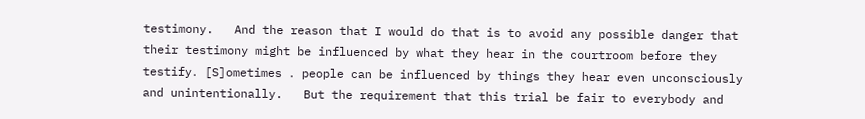testimony.   And the reason that I would do that is to avoid any possible danger that their testimony might be influenced by what they hear in the courtroom before they testify․ [S]ometimes ․ people can be influenced by things they hear even unconsciously and unintentionally.   But the requirement that this trial be fair to everybody and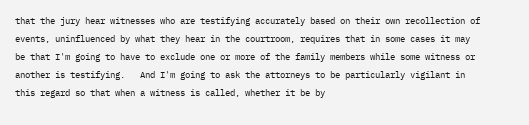that the jury hear witnesses who are testifying accurately based on their own recollection of events, uninfluenced by what they hear in the courtroom, requires that in some cases it may be that I'm going to have to exclude one or more of the family members while some witness or another is testifying.   And I'm going to ask the attorneys to be particularly vigilant in this regard so that when a witness is called, whether it be by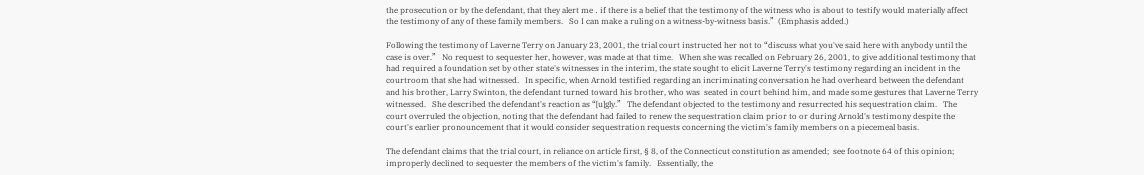the prosecution or by the defendant, that they alert me ․ if there is a belief that the testimony of the witness who is about to testify would materially affect the testimony of any of these family members.   So I can make a ruling on a witness-by-witness basis.”  (Emphasis added.)

Following the testimony of Laverne Terry on January 23, 2001, the trial court instructed her not to “discuss what you've said here with anybody until the case is over.”   No request to sequester her, however, was made at that time.   When she was recalled on February 26, 2001, to give additional testimony that had required a foundation set by other state's witnesses in the interim, the state sought to elicit Laverne Terry's testimony regarding an incident in the courtroom that she had witnessed.   In specific, when Arnold testified regarding an incriminating conversation he had overheard between the defendant and his brother, Larry Swinton, the defendant turned toward his brother, who was  seated in court behind him, and made some gestures that Laverne Terry witnessed.   She described the defendant's reaction as “[u]gly.”   The defendant objected to the testimony and resurrected his sequestration claim.   The court overruled the objection, noting that the defendant had failed to renew the sequestration claim prior to or during Arnold's testimony despite the court's earlier pronouncement that it would consider sequestration requests concerning the victim's family members on a piecemeal basis.

The defendant claims that the trial court, in reliance on article first, § 8, of the Connecticut constitution as amended;  see footnote 64 of this opinion;  improperly declined to sequester the members of the victim's family.   Essentially, the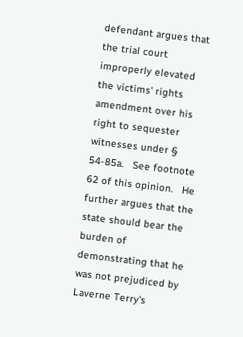defendant argues that the trial court improperly elevated the victims' rights amendment over his right to sequester witnesses under § 54-85a.   See footnote 62 of this opinion.   He further argues that the state should bear the burden of demonstrating that he was not prejudiced by Laverne Terry's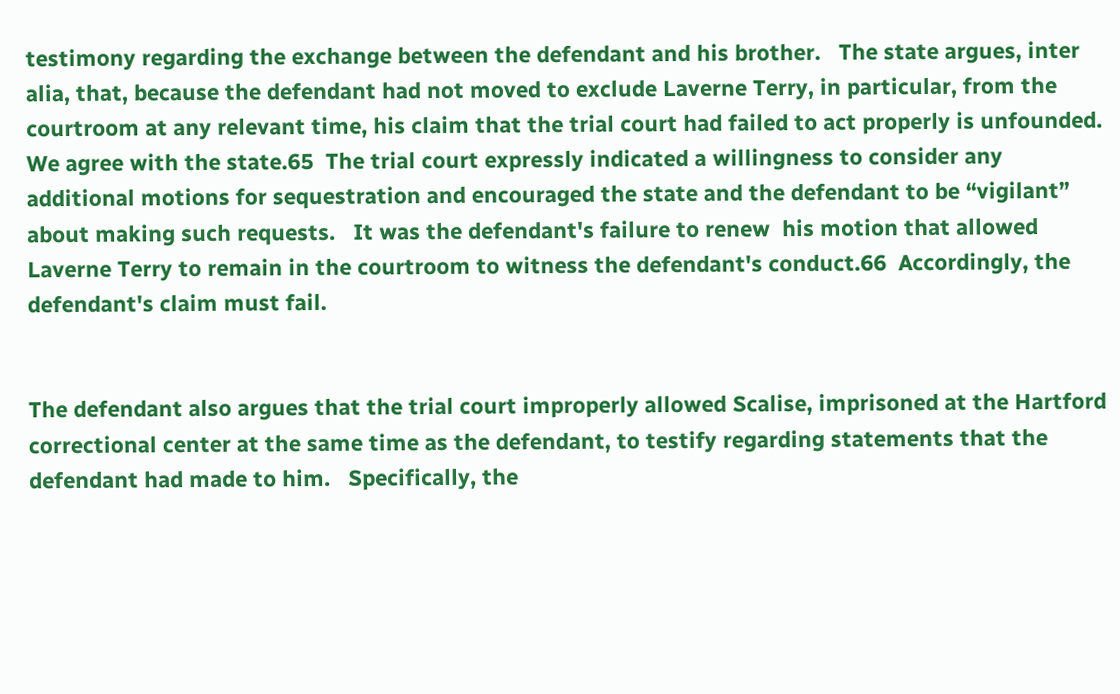testimony regarding the exchange between the defendant and his brother.   The state argues, inter alia, that, because the defendant had not moved to exclude Laverne Terry, in particular, from the courtroom at any relevant time, his claim that the trial court had failed to act properly is unfounded.   We agree with the state.65  The trial court expressly indicated a willingness to consider any additional motions for sequestration and encouraged the state and the defendant to be “vigilant” about making such requests.   It was the defendant's failure to renew  his motion that allowed Laverne Terry to remain in the courtroom to witness the defendant's conduct.66  Accordingly, the defendant's claim must fail.


The defendant also argues that the trial court improperly allowed Scalise, imprisoned at the Hartford correctional center at the same time as the defendant, to testify regarding statements that the defendant had made to him.   Specifically, the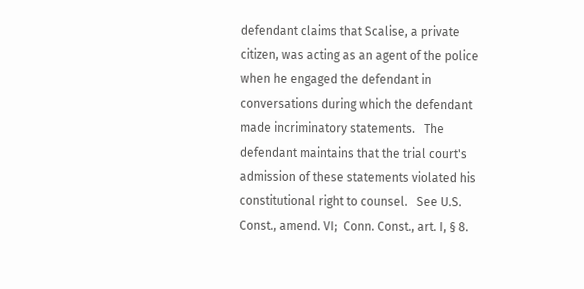defendant claims that Scalise, a private citizen, was acting as an agent of the police when he engaged the defendant in conversations during which the defendant made incriminatory statements.   The defendant maintains that the trial court's admission of these statements violated his constitutional right to counsel.   See U.S. Const., amend. VI;  Conn. Const., art. I, § 8.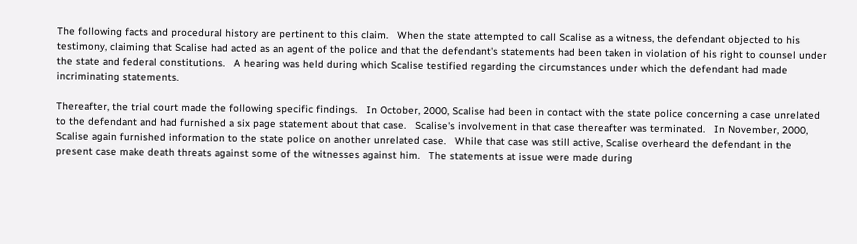The following facts and procedural history are pertinent to this claim.   When the state attempted to call Scalise as a witness, the defendant objected to his testimony, claiming that Scalise had acted as an agent of the police and that the defendant's statements had been taken in violation of his right to counsel under the state and federal constitutions.   A hearing was held during which Scalise testified regarding the circumstances under which the defendant had made incriminating statements.

Thereafter, the trial court made the following specific findings.   In October, 2000, Scalise had been in contact with the state police concerning a case unrelated to the defendant and had furnished a six page statement about that case.   Scalise's involvement in that case thereafter was terminated.   In November, 2000, Scalise again furnished information to the state police on another unrelated case.   While that case was still active, Scalise overheard the defendant in the present case make death threats against some of the witnesses against him.   The statements at issue were made during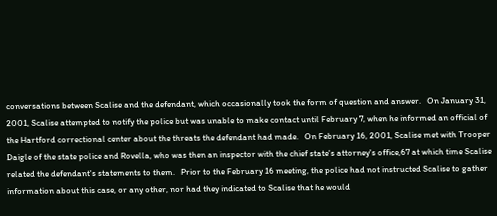conversations between Scalise and the defendant, which occasionally took the form of question and answer.   On January 31, 2001, Scalise attempted to notify the police but was unable to make contact until February 7, when he informed an official of the Hartford correctional center about the threats the defendant had made.   On February 16, 2001, Scalise met with Trooper Daigle of the state police and Rovella, who was then an inspector with the chief state's attorney's office,67 at which time Scalise related the defendant's statements to them.   Prior to the February 16 meeting, the police had not instructed Scalise to gather information about this case, or any other, nor had they indicated to Scalise that he would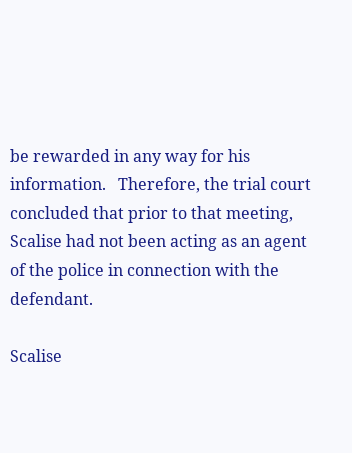be rewarded in any way for his information.   Therefore, the trial court concluded that prior to that meeting, Scalise had not been acting as an agent of the police in connection with the defendant.

Scalise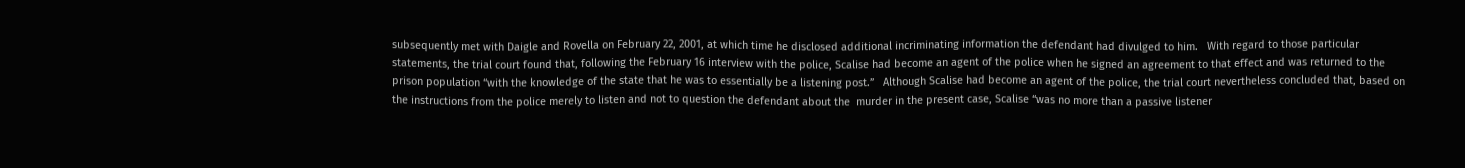subsequently met with Daigle and Rovella on February 22, 2001, at which time he disclosed additional incriminating information the defendant had divulged to him.   With regard to those particular statements, the trial court found that, following the February 16 interview with the police, Scalise had become an agent of the police when he signed an agreement to that effect and was returned to the prison population “with the knowledge of the state that he was to essentially be a listening post.”   Although Scalise had become an agent of the police, the trial court nevertheless concluded that, based on the instructions from the police merely to listen and not to question the defendant about the  murder in the present case, Scalise “was no more than a passive listener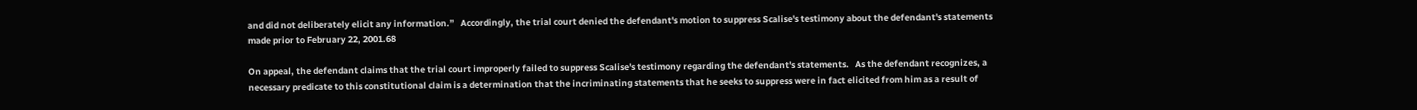and did not deliberately elicit any information.”   Accordingly, the trial court denied the defendant's motion to suppress Scalise's testimony about the defendant's statements made prior to February 22, 2001.68

On appeal, the defendant claims that the trial court improperly failed to suppress Scalise's testimony regarding the defendant's statements.   As the defendant recognizes, a necessary predicate to this constitutional claim is a determination that the incriminating statements that he seeks to suppress were in fact elicited from him as a result of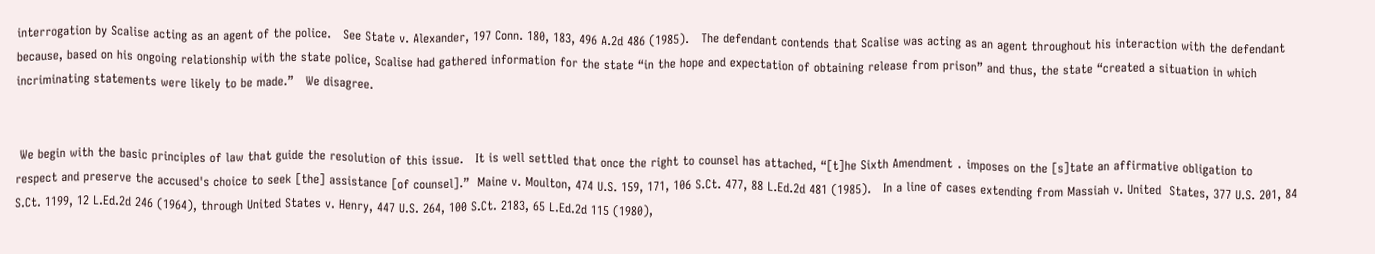interrogation by Scalise acting as an agent of the police.   See State v. Alexander, 197 Conn. 180, 183, 496 A.2d 486 (1985).   The defendant contends that Scalise was acting as an agent throughout his interaction with the defendant because, based on his ongoing relationship with the state police, Scalise had gathered information for the state “in the hope and expectation of obtaining release from prison” and thus, the state “created a situation in which incriminating statements were likely to be made.”   We disagree.


 We begin with the basic principles of law that guide the resolution of this issue.   It is well settled that once the right to counsel has attached, “[t]he Sixth Amendment ․ imposes on the [s]tate an affirmative obligation to respect and preserve the accused's choice to seek [the] assistance [of counsel].”  Maine v. Moulton, 474 U.S. 159, 171, 106 S.Ct. 477, 88 L.Ed.2d 481 (1985).   In a line of cases extending from Massiah v. United  States, 377 U.S. 201, 84 S.Ct. 1199, 12 L.Ed.2d 246 (1964), through United States v. Henry, 447 U.S. 264, 100 S.Ct. 2183, 65 L.Ed.2d 115 (1980),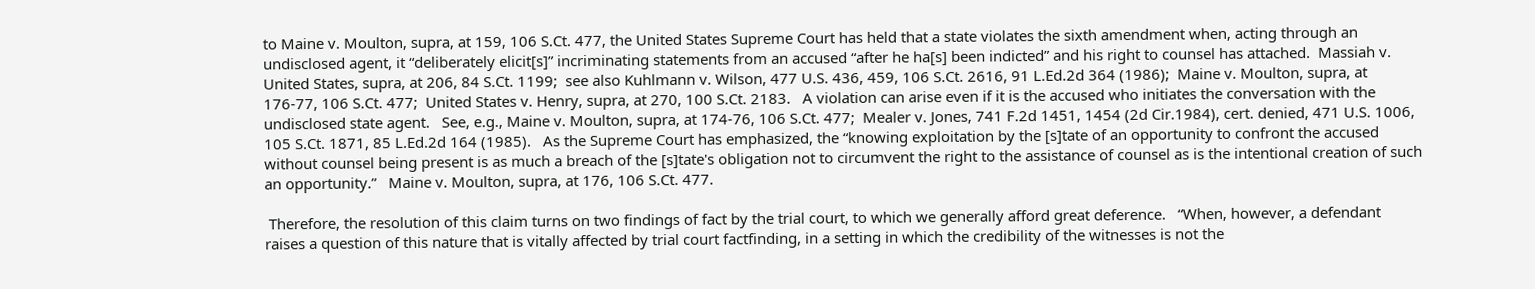to Maine v. Moulton, supra, at 159, 106 S.Ct. 477, the United States Supreme Court has held that a state violates the sixth amendment when, acting through an undisclosed agent, it “deliberately elicit[s]” incriminating statements from an accused “after he ha[s] been indicted” and his right to counsel has attached.  Massiah v. United States, supra, at 206, 84 S.Ct. 1199;  see also Kuhlmann v. Wilson, 477 U.S. 436, 459, 106 S.Ct. 2616, 91 L.Ed.2d 364 (1986);  Maine v. Moulton, supra, at 176-77, 106 S.Ct. 477;  United States v. Henry, supra, at 270, 100 S.Ct. 2183.   A violation can arise even if it is the accused who initiates the conversation with the undisclosed state agent.   See, e.g., Maine v. Moulton, supra, at 174-76, 106 S.Ct. 477;  Mealer v. Jones, 741 F.2d 1451, 1454 (2d Cir.1984), cert. denied, 471 U.S. 1006, 105 S.Ct. 1871, 85 L.Ed.2d 164 (1985).   As the Supreme Court has emphasized, the “knowing exploitation by the [s]tate of an opportunity to confront the accused without counsel being present is as much a breach of the [s]tate's obligation not to circumvent the right to the assistance of counsel as is the intentional creation of such an opportunity.”   Maine v. Moulton, supra, at 176, 106 S.Ct. 477.

 Therefore, the resolution of this claim turns on two findings of fact by the trial court, to which we generally afford great deference.   “When, however, a defendant raises a question of this nature that is vitally affected by trial court factfinding, in a setting in which the credibility of the witnesses is not the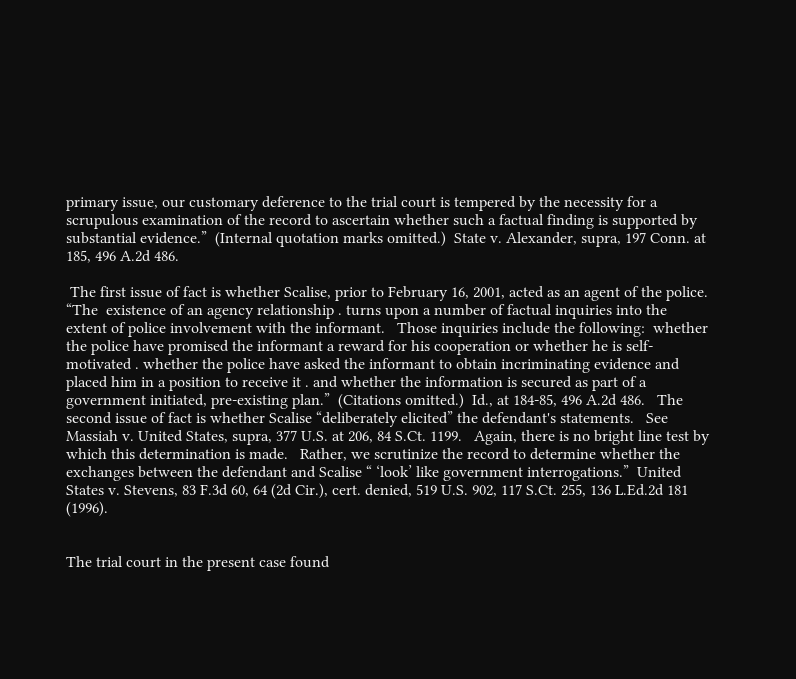primary issue, our customary deference to the trial court is tempered by the necessity for a scrupulous examination of the record to ascertain whether such a factual finding is supported by substantial evidence.”  (Internal quotation marks omitted.)  State v. Alexander, supra, 197 Conn. at 185, 496 A.2d 486.

 The first issue of fact is whether Scalise, prior to February 16, 2001, acted as an agent of the police.  “The  existence of an agency relationship ․ turns upon a number of factual inquiries into the extent of police involvement with the informant.   Those inquiries include the following:  whether the police have promised the informant a reward for his cooperation or whether he is self-motivated ․ whether the police have asked the informant to obtain incriminating evidence and placed him in a position to receive it ․ and whether the information is secured as part of a government initiated, pre-existing plan.”  (Citations omitted.)  Id., at 184-85, 496 A.2d 486.   The second issue of fact is whether Scalise “deliberately elicited” the defendant's statements.   See Massiah v. United States, supra, 377 U.S. at 206, 84 S.Ct. 1199.   Again, there is no bright line test by which this determination is made.   Rather, we scrutinize the record to determine whether the exchanges between the defendant and Scalise “ ‘look’ like government interrogations.”  United States v. Stevens, 83 F.3d 60, 64 (2d Cir.), cert. denied, 519 U.S. 902, 117 S.Ct. 255, 136 L.Ed.2d 181 (1996).


The trial court in the present case found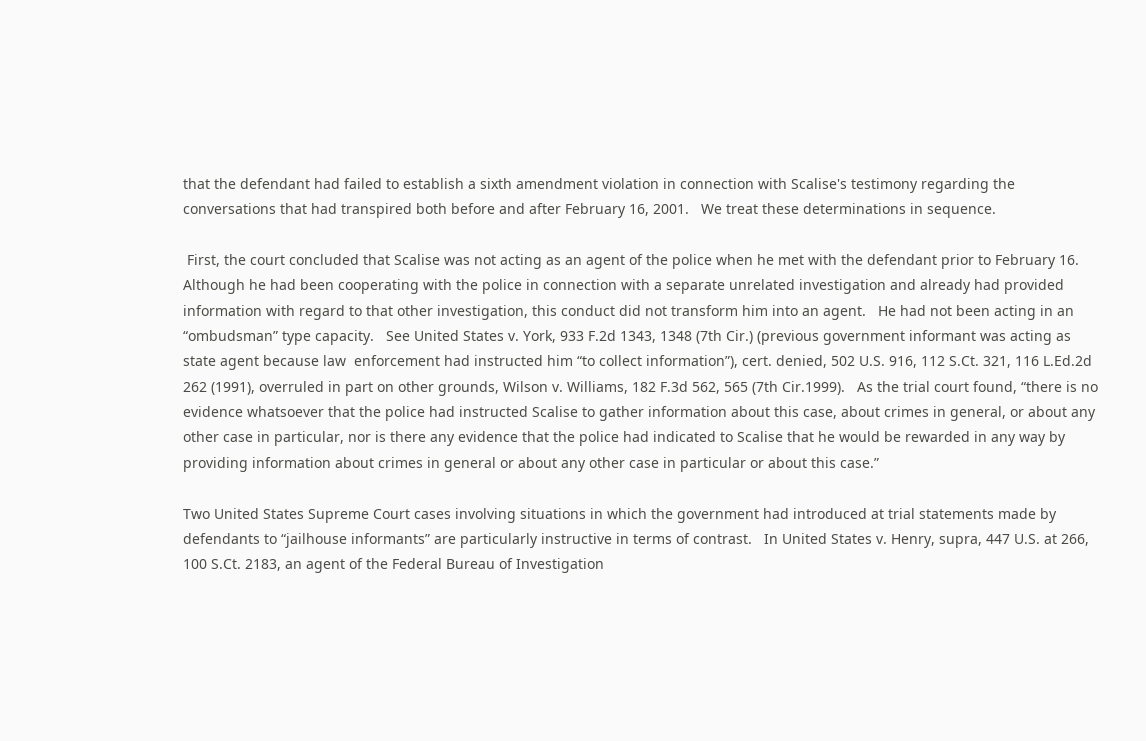that the defendant had failed to establish a sixth amendment violation in connection with Scalise's testimony regarding the conversations that had transpired both before and after February 16, 2001.   We treat these determinations in sequence.

 First, the court concluded that Scalise was not acting as an agent of the police when he met with the defendant prior to February 16.   Although he had been cooperating with the police in connection with a separate unrelated investigation and already had provided information with regard to that other investigation, this conduct did not transform him into an agent.   He had not been acting in an “ombudsman” type capacity.   See United States v. York, 933 F.2d 1343, 1348 (7th Cir.) (previous government informant was acting as state agent because law  enforcement had instructed him “to collect information”), cert. denied, 502 U.S. 916, 112 S.Ct. 321, 116 L.Ed.2d 262 (1991), overruled in part on other grounds, Wilson v. Williams, 182 F.3d 562, 565 (7th Cir.1999).   As the trial court found, “there is no evidence whatsoever that the police had instructed Scalise to gather information about this case, about crimes in general, or about any other case in particular, nor is there any evidence that the police had indicated to Scalise that he would be rewarded in any way by providing information about crimes in general or about any other case in particular or about this case.”

Two United States Supreme Court cases involving situations in which the government had introduced at trial statements made by defendants to “jailhouse informants” are particularly instructive in terms of contrast.   In United States v. Henry, supra, 447 U.S. at 266, 100 S.Ct. 2183, an agent of the Federal Bureau of Investigation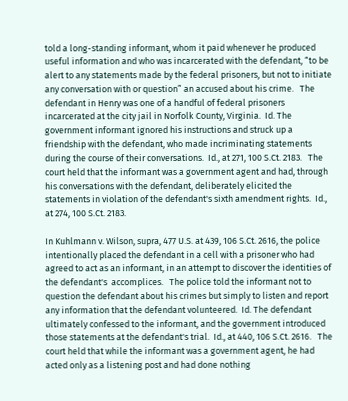told a long-standing informant, whom it paid whenever he produced useful information and who was incarcerated with the defendant, “to be alert to any statements made by the federal prisoners, but not to initiate any conversation with or question” an accused about his crime.   The defendant in Henry was one of a handful of federal prisoners incarcerated at the city jail in Norfolk County, Virginia.  Id. The government informant ignored his instructions and struck up a friendship with the defendant, who made incriminating statements during the course of their conversations.  Id., at 271, 100 S.Ct. 2183.   The court held that the informant was a government agent and had, through his conversations with the defendant, deliberately elicited the statements in violation of the defendant's sixth amendment rights.  Id., at 274, 100 S.Ct. 2183.

In Kuhlmann v. Wilson, supra, 477 U.S. at 439, 106 S.Ct. 2616, the police intentionally placed the defendant in a cell with a prisoner who had agreed to act as an informant, in an attempt to discover the identities of the defendant's  accomplices.   The police told the informant not to question the defendant about his crimes but simply to listen and report any information that the defendant volunteered.  Id. The defendant ultimately confessed to the informant, and the government introduced those statements at the defendant's trial.  Id., at 440, 106 S.Ct. 2616.   The court held that while the informant was a government agent, he had acted only as a listening post and had done nothing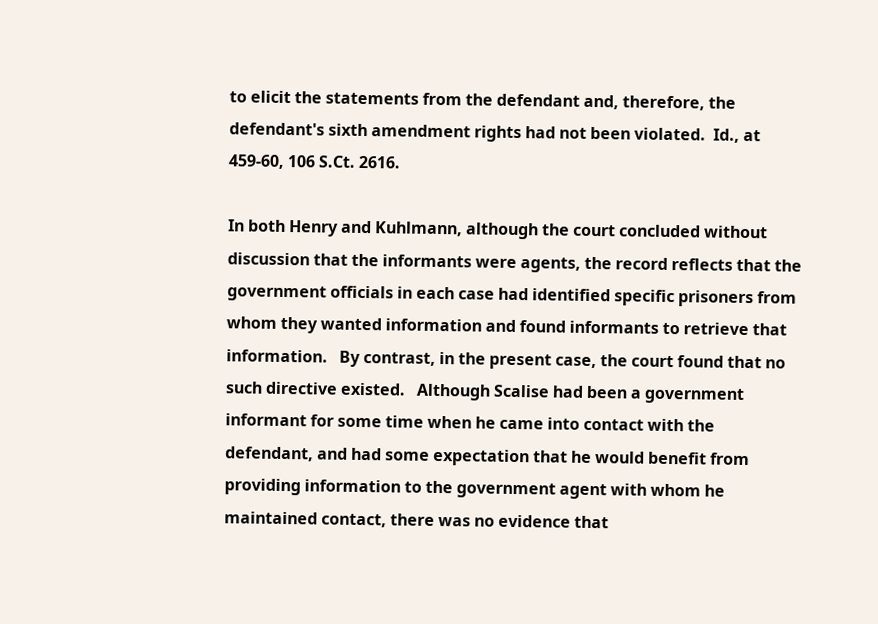to elicit the statements from the defendant and, therefore, the defendant's sixth amendment rights had not been violated.  Id., at 459-60, 106 S.Ct. 2616.

In both Henry and Kuhlmann, although the court concluded without discussion that the informants were agents, the record reflects that the government officials in each case had identified specific prisoners from whom they wanted information and found informants to retrieve that information.   By contrast, in the present case, the court found that no such directive existed.   Although Scalise had been a government informant for some time when he came into contact with the defendant, and had some expectation that he would benefit from providing information to the government agent with whom he maintained contact, there was no evidence that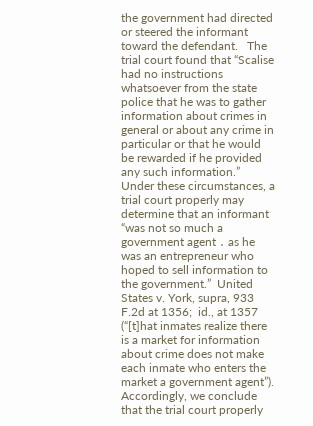the government had directed or steered the informant toward the defendant.   The trial court found that “Scalise had no instructions whatsoever from the state police that he was to gather information about crimes in general or about any crime in particular or that he would be rewarded if he provided any such information.”   Under these circumstances, a trial court properly may determine that an informant “was not so much a government agent ․ as he was an entrepreneur who hoped to sell information to the government.”  United States v. York, supra, 933 F.2d at 1356;  id., at 1357 (“[t]hat inmates realize there is a market for information about crime does not make each inmate who enters the market a government agent”).   Accordingly, we conclude that the trial court properly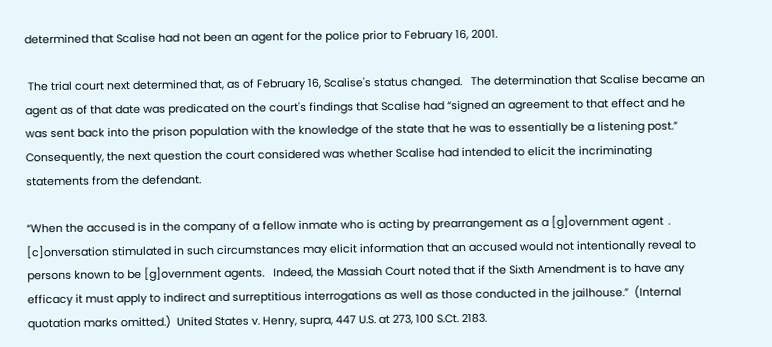determined that Scalise had not been an agent for the police prior to February 16, 2001.

 The trial court next determined that, as of February 16, Scalise's status changed.   The determination that Scalise became an agent as of that date was predicated on the court's findings that Scalise had “signed an agreement to that effect and he was sent back into the prison population with the knowledge of the state that he was to essentially be a listening post.”   Consequently, the next question the court considered was whether Scalise had intended to elicit the incriminating statements from the defendant.

“When the accused is in the company of a fellow inmate who is acting by prearrangement as a [g]overnment agent ․ [c]onversation stimulated in such circumstances may elicit information that an accused would not intentionally reveal to persons known to be [g]overnment agents.   Indeed, the Massiah Court noted that if the Sixth Amendment is to have any efficacy it must apply to indirect and surreptitious interrogations as well as those conducted in the jailhouse.”  (Internal quotation marks omitted.)  United States v. Henry, supra, 447 U.S. at 273, 100 S.Ct. 2183.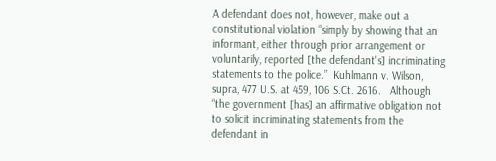A defendant does not, however, make out a constitutional violation “simply by showing that an informant, either through prior arrangement or voluntarily, reported [the defendant's] incriminating statements to the police.”  Kuhlmann v. Wilson, supra, 477 U.S. at 459, 106 S.Ct. 2616.   Although “the government [has] an affirmative obligation not to solicit incriminating statements from the defendant in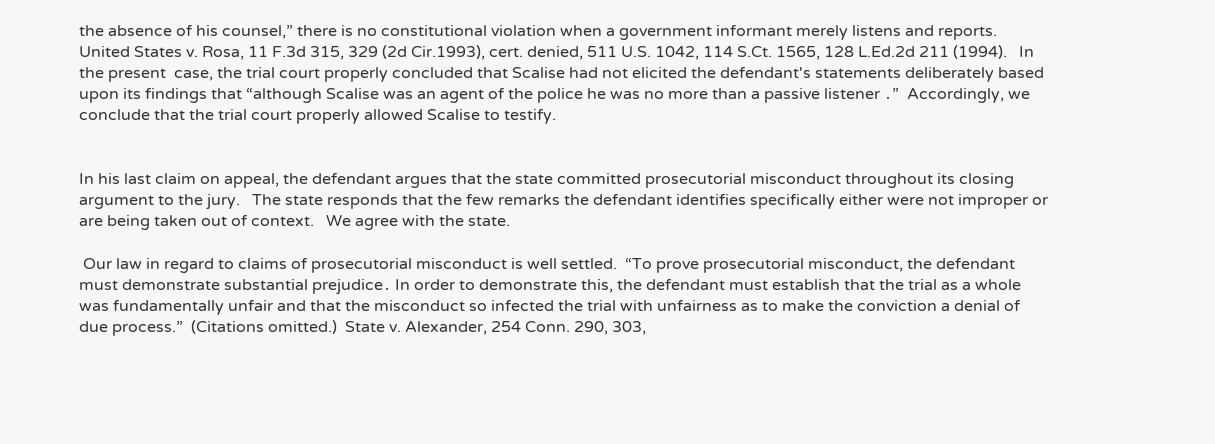the absence of his counsel,” there is no constitutional violation when a government informant merely listens and reports.  United States v. Rosa, 11 F.3d 315, 329 (2d Cir.1993), cert. denied, 511 U.S. 1042, 114 S.Ct. 1565, 128 L.Ed.2d 211 (1994).   In the present  case, the trial court properly concluded that Scalise had not elicited the defendant's statements deliberately based upon its findings that “although Scalise was an agent of the police he was no more than a passive listener ․”  Accordingly, we conclude that the trial court properly allowed Scalise to testify.


In his last claim on appeal, the defendant argues that the state committed prosecutorial misconduct throughout its closing argument to the jury.   The state responds that the few remarks the defendant identifies specifically either were not improper or are being taken out of context.   We agree with the state.

 Our law in regard to claims of prosecutorial misconduct is well settled.  “To prove prosecutorial misconduct, the defendant must demonstrate substantial prejudice․ In order to demonstrate this, the defendant must establish that the trial as a whole was fundamentally unfair and that the misconduct so infected the trial with unfairness as to make the conviction a denial of due process.”  (Citations omitted.)  State v. Alexander, 254 Conn. 290, 303,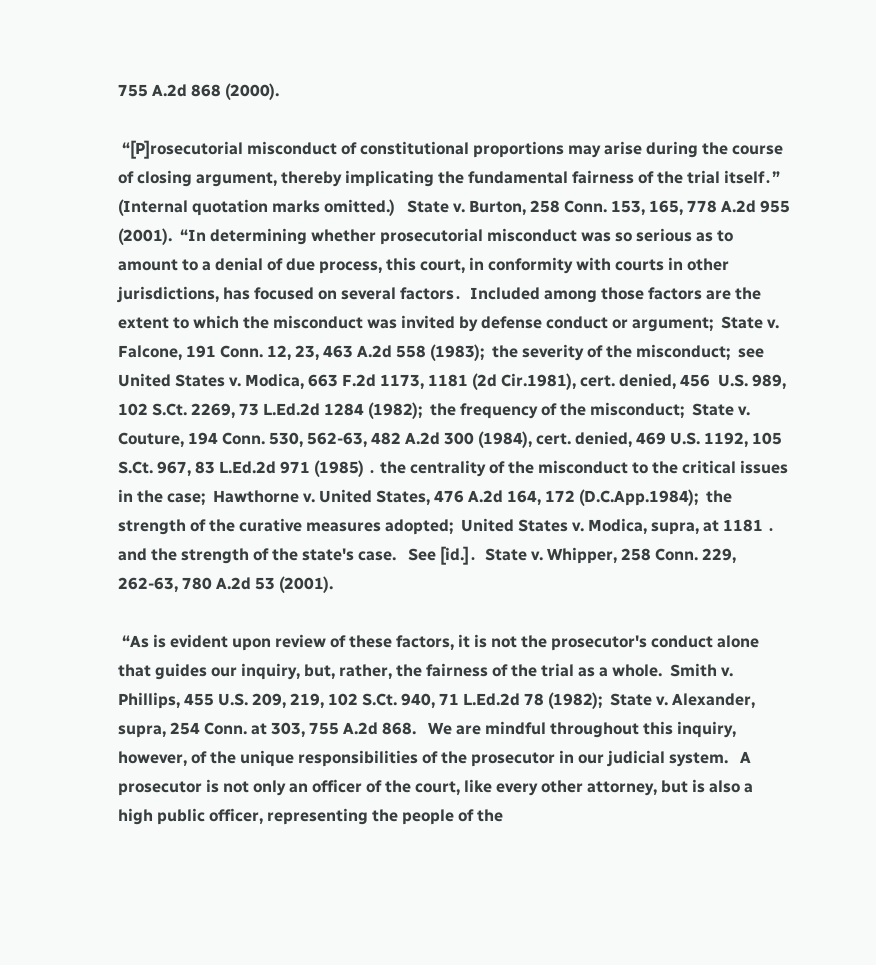755 A.2d 868 (2000).

 “[P]rosecutorial misconduct of constitutional proportions may arise during the course of closing argument, thereby implicating the fundamental fairness of the trial itself․”  (Internal quotation marks omitted.)   State v. Burton, 258 Conn. 153, 165, 778 A.2d 955 (2001).  “In determining whether prosecutorial misconduct was so serious as to amount to a denial of due process, this court, in conformity with courts in other jurisdictions, has focused on several factors․  Included among those factors are the extent to which the misconduct was invited by defense conduct or argument;  State v. Falcone, 191 Conn. 12, 23, 463 A.2d 558 (1983);  the severity of the misconduct;  see United States v. Modica, 663 F.2d 1173, 1181 (2d Cir.1981), cert. denied, 456  U.S. 989, 102 S.Ct. 2269, 73 L.Ed.2d 1284 (1982);  the frequency of the misconduct;  State v. Couture, 194 Conn. 530, 562-63, 482 A.2d 300 (1984), cert. denied, 469 U.S. 1192, 105 S.Ct. 967, 83 L.Ed.2d 971 (1985) ․ the centrality of the misconduct to the critical issues in the case;  Hawthorne v. United States, 476 A.2d 164, 172 (D.C.App.1984);  the strength of the curative measures adopted;  United States v. Modica, supra, at 1181 ․ and the strength of the state's case.   See [id.]․  State v. Whipper, 258 Conn. 229, 262-63, 780 A.2d 53 (2001).

 “As is evident upon review of these factors, it is not the prosecutor's conduct alone that guides our inquiry, but, rather, the fairness of the trial as a whole.  Smith v. Phillips, 455 U.S. 209, 219, 102 S.Ct. 940, 71 L.Ed.2d 78 (1982);  State v. Alexander, supra, 254 Conn. at 303, 755 A.2d 868.   We are mindful throughout this inquiry, however, of the unique responsibilities of the prosecutor in our judicial system.   A prosecutor is not only an officer of the court, like every other attorney, but is also a high public officer, representing the people of the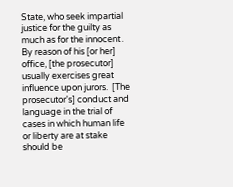State, who seek impartial justice for the guilty as much as for the innocent․  By reason of his [or her] office, [the prosecutor] usually exercises great influence upon jurors.  [The prosecutor's] conduct and language in the trial of cases in which human life or liberty are at stake should be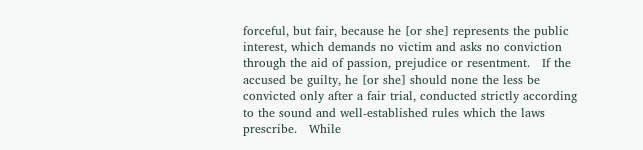forceful, but fair, because he [or she] represents the public interest, which demands no victim and asks no conviction through the aid of passion, prejudice or resentment.   If the accused be guilty, he [or she] should none the less be convicted only after a fair trial, conducted strictly according to the sound and well-established rules which the laws prescribe.   While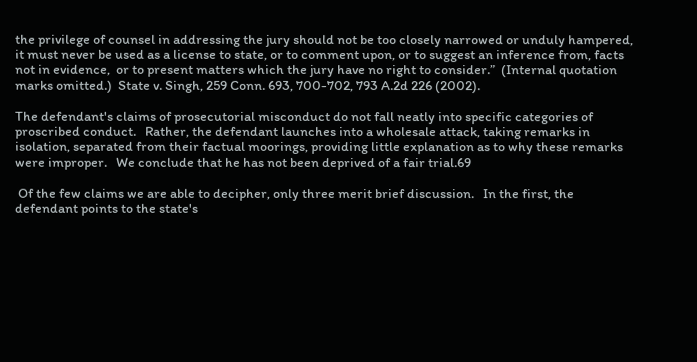the privilege of counsel in addressing the jury should not be too closely narrowed or unduly hampered, it must never be used as a license to state, or to comment upon, or to suggest an inference from, facts not in evidence,  or to present matters which the jury have no right to consider.”  (Internal quotation marks omitted.)  State v. Singh, 259 Conn. 693, 700-702, 793 A.2d 226 (2002).

The defendant's claims of prosecutorial misconduct do not fall neatly into specific categories of proscribed conduct.   Rather, the defendant launches into a wholesale attack, taking remarks in isolation, separated from their factual moorings, providing little explanation as to why these remarks were improper.   We conclude that he has not been deprived of a fair trial.69

 Of the few claims we are able to decipher, only three merit brief discussion.   In the first, the defendant points to the state's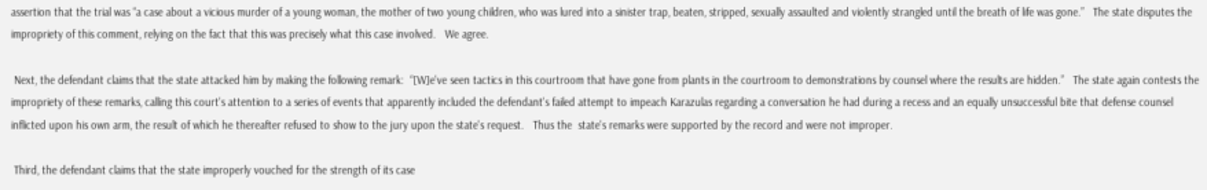assertion that the trial was “a case about a vicious murder of a young woman, the mother of two young children, who was lured into a sinister trap, beaten, stripped, sexually assaulted and violently strangled until the breath of life was gone.”   The state disputes the impropriety of this comment, relying on the fact that this was precisely what this case involved.   We agree.

 Next, the defendant claims that the state attacked him by making the following remark:  “[W]e've seen tactics in this courtroom that have gone from plants in the courtroom to demonstrations by counsel where the results are hidden.”   The state again contests the impropriety of these remarks, calling this court's attention to a series of events that apparently included the defendant's failed attempt to impeach Karazulas regarding a conversation he had during a recess and an equally unsuccessful bite that defense counsel inflicted upon his own arm, the result of which he thereafter refused to show to the jury upon the state's request.   Thus the  state's remarks were supported by the record and were not improper.

 Third, the defendant claims that the state improperly vouched for the strength of its case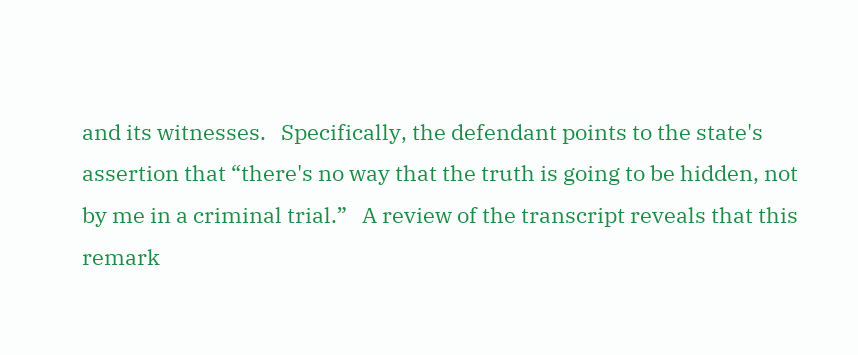and its witnesses.   Specifically, the defendant points to the state's assertion that “there's no way that the truth is going to be hidden, not by me in a criminal trial.”   A review of the transcript reveals that this remark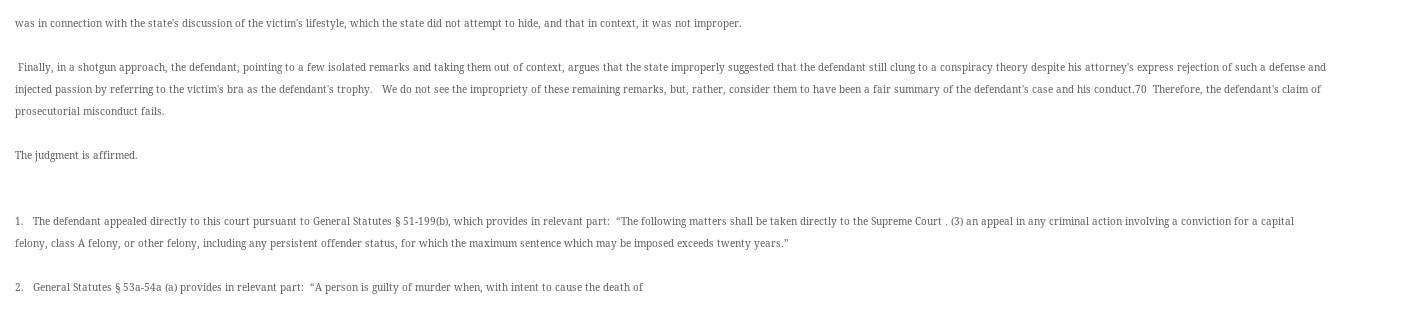was in connection with the state's discussion of the victim's lifestyle, which the state did not attempt to hide, and that in context, it was not improper.

 Finally, in a shotgun approach, the defendant, pointing to a few isolated remarks and taking them out of context, argues that the state improperly suggested that the defendant still clung to a conspiracy theory despite his attorney's express rejection of such a defense and injected passion by referring to the victim's bra as the defendant's trophy.   We do not see the impropriety of these remaining remarks, but, rather, consider them to have been a fair summary of the defendant's case and his conduct.70  Therefore, the defendant's claim of prosecutorial misconduct fails.

The judgment is affirmed.


1.   The defendant appealed directly to this court pursuant to General Statutes § 51-199(b), which provides in relevant part:  “The following matters shall be taken directly to the Supreme Court ․ (3) an appeal in any criminal action involving a conviction for a capital felony, class A felony, or other felony, including any persistent offender status, for which the maximum sentence which may be imposed exceeds twenty years․”

2.   General Statutes § 53a-54a (a) provides in relevant part:  “A person is guilty of murder when, with intent to cause the death of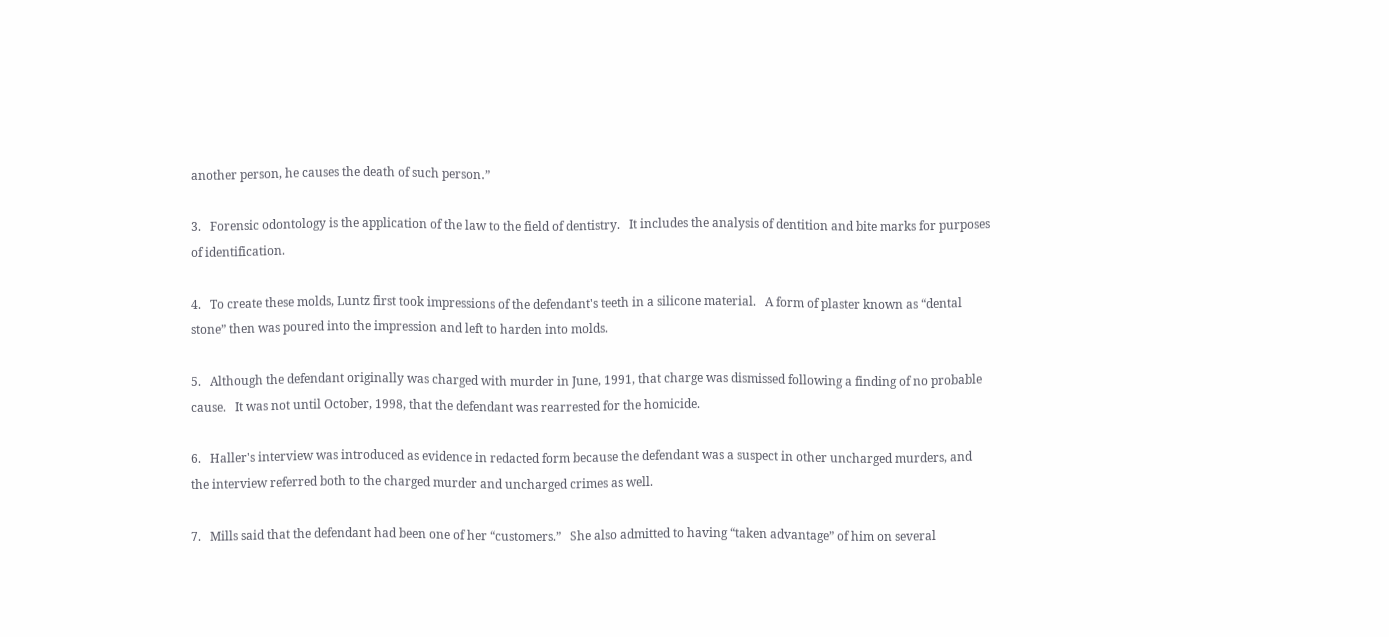another person, he causes the death of such person․”

3.   Forensic odontology is the application of the law to the field of dentistry.   It includes the analysis of dentition and bite marks for purposes of identification.

4.   To create these molds, Luntz first took impressions of the defendant's teeth in a silicone material.   A form of plaster known as “dental stone” then was poured into the impression and left to harden into molds.

5.   Although the defendant originally was charged with murder in June, 1991, that charge was dismissed following a finding of no probable cause.   It was not until October, 1998, that the defendant was rearrested for the homicide.

6.   Haller's interview was introduced as evidence in redacted form because the defendant was a suspect in other uncharged murders, and the interview referred both to the charged murder and uncharged crimes as well.

7.   Mills said that the defendant had been one of her “customers.”   She also admitted to having “taken advantage” of him on several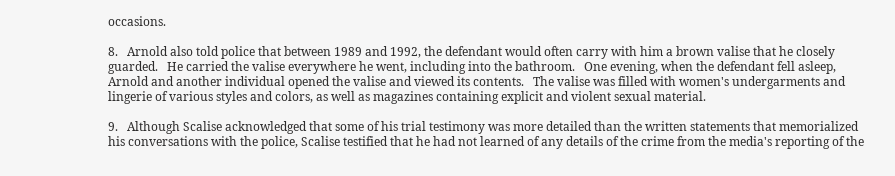occasions.

8.   Arnold also told police that between 1989 and 1992, the defendant would often carry with him a brown valise that he closely guarded.   He carried the valise everywhere he went, including into the bathroom.   One evening, when the defendant fell asleep, Arnold and another individual opened the valise and viewed its contents.   The valise was filled with women's undergarments and lingerie of various styles and colors, as well as magazines containing explicit and violent sexual material.

9.   Although Scalise acknowledged that some of his trial testimony was more detailed than the written statements that memorialized his conversations with the police, Scalise testified that he had not learned of any details of the crime from the media's reporting of the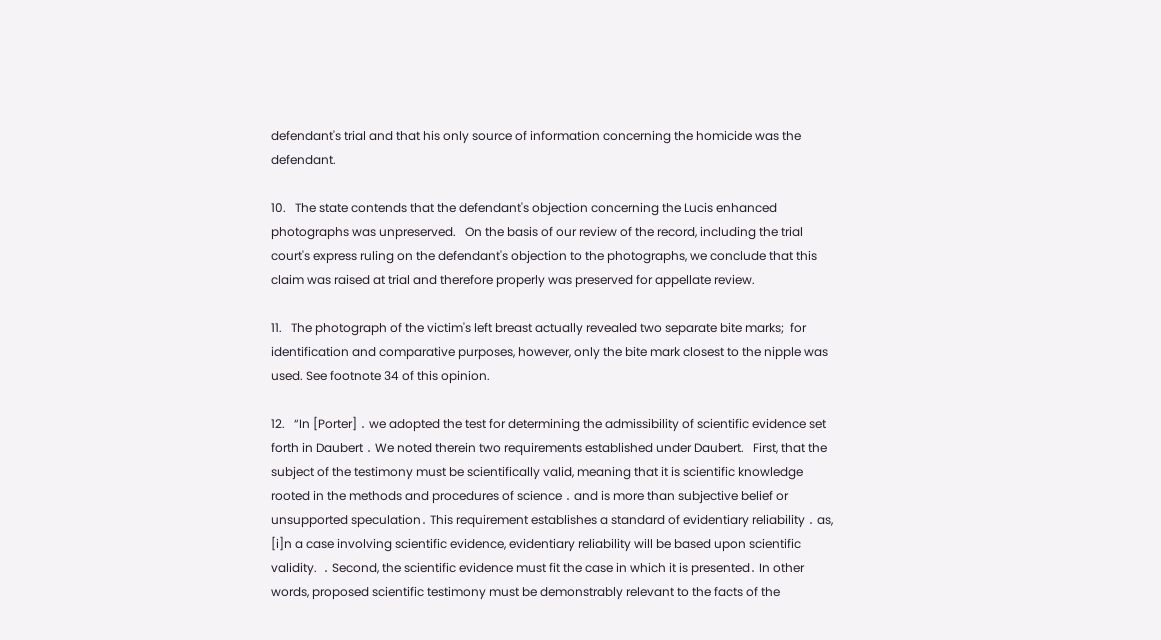defendant's trial and that his only source of information concerning the homicide was the defendant.

10.   The state contends that the defendant's objection concerning the Lucis enhanced photographs was unpreserved.   On the basis of our review of the record, including the trial court's express ruling on the defendant's objection to the photographs, we conclude that this claim was raised at trial and therefore properly was preserved for appellate review.

11.   The photograph of the victim's left breast actually revealed two separate bite marks;  for identification and comparative purposes, however, only the bite mark closest to the nipple was used. See footnote 34 of this opinion.

12.   “In [Porter] ․ we adopted the test for determining the admissibility of scientific evidence set forth in Daubert ․ We noted therein two requirements established under Daubert.   First, that the subject of the testimony must be scientifically valid, meaning that it is scientific knowledge rooted in the methods and procedures of science ․ and is more than subjective belief or unsupported speculation․ This requirement establishes a standard of evidentiary reliability ․ as, [i]n a case involving scientific evidence, evidentiary reliability will be based upon scientific validity.  ․ Second, the scientific evidence must fit the case in which it is presented․ In other words, proposed scientific testimony must be demonstrably relevant to the facts of the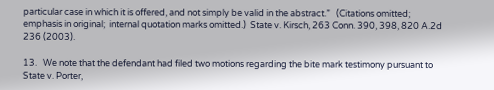particular case in which it is offered, and not simply be valid in the abstract.”   (Citations omitted;  emphasis in original;  internal quotation marks omitted.)  State v. Kirsch, 263 Conn. 390, 398, 820 A.2d 236 (2003).

13.   We note that the defendant had filed two motions regarding the bite mark testimony pursuant to State v. Porter,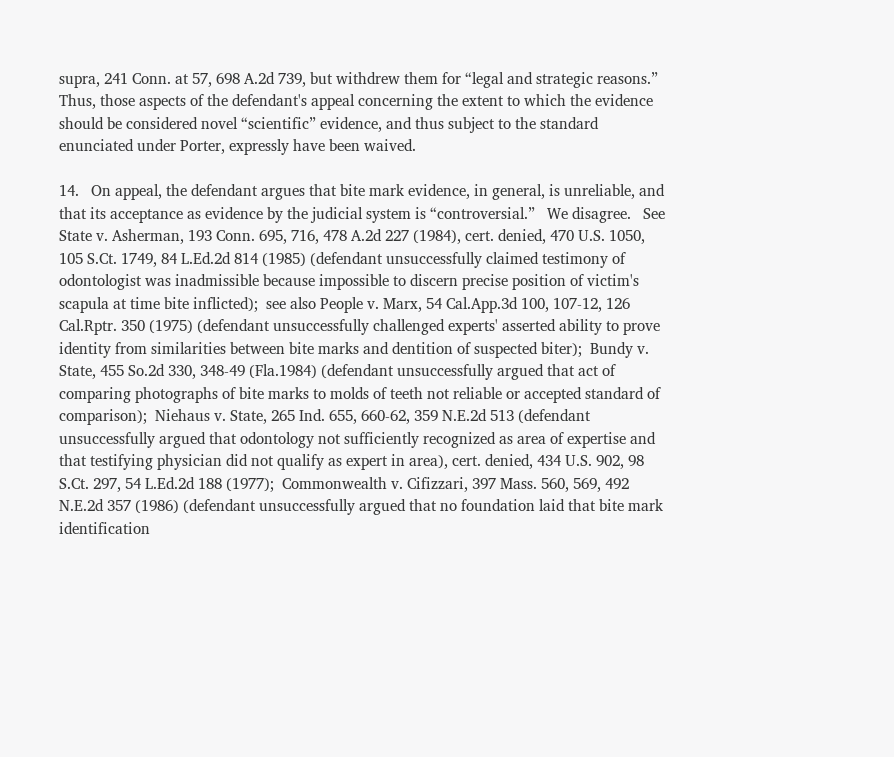supra, 241 Conn. at 57, 698 A.2d 739, but withdrew them for “legal and strategic reasons.”   Thus, those aspects of the defendant's appeal concerning the extent to which the evidence should be considered novel “scientific” evidence, and thus subject to the standard enunciated under Porter, expressly have been waived.

14.   On appeal, the defendant argues that bite mark evidence, in general, is unreliable, and that its acceptance as evidence by the judicial system is “controversial.”   We disagree.   See State v. Asherman, 193 Conn. 695, 716, 478 A.2d 227 (1984), cert. denied, 470 U.S. 1050, 105 S.Ct. 1749, 84 L.Ed.2d 814 (1985) (defendant unsuccessfully claimed testimony of odontologist was inadmissible because impossible to discern precise position of victim's scapula at time bite inflicted);  see also People v. Marx, 54 Cal.App.3d 100, 107-12, 126 Cal.Rptr. 350 (1975) (defendant unsuccessfully challenged experts' asserted ability to prove identity from similarities between bite marks and dentition of suspected biter);  Bundy v. State, 455 So.2d 330, 348-49 (Fla.1984) (defendant unsuccessfully argued that act of comparing photographs of bite marks to molds of teeth not reliable or accepted standard of comparison);  Niehaus v. State, 265 Ind. 655, 660-62, 359 N.E.2d 513 (defendant unsuccessfully argued that odontology not sufficiently recognized as area of expertise and that testifying physician did not qualify as expert in area), cert. denied, 434 U.S. 902, 98 S.Ct. 297, 54 L.Ed.2d 188 (1977);  Commonwealth v. Cifizzari, 397 Mass. 560, 569, 492 N.E.2d 357 (1986) (defendant unsuccessfully argued that no foundation laid that bite mark identification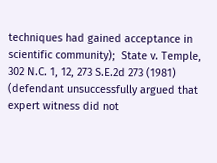techniques had gained acceptance in scientific community);  State v. Temple, 302 N.C. 1, 12, 273 S.E.2d 273 (1981) (defendant unsuccessfully argued that expert witness did not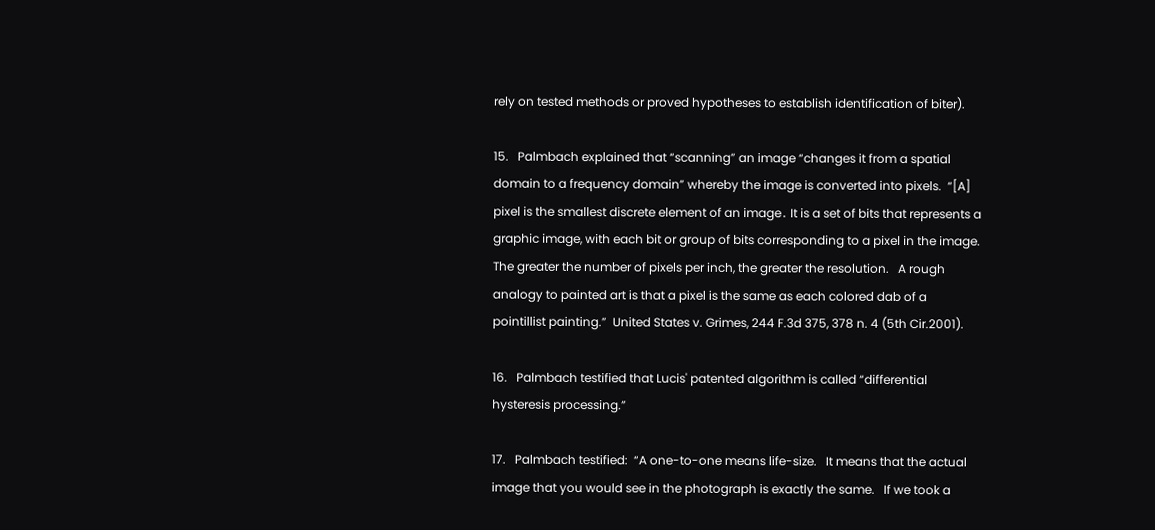rely on tested methods or proved hypotheses to establish identification of biter).

15.   Palmbach explained that “scanning” an image “changes it from a spatial domain to a frequency domain” whereby the image is converted into pixels.  “[A] pixel is the smallest discrete element of an image․ It is a set of bits that represents a graphic image, with each bit or group of bits corresponding to a pixel in the image.   The greater the number of pixels per inch, the greater the resolution.   A rough analogy to painted art is that a pixel is the same as each colored dab of a pointillist painting.”  United States v. Grimes, 244 F.3d 375, 378 n. 4 (5th Cir.2001).

16.   Palmbach testified that Lucis' patented algorithm is called “differential hysteresis processing.”

17.   Palmbach testified:  “A one-to-one means life-size.   It means that the actual image that you would see in the photograph is exactly the same.   If we took a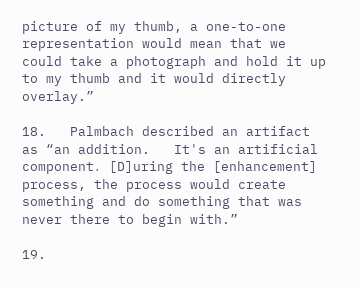picture of my thumb, a one-to-one representation would mean that we could take a photograph and hold it up to my thumb and it would directly overlay.”

18.   Palmbach described an artifact as “an addition.   It's an artificial component․ [D]uring the [enhancement] process, the process would create something and do something that was never there to begin with.”

19.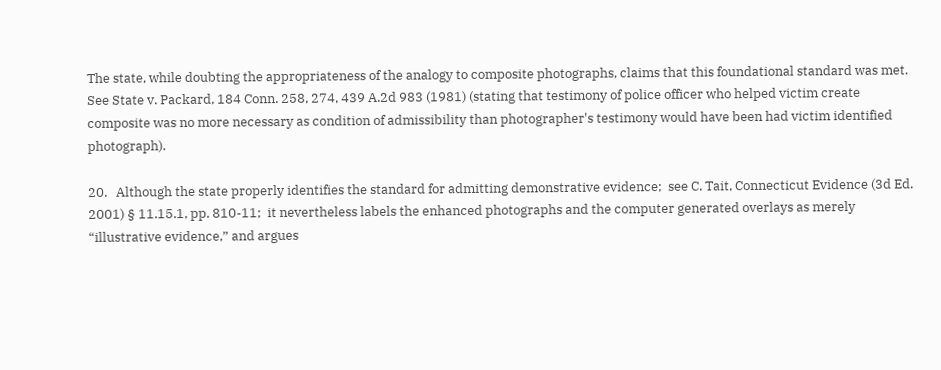The state, while doubting the appropriateness of the analogy to composite photographs, claims that this foundational standard was met.   See State v. Packard, 184 Conn. 258, 274, 439 A.2d 983 (1981) (stating that testimony of police officer who helped victim create composite was no more necessary as condition of admissibility than photographer's testimony would have been had victim identified photograph).

20.   Although the state properly identifies the standard for admitting demonstrative evidence;  see C. Tait, Connecticut Evidence (3d Ed. 2001) § 11.15.1, pp. 810-11;  it nevertheless labels the enhanced photographs and the computer generated overlays as merely “illustrative evidence,” and argues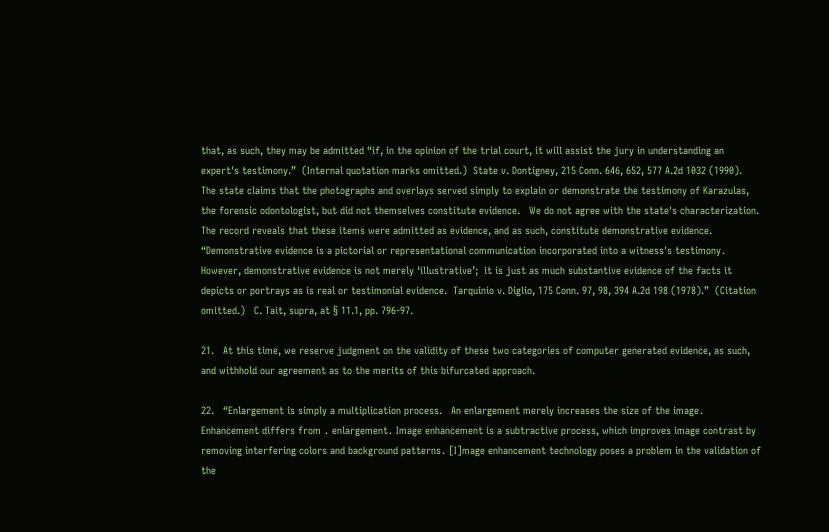that, as such, they may be admitted “if, in the opinion of the trial court, it will assist the jury in understanding an expert's testimony.”  (Internal quotation marks omitted.)  State v. Dontigney, 215 Conn. 646, 652, 577 A.2d 1032 (1990).   The state claims that the photographs and overlays served simply to explain or demonstrate the testimony of Karazulas, the forensic odontologist, but did not themselves constitute evidence.   We do not agree with the state's characterization.   The record reveals that these items were admitted as evidence, and as such, constitute demonstrative evidence.  “Demonstrative evidence is a pictorial or representational communication incorporated into a witness's testimony․ However, demonstrative evidence is not merely ‘illustrative’;  it is just as much substantive evidence of the facts it depicts or portrays as is real or testimonial evidence.  Tarquinio v. Diglio, 175 Conn. 97, 98, 394 A.2d 198 (1978).”  (Citation omitted.)   C. Tait, supra, at § 11.1, pp. 796-97.

21.   At this time, we reserve judgment on the validity of these two categories of computer generated evidence, as such, and withhold our agreement as to the merits of this bifurcated approach.

22.   “Enlargement is simply a multiplication process.   An enlargement merely increases the size of the image․ Enhancement differs from ․ enlargement․ Image enhancement is a subtractive process, which improves image contrast by removing interfering colors and background patterns․ [I]mage enhancement technology poses a problem in the validation of the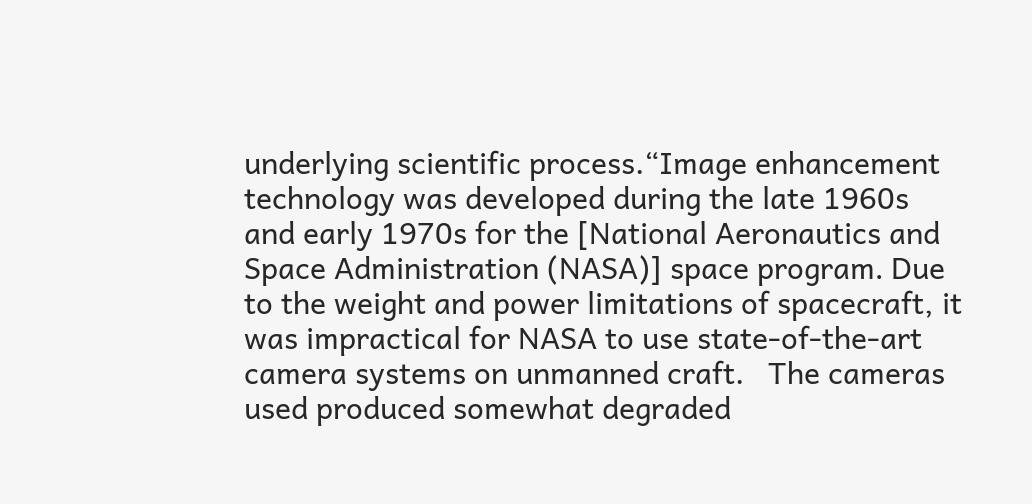underlying scientific process.“Image enhancement technology was developed during the late 1960s and early 1970s for the [National Aeronautics and Space Administration (NASA)] space program․ Due to the weight and power limitations of spacecraft, it was impractical for NASA to use state-of-the-art camera systems on unmanned craft.   The cameras used produced somewhat degraded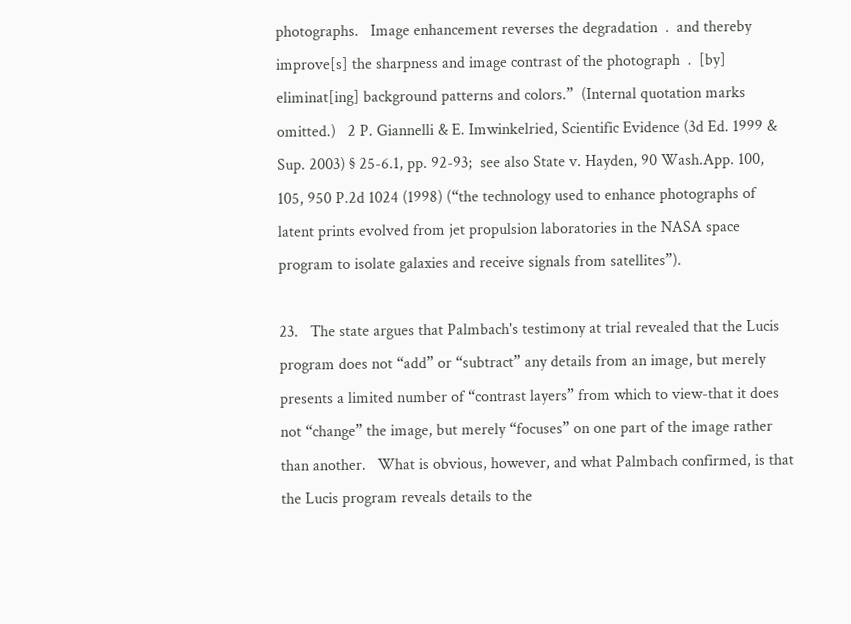photographs.   Image enhancement reverses the degradation ․ and thereby improve[s] the sharpness and image contrast of the photograph ․ [by] eliminat[ing] background patterns and colors.”  (Internal quotation marks omitted.)   2 P. Giannelli & E. Imwinkelried, Scientific Evidence (3d Ed. 1999 & Sup. 2003) § 25-6.1, pp. 92-93;  see also State v. Hayden, 90 Wash.App. 100, 105, 950 P.2d 1024 (1998) (“the technology used to enhance photographs of latent prints evolved from jet propulsion laboratories in the NASA space program to isolate galaxies and receive signals from satellites”).

23.   The state argues that Palmbach's testimony at trial revealed that the Lucis program does not “add” or “subtract” any details from an image, but merely presents a limited number of “contrast layers” from which to view-that it does not “change” the image, but merely “focuses” on one part of the image rather than another.   What is obvious, however, and what Palmbach confirmed, is that the Lucis program reveals details to the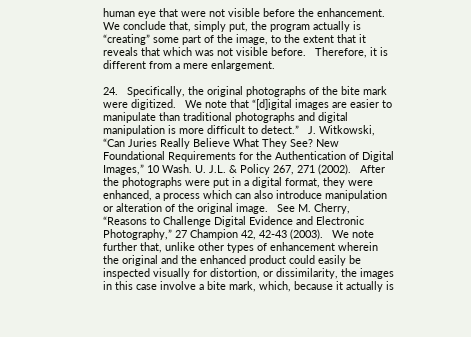human eye that were not visible before the enhancement.   We conclude that, simply put, the program actually is “creating” some part of the image, to the extent that it reveals that which was not visible before.   Therefore, it is different from a mere enlargement.

24.   Specifically, the original photographs of the bite mark were digitized.   We note that “[d]igital images are easier to manipulate than traditional photographs and digital manipulation is more difficult to detect.”   J. Witkowski, “Can Juries Really Believe What They See? New Foundational Requirements for the Authentication of Digital Images,” 10 Wash. U. J.L. & Policy 267, 271 (2002).   After the photographs were put in a digital format, they were enhanced, a process which can also introduce manipulation or alteration of the original image.   See M. Cherry, “Reasons to Challenge Digital Evidence and Electronic Photography,” 27 Champion 42, 42-43 (2003).   We note further that, unlike other types of enhancement wherein the original and the enhanced product could easily be inspected visually for distortion, or dissimilarity, the images in this case involve a bite mark, which, because it actually is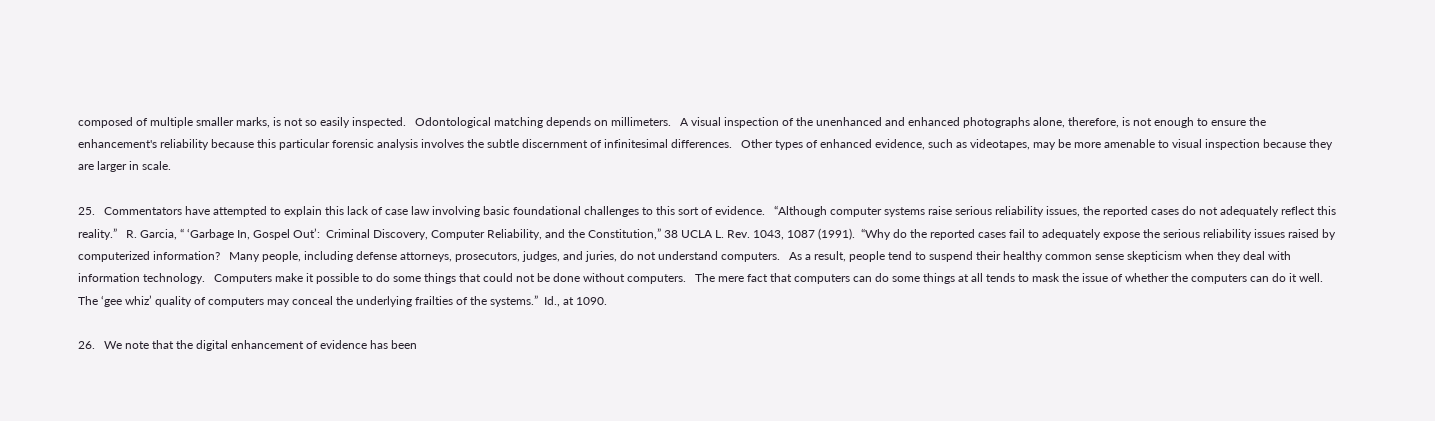composed of multiple smaller marks, is not so easily inspected.   Odontological matching depends on millimeters.   A visual inspection of the unenhanced and enhanced photographs alone, therefore, is not enough to ensure the enhancement's reliability because this particular forensic analysis involves the subtle discernment of infinitesimal differences.   Other types of enhanced evidence, such as videotapes, may be more amenable to visual inspection because they are larger in scale.

25.   Commentators have attempted to explain this lack of case law involving basic foundational challenges to this sort of evidence.   “Although computer systems raise serious reliability issues, the reported cases do not adequately reflect this reality.”   R. Garcia, “ ‘Garbage In, Gospel Out’:  Criminal Discovery, Computer Reliability, and the Constitution,” 38 UCLA L. Rev. 1043, 1087 (1991).  “Why do the reported cases fail to adequately expose the serious reliability issues raised by computerized information?   Many people, including defense attorneys, prosecutors, judges, and juries, do not understand computers.   As a result, people tend to suspend their healthy common sense skepticism when they deal with information technology.   Computers make it possible to do some things that could not be done without computers.   The mere fact that computers can do some things at all tends to mask the issue of whether the computers can do it well.   The ‘gee whiz’ quality of computers may conceal the underlying frailties of the systems.”  Id., at 1090.

26.   We note that the digital enhancement of evidence has been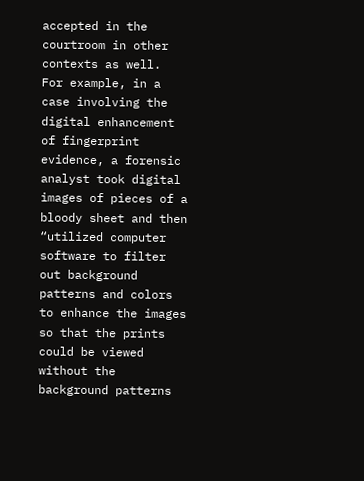accepted in the courtroom in other contexts as well.   For example, in a case involving the digital enhancement of fingerprint evidence, a forensic analyst took digital images of pieces of a bloody sheet and then “utilized computer software to filter out background patterns and colors to enhance the images so that the prints could be viewed without the background patterns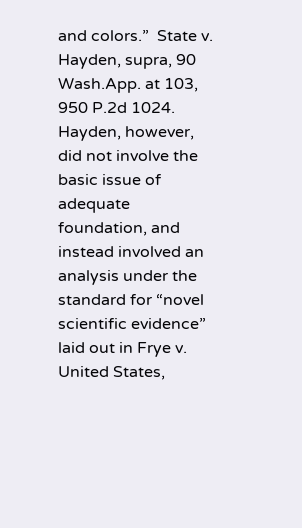and colors.”  State v. Hayden, supra, 90 Wash.App. at 103, 950 P.2d 1024.  Hayden, however, did not involve the basic issue of adequate foundation, and instead involved an analysis under the standard for “novel scientific evidence” laid out in Frye v. United States,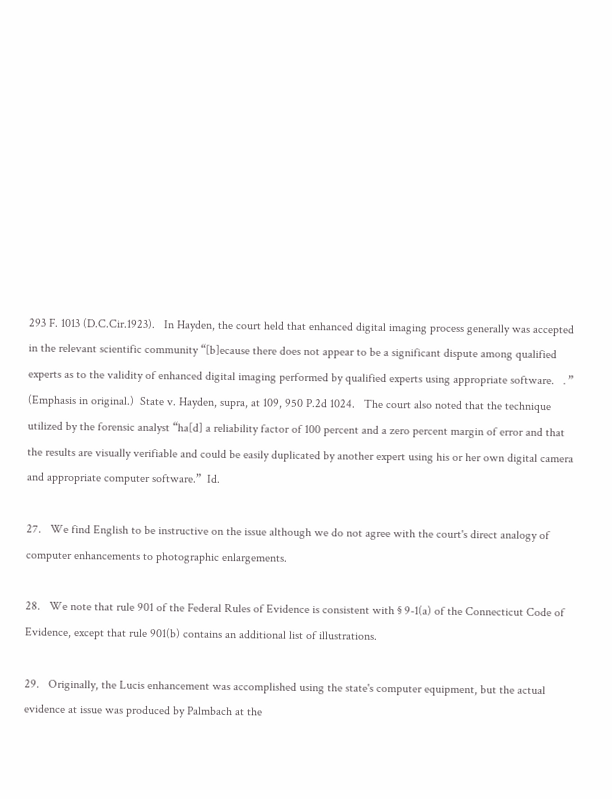293 F. 1013 (D.C.Cir.1923).   In Hayden, the court held that enhanced digital imaging process generally was accepted in the relevant scientific community “[b]ecause there does not appear to be a significant dispute among qualified experts as to the validity of enhanced digital imaging performed by qualified experts using appropriate software.  ․” (Emphasis in original.)  State v. Hayden, supra, at 109, 950 P.2d 1024.   The court also noted that the technique utilized by the forensic analyst “ha[d] a reliability factor of 100 percent and a zero percent margin of error and that the results are visually verifiable and could be easily duplicated by another expert using his or her own digital camera and appropriate computer software.”  Id.

27.   We find English to be instructive on the issue although we do not agree with the court's direct analogy of computer enhancements to photographic enlargements.

28.   We note that rule 901 of the Federal Rules of Evidence is consistent with § 9-1(a) of the Connecticut Code of Evidence, except that rule 901(b) contains an additional list of illustrations.

29.   Originally, the Lucis enhancement was accomplished using the state's computer equipment, but the actual evidence at issue was produced by Palmbach at the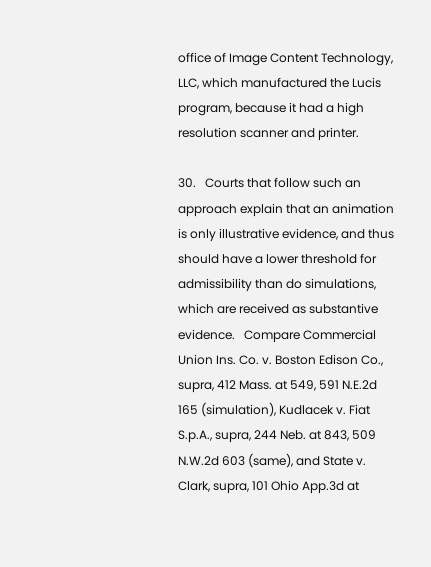office of Image Content Technology, LLC, which manufactured the Lucis program, because it had a high resolution scanner and printer.

30.   Courts that follow such an approach explain that an animation is only illustrative evidence, and thus should have a lower threshold for admissibility than do simulations, which are received as substantive evidence.   Compare Commercial Union Ins. Co. v. Boston Edison Co., supra, 412 Mass. at 549, 591 N.E.2d 165 (simulation), Kudlacek v. Fiat S.p.A., supra, 244 Neb. at 843, 509 N.W.2d 603 (same), and State v. Clark, supra, 101 Ohio App.3d at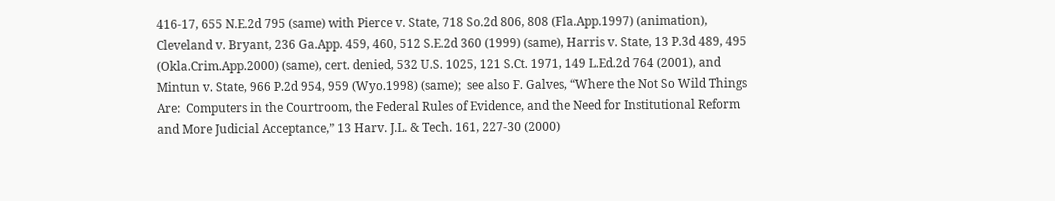416-17, 655 N.E.2d 795 (same) with Pierce v. State, 718 So.2d 806, 808 (Fla.App.1997) (animation), Cleveland v. Bryant, 236 Ga.App. 459, 460, 512 S.E.2d 360 (1999) (same), Harris v. State, 13 P.3d 489, 495 (Okla.Crim.App.2000) (same), cert. denied, 532 U.S. 1025, 121 S.Ct. 1971, 149 L.Ed.2d 764 (2001), and Mintun v. State, 966 P.2d 954, 959 (Wyo.1998) (same);  see also F. Galves, “Where the Not So Wild Things Are:  Computers in the Courtroom, the Federal Rules of Evidence, and the Need for Institutional Reform and More Judicial Acceptance,” 13 Harv. J.L. & Tech. 161, 227-30 (2000)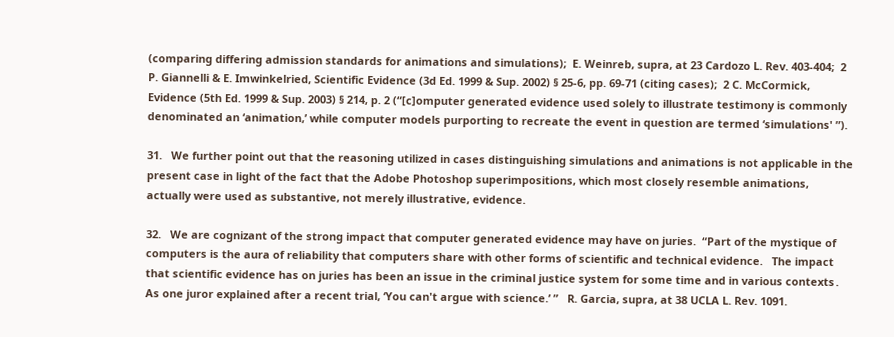(comparing differing admission standards for animations and simulations);  E. Weinreb, supra, at 23 Cardozo L. Rev. 403-404;  2 P. Giannelli & E. Imwinkelried, Scientific Evidence (3d Ed. 1999 & Sup. 2002) § 25-6, pp. 69-71 (citing cases);  2 C. McCormick, Evidence (5th Ed. 1999 & Sup. 2003) § 214, p. 2 (“[c]omputer generated evidence used solely to illustrate testimony is commonly denominated an ‘animation,’ while computer models purporting to recreate the event in question are termed ‘simulations' ”).

31.   We further point out that the reasoning utilized in cases distinguishing simulations and animations is not applicable in the present case in light of the fact that the Adobe Photoshop superimpositions, which most closely resemble animations, actually were used as substantive, not merely illustrative, evidence.

32.   We are cognizant of the strong impact that computer generated evidence may have on juries.  “Part of the mystique of computers is the aura of reliability that computers share with other forms of scientific and technical evidence.   The impact that scientific evidence has on juries has been an issue in the criminal justice system for some time and in various contexts․ As one juror explained after a recent trial, ‘You can't argue with science.’ ”   R. Garcia, supra, at 38 UCLA L. Rev. 1091.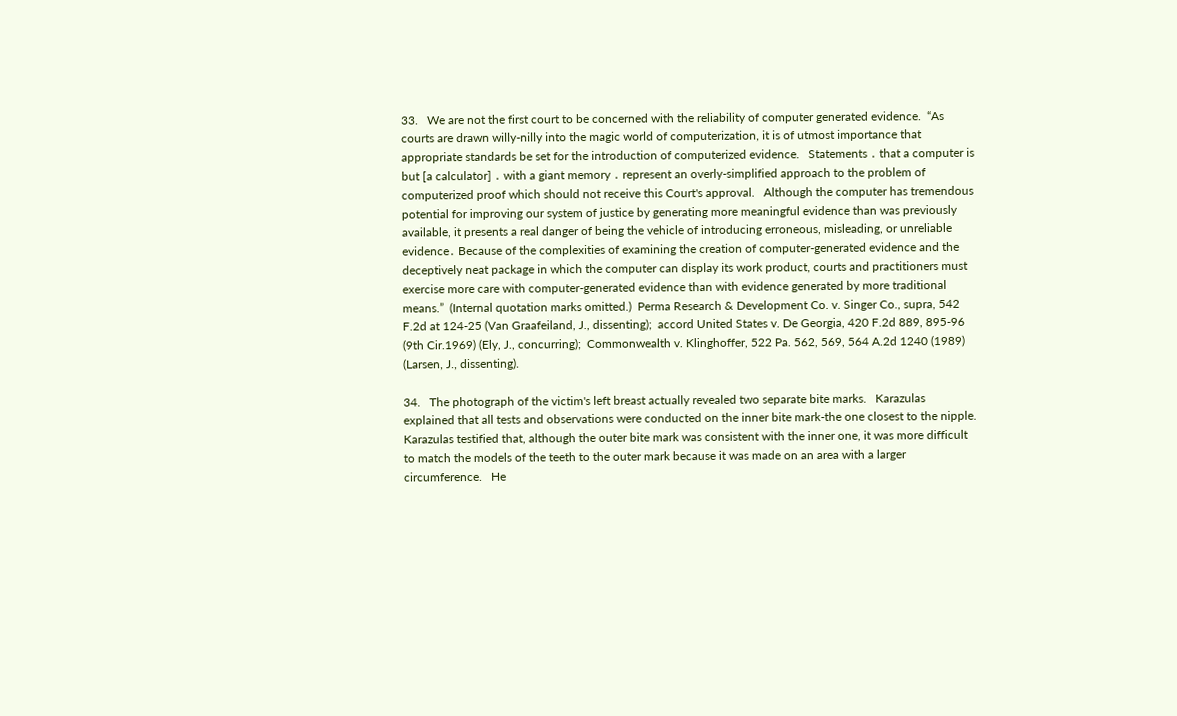33.   We are not the first court to be concerned with the reliability of computer generated evidence.  “As courts are drawn willy-nilly into the magic world of computerization, it is of utmost importance that appropriate standards be set for the introduction of computerized evidence.   Statements ․ that a computer is but [a calculator] ․ with a giant memory ․ represent an overly-simplified approach to the problem of computerized proof which should not receive this Court's approval.   Although the computer has tremendous potential for improving our system of justice by generating more meaningful evidence than was previously available, it presents a real danger of being the vehicle of introducing erroneous, misleading, or unreliable evidence․ Because of the complexities of examining the creation of computer-generated evidence and the deceptively neat package in which the computer can display its work product, courts and practitioners must exercise more care with computer-generated evidence than with evidence generated by more traditional means.”  (Internal quotation marks omitted.)  Perma Research & Development Co. v. Singer Co., supra, 542 F.2d at 124-25 (Van Graafeiland, J., dissenting);  accord United States v. De Georgia, 420 F.2d 889, 895-96 (9th Cir.1969) (Ely, J., concurring);  Commonwealth v. Klinghoffer, 522 Pa. 562, 569, 564 A.2d 1240 (1989) (Larsen, J., dissenting).

34.   The photograph of the victim's left breast actually revealed two separate bite marks.   Karazulas explained that all tests and observations were conducted on the inner bite mark-the one closest to the nipple.   Karazulas testified that, although the outer bite mark was consistent with the inner one, it was more difficult to match the models of the teeth to the outer mark because it was made on an area with a larger circumference.   He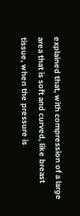explained that, with compression of a large area that is soft and curved, like breast tissue, when the pressure is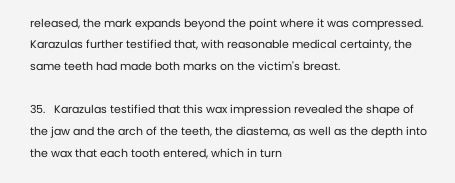released, the mark expands beyond the point where it was compressed.   Karazulas further testified that, with reasonable medical certainty, the same teeth had made both marks on the victim's breast.

35.   Karazulas testified that this wax impression revealed the shape of the jaw and the arch of the teeth, the diastema, as well as the depth into the wax that each tooth entered, which in turn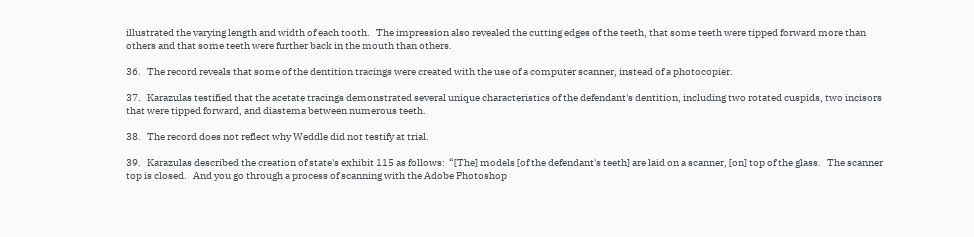illustrated the varying length and width of each tooth.   The impression also revealed the cutting edges of the teeth, that some teeth were tipped forward more than others and that some teeth were further back in the mouth than others.

36.   The record reveals that some of the dentition tracings were created with the use of a computer scanner, instead of a photocopier.

37.   Karazulas testified that the acetate tracings demonstrated several unique characteristics of the defendant's dentition, including two rotated cuspids, two incisors that were tipped forward, and diastema between numerous teeth.

38.   The record does not reflect why Weddle did not testify at trial.

39.   Karazulas described the creation of state's exhibit 115 as follows:  “[The] models [of the defendant's teeth] are laid on a scanner, [on] top of the glass.   The scanner top is closed.   And you go through a process of scanning with the Adobe Photoshop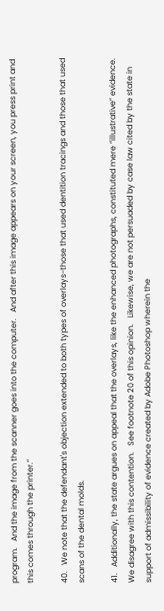program.   And the image from the scanner goes into the computer.   And after this image appears on your screen, you press print and this comes through the printer.”

40.   We note that the defendant's objection extended to both types of overlays-those that used dentition tracings and those that used scans of the dental molds.

41.   Additionally, the state argues on appeal that the overlays, like the enhanced photographs, constituted mere “illustrative” evidence.   We disagree with this contention.   See footnote 20 of this opinion.   Likewise, we are not persuaded by case law cited by the state in support of admissibility of evidence created by Adobe Photoshop wherein the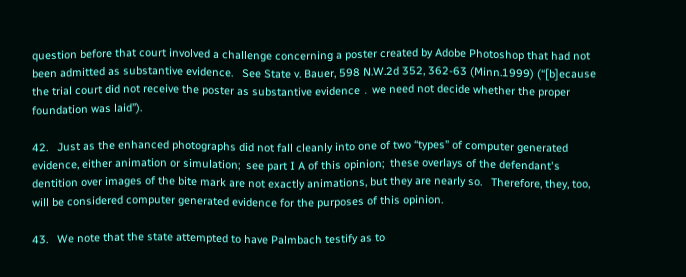question before that court involved a challenge concerning a poster created by Adobe Photoshop that had not been admitted as substantive evidence.   See State v. Bauer, 598 N.W.2d 352, 362-63 (Minn.1999) (“[b]ecause the trial court did not receive the poster as substantive evidence ․ we need not decide whether the proper foundation was laid”).

42.   Just as the enhanced photographs did not fall cleanly into one of two “types” of computer generated evidence, either animation or simulation;  see part I A of this opinion;  these overlays of the defendant's dentition over images of the bite mark are not exactly animations, but they are nearly so.   Therefore, they, too, will be considered computer generated evidence for the purposes of this opinion.

43.   We note that the state attempted to have Palmbach testify as to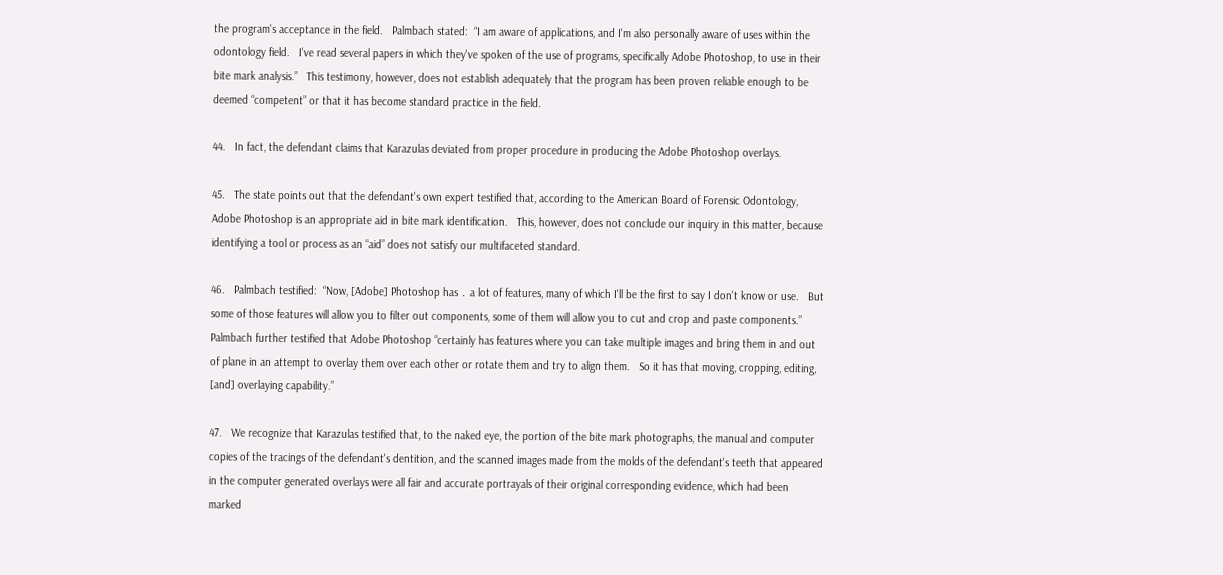the program's acceptance in the field.   Palmbach stated:  “I am aware of applications, and I'm also personally aware of uses within the odontology field.   I've read several papers in which they've spoken of the use of programs, specifically Adobe Photoshop, to use in their bite mark analysis.”   This testimony, however, does not establish adequately that the program has been proven reliable enough to be deemed “competent” or that it has become standard practice in the field.

44.   In fact, the defendant claims that Karazulas deviated from proper procedure in producing the Adobe Photoshop overlays.

45.   The state points out that the defendant's own expert testified that, according to the American Board of Forensic Odontology, Adobe Photoshop is an appropriate aid in bite mark identification.   This, however, does not conclude our inquiry in this matter, because identifying a tool or process as an “aid” does not satisfy our multifaceted standard.

46.   Palmbach testified:  “Now, [Adobe] Photoshop has ․ a lot of features, many of which I'll be the first to say I don't know or use.   But some of those features will allow you to filter out components, some of them will allow you to cut and crop and paste components.”   Palmbach further testified that Adobe Photoshop “certainly has features where you can take multiple images and bring them in and out of plane in an attempt to overlay them over each other or rotate them and try to align them.   So it has that moving, cropping, editing, [and] overlaying capability.”

47.   We recognize that Karazulas testified that, to the naked eye, the portion of the bite mark photographs, the manual and computer copies of the tracings of the defendant's dentition, and the scanned images made from the molds of the defendant's teeth that appeared in the computer generated overlays were all fair and accurate portrayals of their original corresponding evidence, which had been marked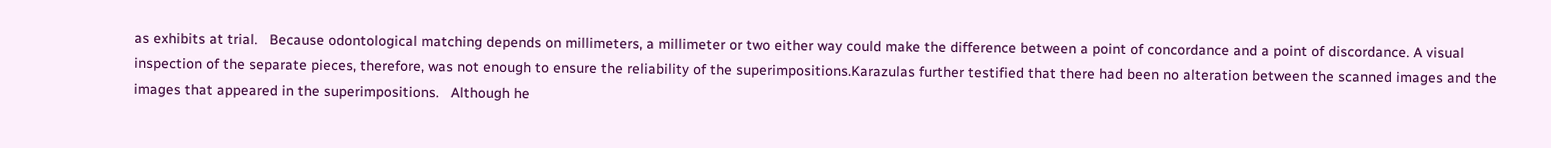as exhibits at trial.   Because odontological matching depends on millimeters, a millimeter or two either way could make the difference between a point of concordance and a point of discordance. A visual inspection of the separate pieces, therefore, was not enough to ensure the reliability of the superimpositions.Karazulas further testified that there had been no alteration between the scanned images and the images that appeared in the superimpositions.   Although he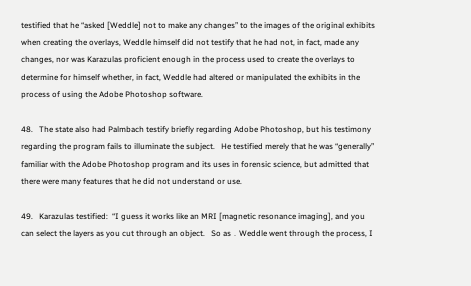testified that he “asked [Weddle] not to make any changes” to the images of the original exhibits when creating the overlays, Weddle himself did not testify that he had not, in fact, made any changes, nor was Karazulas proficient enough in the process used to create the overlays to determine for himself whether, in fact, Weddle had altered or manipulated the exhibits in the process of using the Adobe Photoshop software.

48.   The state also had Palmbach testify briefly regarding Adobe Photoshop, but his testimony regarding the program fails to illuminate the subject.   He testified merely that he was “generally” familiar with the Adobe Photoshop program and its uses in forensic science, but admitted that there were many features that he did not understand or use.

49.   Karazulas testified:  “I guess it works like an MRI [magnetic resonance imaging], and you can select the layers as you cut through an object.   So as ․ Weddle went through the process, I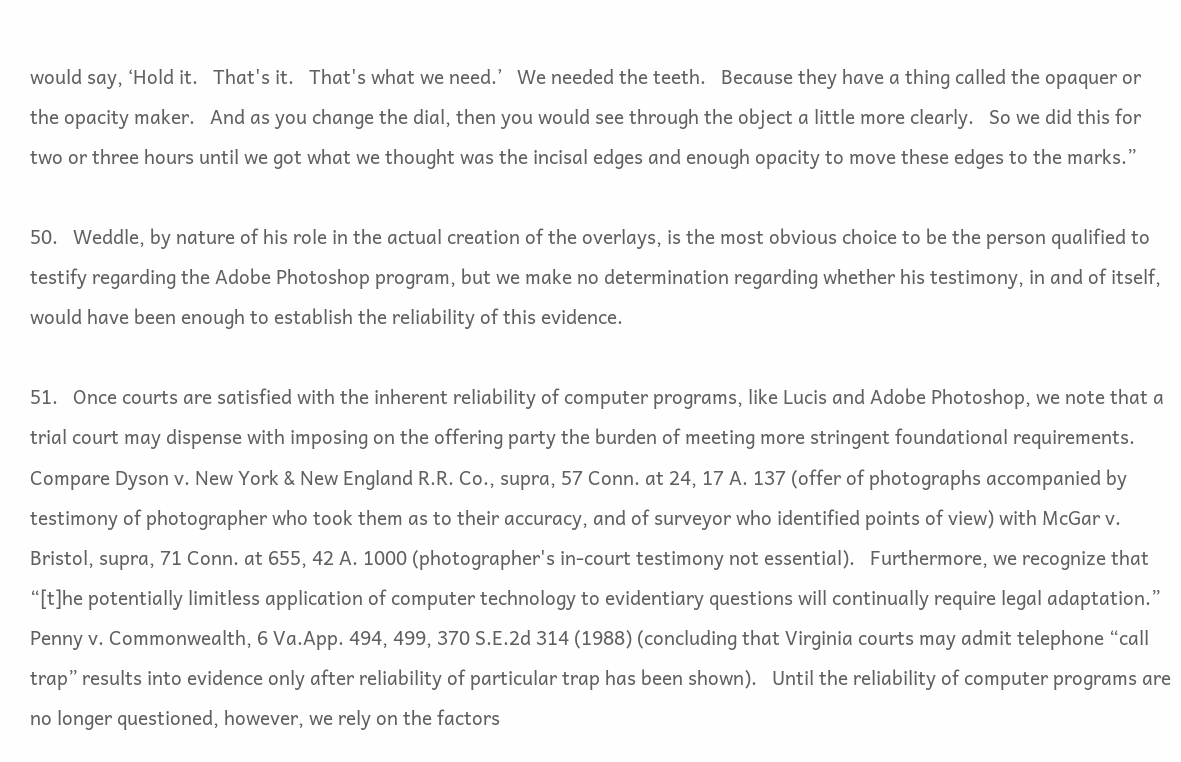would say, ‘Hold it.   That's it.   That's what we need.’   We needed the teeth.   Because they have a thing called the opaquer or the opacity maker.   And as you change the dial, then you would see through the object a little more clearly.   So we did this for two or three hours until we got what we thought was the incisal edges and enough opacity to move these edges to the marks.”

50.   Weddle, by nature of his role in the actual creation of the overlays, is the most obvious choice to be the person qualified to testify regarding the Adobe Photoshop program, but we make no determination regarding whether his testimony, in and of itself, would have been enough to establish the reliability of this evidence.

51.   Once courts are satisfied with the inherent reliability of computer programs, like Lucis and Adobe Photoshop, we note that a trial court may dispense with imposing on the offering party the burden of meeting more stringent foundational requirements.   Compare Dyson v. New York & New England R.R. Co., supra, 57 Conn. at 24, 17 A. 137 (offer of photographs accompanied by testimony of photographer who took them as to their accuracy, and of surveyor who identified points of view) with McGar v. Bristol, supra, 71 Conn. at 655, 42 A. 1000 (photographer's in-court testimony not essential).   Furthermore, we recognize that “[t]he potentially limitless application of computer technology to evidentiary questions will continually require legal adaptation.”  Penny v. Commonwealth, 6 Va.App. 494, 499, 370 S.E.2d 314 (1988) (concluding that Virginia courts may admit telephone “call trap” results into evidence only after reliability of particular trap has been shown).   Until the reliability of computer programs are no longer questioned, however, we rely on the factors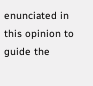enunciated in this opinion to guide the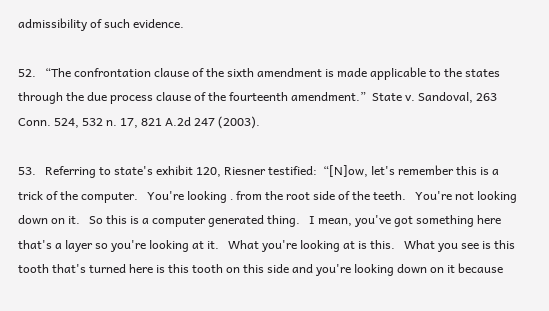admissibility of such evidence.

52.   “The confrontation clause of the sixth amendment is made applicable to the states through the due process clause of the fourteenth amendment.”  State v. Sandoval, 263 Conn. 524, 532 n. 17, 821 A.2d 247 (2003).

53.   Referring to state's exhibit 120, Riesner testified:  “[N]ow, let's remember this is a trick of the computer.   You're looking ․ from the root side of the teeth.   You're not looking down on it.   So this is a computer generated thing.   I mean, you've got something here that's a layer so you're looking at it.   What you're looking at is this.   What you see is this tooth that's turned here is this tooth on this side and you're looking down on it because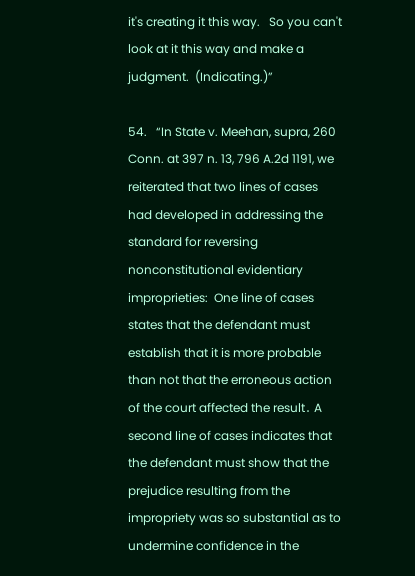it's creating it this way.   So you can't look at it this way and make a judgment.  (Indicating.)”

54.   “In State v. Meehan, supra, 260 Conn. at 397 n. 13, 796 A.2d 1191, we reiterated that two lines of cases had developed in addressing the standard for reversing nonconstitutional evidentiary improprieties:  One line of cases states that the defendant must establish that it is more probable than not that the erroneous action of the court affected the result․ A second line of cases indicates that the defendant must show that the prejudice resulting from the impropriety was so substantial as to undermine confidence in the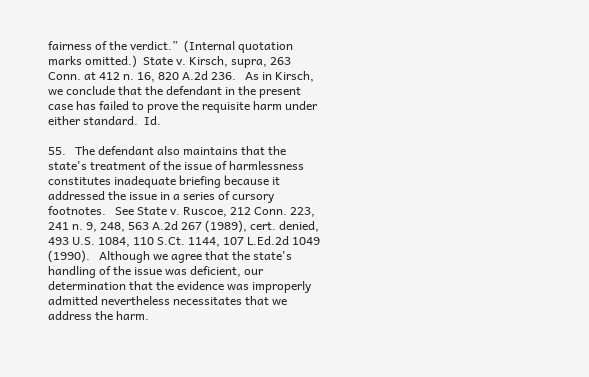fairness of the verdict.”  (Internal quotation marks omitted.)  State v. Kirsch, supra, 263 Conn. at 412 n. 16, 820 A.2d 236.   As in Kirsch, we conclude that the defendant in the present case has failed to prove the requisite harm under either standard.  Id.

55.   The defendant also maintains that the state's treatment of the issue of harmlessness constitutes inadequate briefing because it addressed the issue in a series of cursory footnotes.   See State v. Ruscoe, 212 Conn. 223, 241 n. 9, 248, 563 A.2d 267 (1989), cert. denied, 493 U.S. 1084, 110 S.Ct. 1144, 107 L.Ed.2d 1049 (1990).   Although we agree that the state's handling of the issue was deficient, our determination that the evidence was improperly admitted nevertheless necessitates that we address the harm.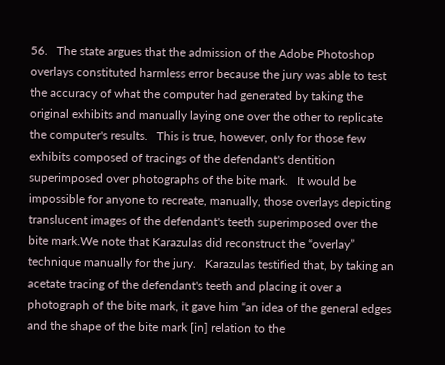56.   The state argues that the admission of the Adobe Photoshop overlays constituted harmless error because the jury was able to test the accuracy of what the computer had generated by taking the original exhibits and manually laying one over the other to replicate the computer's results.   This is true, however, only for those few exhibits composed of tracings of the defendant's dentition superimposed over photographs of the bite mark.   It would be impossible for anyone to recreate, manually, those overlays depicting translucent images of the defendant's teeth superimposed over the bite mark.We note that Karazulas did reconstruct the “overlay” technique manually for the jury.   Karazulas testified that, by taking an acetate tracing of the defendant's teeth and placing it over a photograph of the bite mark, it gave him “an idea of the general edges and the shape of the bite mark [in] relation to the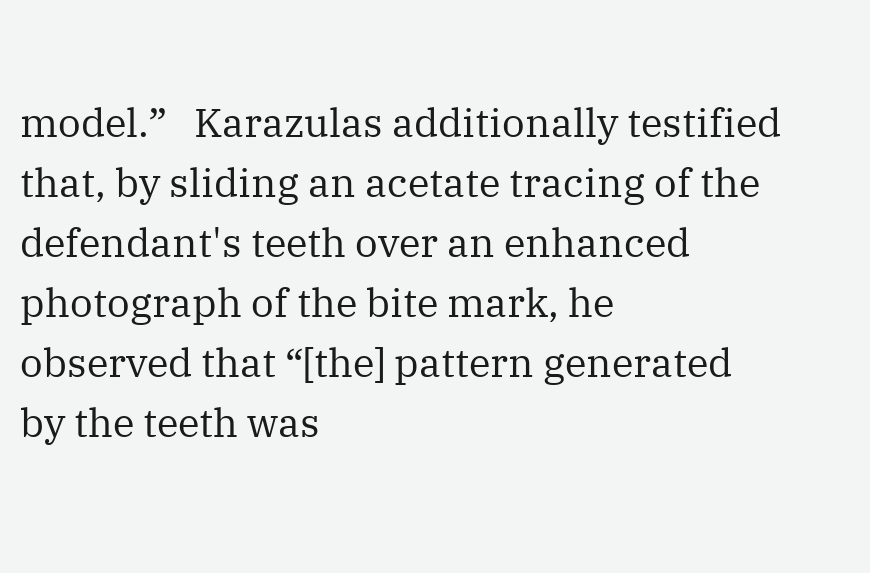model.”   Karazulas additionally testified that, by sliding an acetate tracing of the defendant's teeth over an enhanced photograph of the bite mark, he observed that “[the] pattern generated by the teeth was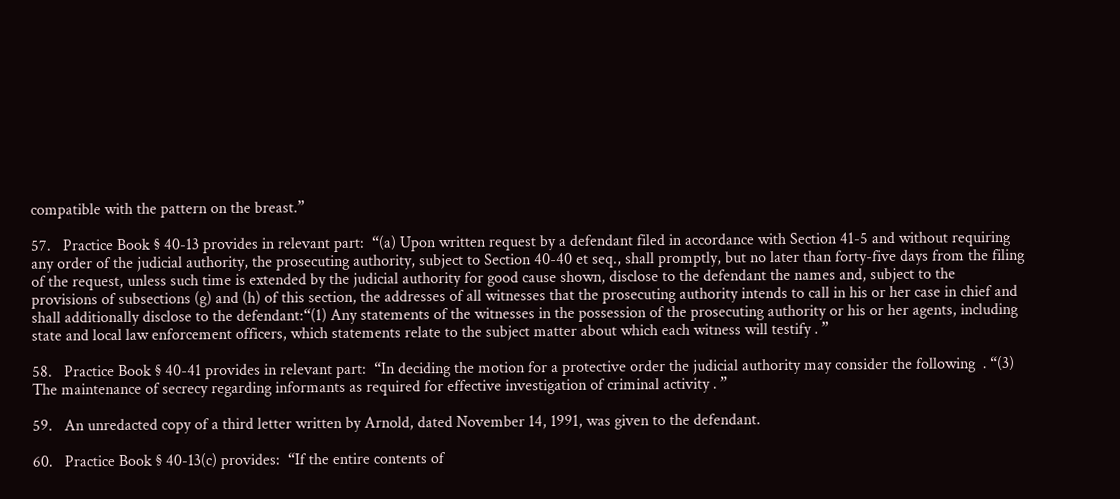compatible with the pattern on the breast.”

57.   Practice Book § 40-13 provides in relevant part:  “(a) Upon written request by a defendant filed in accordance with Section 41-5 and without requiring any order of the judicial authority, the prosecuting authority, subject to Section 40-40 et seq., shall promptly, but no later than forty-five days from the filing of the request, unless such time is extended by the judicial authority for good cause shown, disclose to the defendant the names and, subject to the provisions of subsections (g) and (h) of this section, the addresses of all witnesses that the prosecuting authority intends to call in his or her case in chief and shall additionally disclose to the defendant:“(1) Any statements of the witnesses in the possession of the prosecuting authority or his or her agents, including state and local law enforcement officers, which statements relate to the subject matter about which each witness will testify․”

58.   Practice Book § 40-41 provides in relevant part:  “In deciding the motion for a protective order the judicial authority may consider the following ․“(3) The maintenance of secrecy regarding informants as required for effective investigation of criminal activity․”

59.   An unredacted copy of a third letter written by Arnold, dated November 14, 1991, was given to the defendant.

60.   Practice Book § 40-13(c) provides:  “If the entire contents of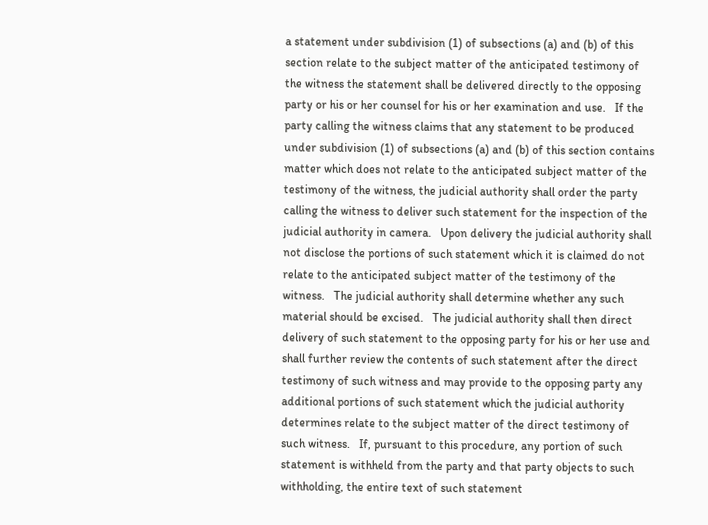a statement under subdivision (1) of subsections (a) and (b) of this section relate to the subject matter of the anticipated testimony of the witness the statement shall be delivered directly to the opposing party or his or her counsel for his or her examination and use.   If the party calling the witness claims that any statement to be produced under subdivision (1) of subsections (a) and (b) of this section contains matter which does not relate to the anticipated subject matter of the testimony of the witness, the judicial authority shall order the party calling the witness to deliver such statement for the inspection of the judicial authority in camera.   Upon delivery the judicial authority shall not disclose the portions of such statement which it is claimed do not relate to the anticipated subject matter of the testimony of the witness.   The judicial authority shall determine whether any such material should be excised.   The judicial authority shall then direct delivery of such statement to the opposing party for his or her use and shall further review the contents of such statement after the direct testimony of such witness and may provide to the opposing party any additional portions of such statement which the judicial authority determines relate to the subject matter of the direct testimony of such witness.   If, pursuant to this procedure, any portion of such statement is withheld from the party and that party objects to such withholding, the entire text of such statement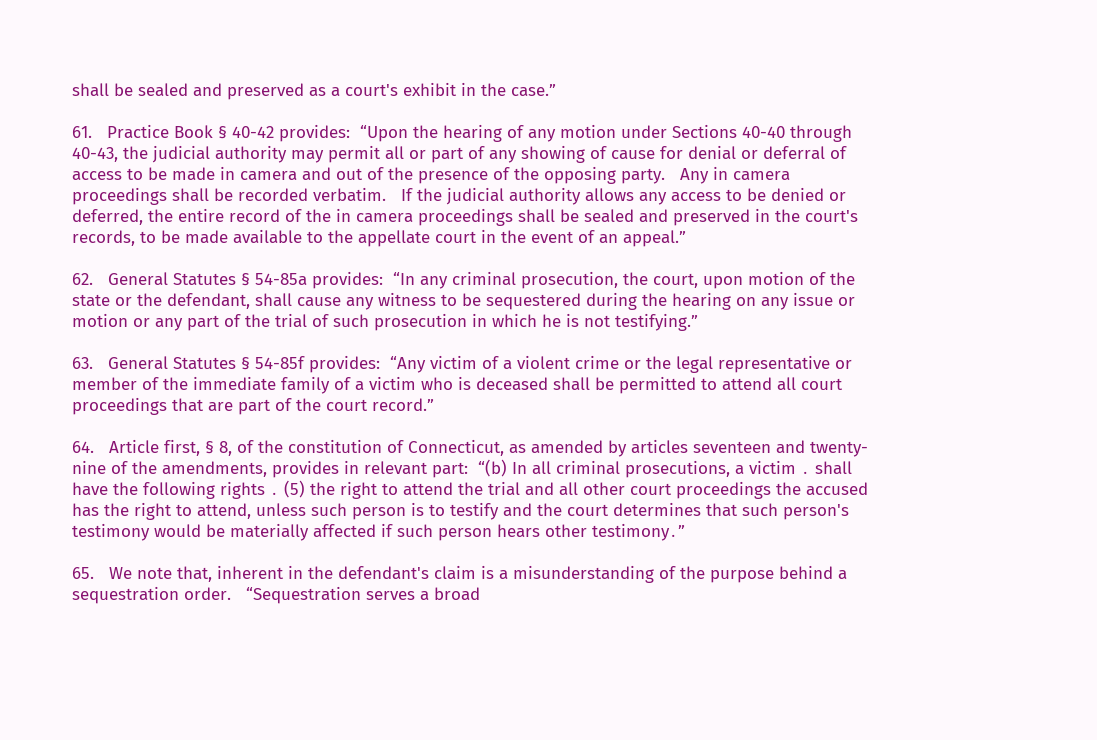shall be sealed and preserved as a court's exhibit in the case.”

61.   Practice Book § 40-42 provides:  “Upon the hearing of any motion under Sections 40-40 through 40-43, the judicial authority may permit all or part of any showing of cause for denial or deferral of access to be made in camera and out of the presence of the opposing party.   Any in camera proceedings shall be recorded verbatim.   If the judicial authority allows any access to be denied or deferred, the entire record of the in camera proceedings shall be sealed and preserved in the court's records, to be made available to the appellate court in the event of an appeal.”

62.   General Statutes § 54-85a provides:  “In any criminal prosecution, the court, upon motion of the state or the defendant, shall cause any witness to be sequestered during the hearing on any issue or motion or any part of the trial of such prosecution in which he is not testifying.”

63.   General Statutes § 54-85f provides:  “Any victim of a violent crime or the legal representative or member of the immediate family of a victim who is deceased shall be permitted to attend all court proceedings that are part of the court record.”

64.   Article first, § 8, of the constitution of Connecticut, as amended by articles seventeen and twenty-nine of the amendments, provides in relevant part:  “(b) In all criminal prosecutions, a victim ․ shall have the following rights ․ (5) the right to attend the trial and all other court proceedings the accused has the right to attend, unless such person is to testify and the court determines that such person's testimony would be materially affected if such person hears other testimony․”

65.   We note that, inherent in the defendant's claim is a misunderstanding of the purpose behind a sequestration order.   “Sequestration serves a broad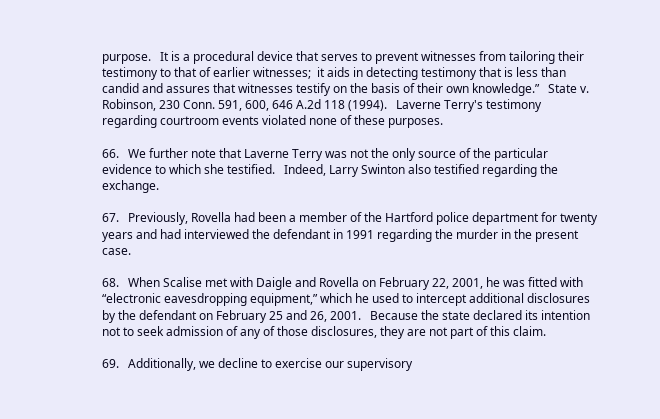purpose.   It is a procedural device that serves to prevent witnesses from tailoring their testimony to that of earlier witnesses;  it aids in detecting testimony that is less than candid and assures that witnesses testify on the basis of their own knowledge.”   State v. Robinson, 230 Conn. 591, 600, 646 A.2d 118 (1994).   Laverne Terry's testimony regarding courtroom events violated none of these purposes.

66.   We further note that Laverne Terry was not the only source of the particular evidence to which she testified.   Indeed, Larry Swinton also testified regarding the exchange.

67.   Previously, Rovella had been a member of the Hartford police department for twenty years and had interviewed the defendant in 1991 regarding the murder in the present case.

68.   When Scalise met with Daigle and Rovella on February 22, 2001, he was fitted with “electronic eavesdropping equipment,” which he used to intercept additional disclosures by the defendant on February 25 and 26, 2001.   Because the state declared its intention not to seek admission of any of those disclosures, they are not part of this claim.

69.   Additionally, we decline to exercise our supervisory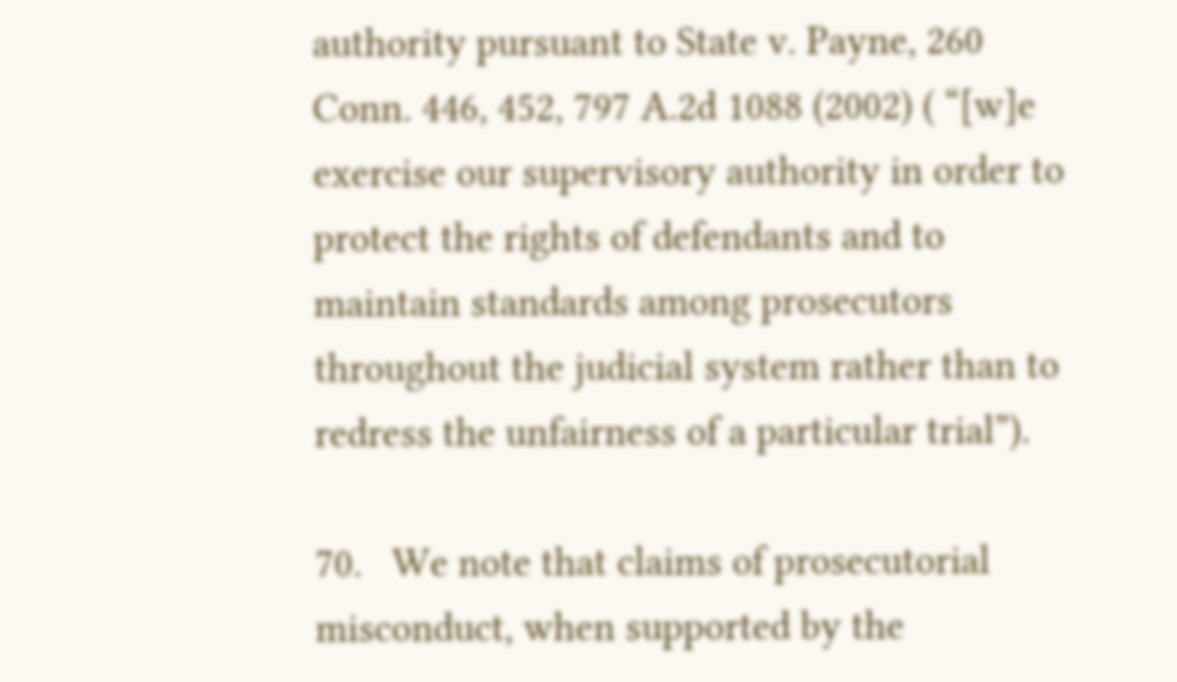authority pursuant to State v. Payne, 260 Conn. 446, 452, 797 A.2d 1088 (2002) ( “[w]e exercise our supervisory authority in order to protect the rights of defendants and to maintain standards among prosecutors throughout the judicial system rather than to redress the unfairness of a particular trial”).

70.   We note that claims of prosecutorial misconduct, when supported by the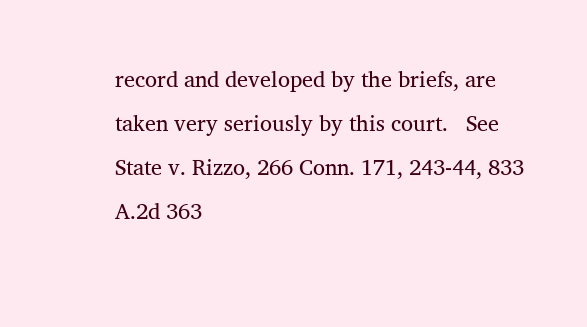record and developed by the briefs, are taken very seriously by this court.   See State v. Rizzo, 266 Conn. 171, 243-44, 833 A.2d 363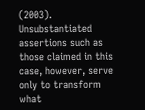(2003).   Unsubstantiated assertions such as those claimed in this case, however, serve only to transform what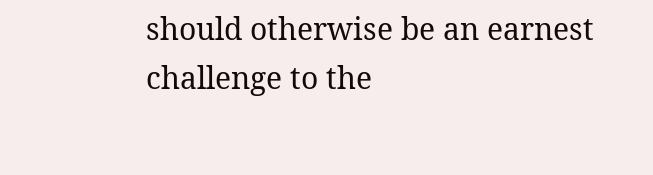should otherwise be an earnest challenge to the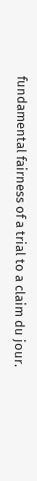fundamental fairness of a trial to a claim du jour.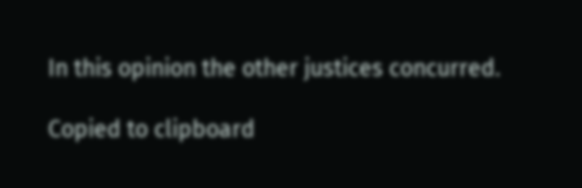In this opinion the other justices concurred.

Copied to clipboard